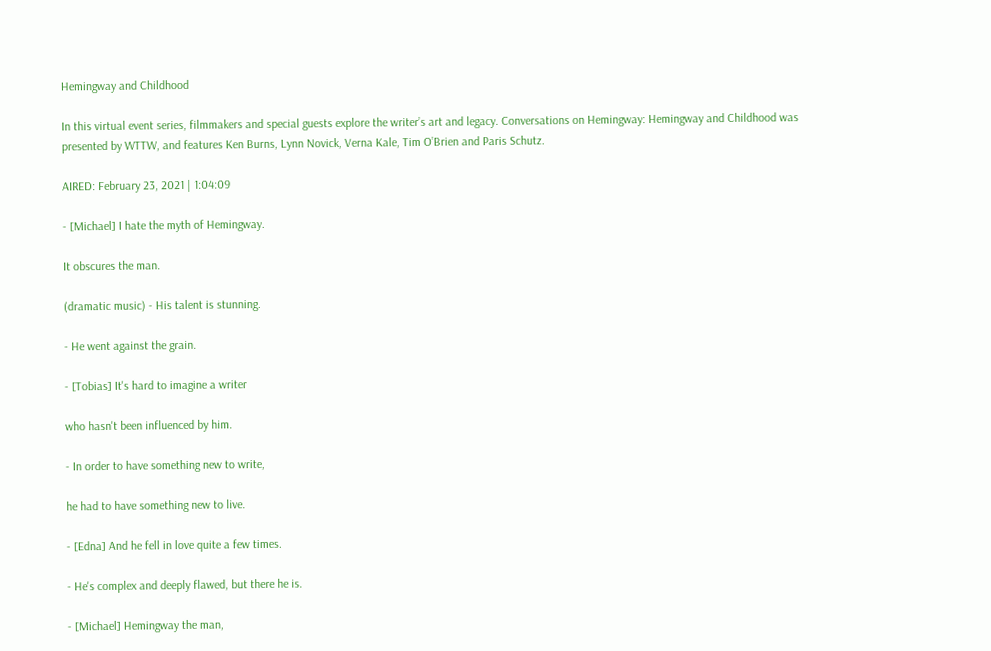Hemingway and Childhood

In this virtual event series, filmmakers and special guests explore the writer’s art and legacy. Conversations on Hemingway: Hemingway and Childhood was presented by WTTW, and features Ken Burns, Lynn Novick, Verna Kale, Tim O’Brien and Paris Schutz.

AIRED: February 23, 2021 | 1:04:09

- [Michael] I hate the myth of Hemingway.

It obscures the man.

(dramatic music) - His talent is stunning.

- He went against the grain.

- [Tobias] It's hard to imagine a writer

who hasn't been influenced by him.

- In order to have something new to write,

he had to have something new to live.

- [Edna] And he fell in love quite a few times.

- He's complex and deeply flawed, but there he is.

- [Michael] Hemingway the man,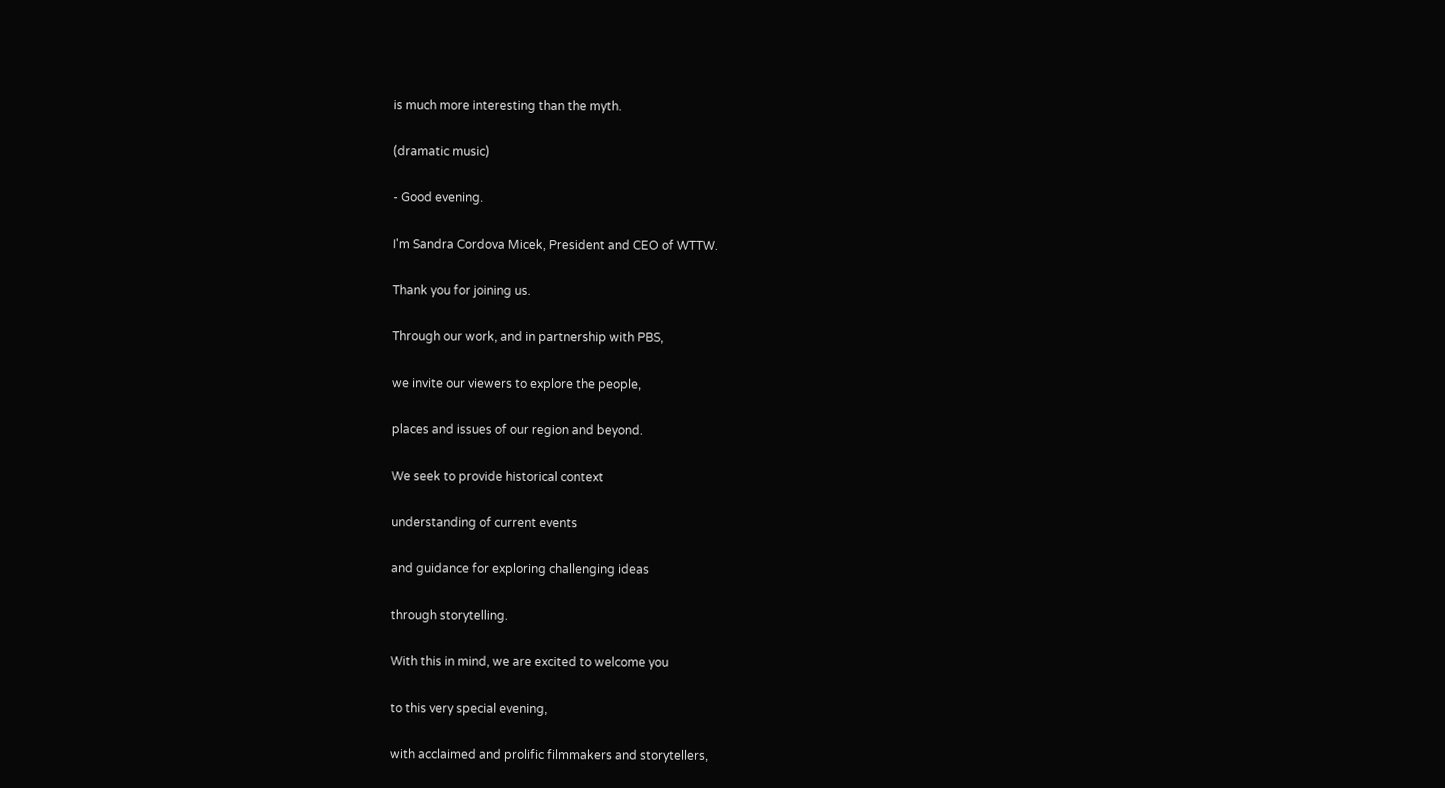is much more interesting than the myth.

(dramatic music)

- Good evening.

I'm Sandra Cordova Micek, President and CEO of WTTW.

Thank you for joining us.

Through our work, and in partnership with PBS,

we invite our viewers to explore the people,

places and issues of our region and beyond.

We seek to provide historical context

understanding of current events

and guidance for exploring challenging ideas

through storytelling.

With this in mind, we are excited to welcome you

to this very special evening,

with acclaimed and prolific filmmakers and storytellers,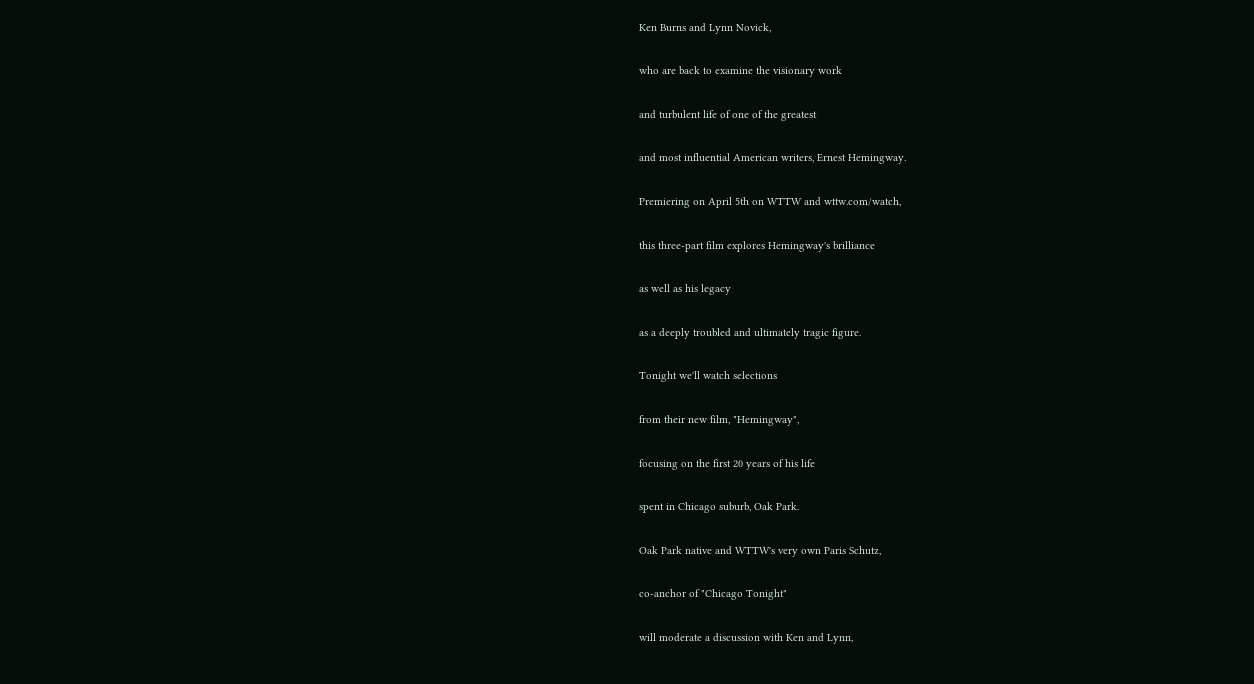Ken Burns and Lynn Novick,

who are back to examine the visionary work

and turbulent life of one of the greatest

and most influential American writers, Ernest Hemingway.

Premiering on April 5th on WTTW and wttw.com/watch,

this three-part film explores Hemingway's brilliance

as well as his legacy

as a deeply troubled and ultimately tragic figure.

Tonight we'll watch selections

from their new film, "Hemingway",

focusing on the first 20 years of his life

spent in Chicago suburb, Oak Park.

Oak Park native and WTTW's very own Paris Schutz,

co-anchor of "Chicago Tonight"

will moderate a discussion with Ken and Lynn,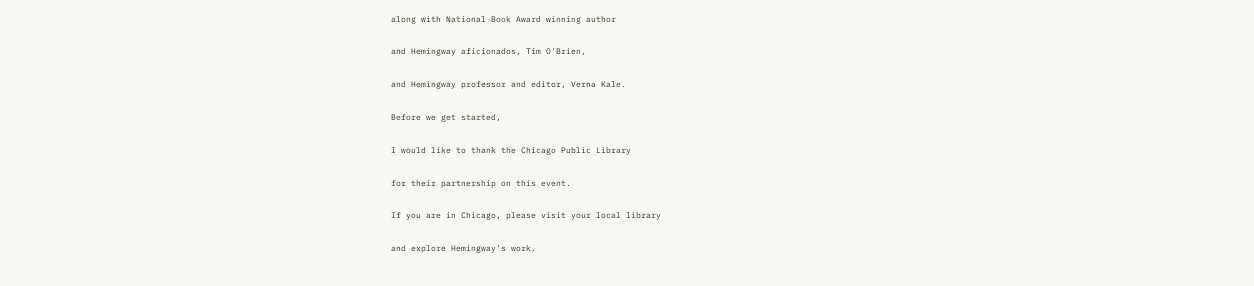along with National Book Award winning author

and Hemingway aficionados, Tim O'Brien,

and Hemingway professor and editor, Verna Kale.

Before we get started,

I would like to thank the Chicago Public Library

for their partnership on this event.

If you are in Chicago, please visit your local library

and explore Hemingway's work.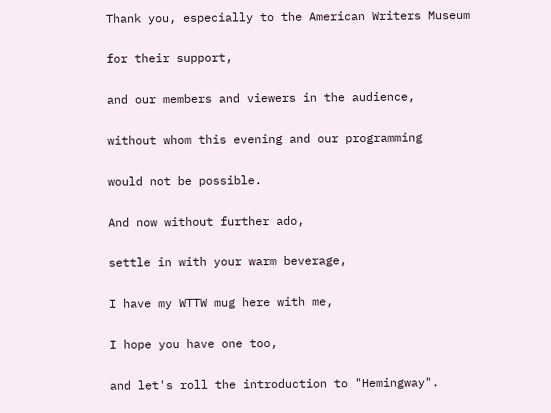Thank you, especially to the American Writers Museum

for their support,

and our members and viewers in the audience,

without whom this evening and our programming

would not be possible.

And now without further ado,

settle in with your warm beverage,

I have my WTTW mug here with me,

I hope you have one too,

and let's roll the introduction to "Hemingway".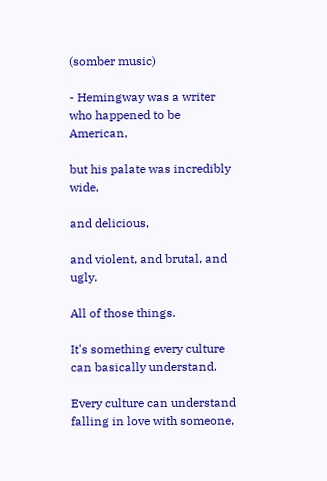(somber music)

- Hemingway was a writer who happened to be American,

but his palate was incredibly wide,

and delicious,

and violent, and brutal, and ugly.

All of those things.

It's something every culture can basically understand.

Every culture can understand falling in love with someone,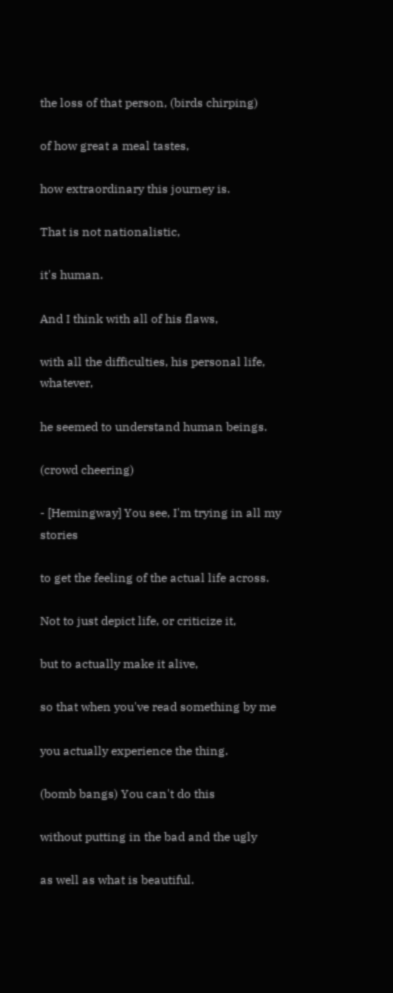the loss of that person, (birds chirping)

of how great a meal tastes,

how extraordinary this journey is.

That is not nationalistic,

it's human.

And I think with all of his flaws,

with all the difficulties, his personal life, whatever,

he seemed to understand human beings.

(crowd cheering)

- [Hemingway] You see, I'm trying in all my stories

to get the feeling of the actual life across.

Not to just depict life, or criticize it,

but to actually make it alive,

so that when you've read something by me

you actually experience the thing.

(bomb bangs) You can't do this

without putting in the bad and the ugly

as well as what is beautiful.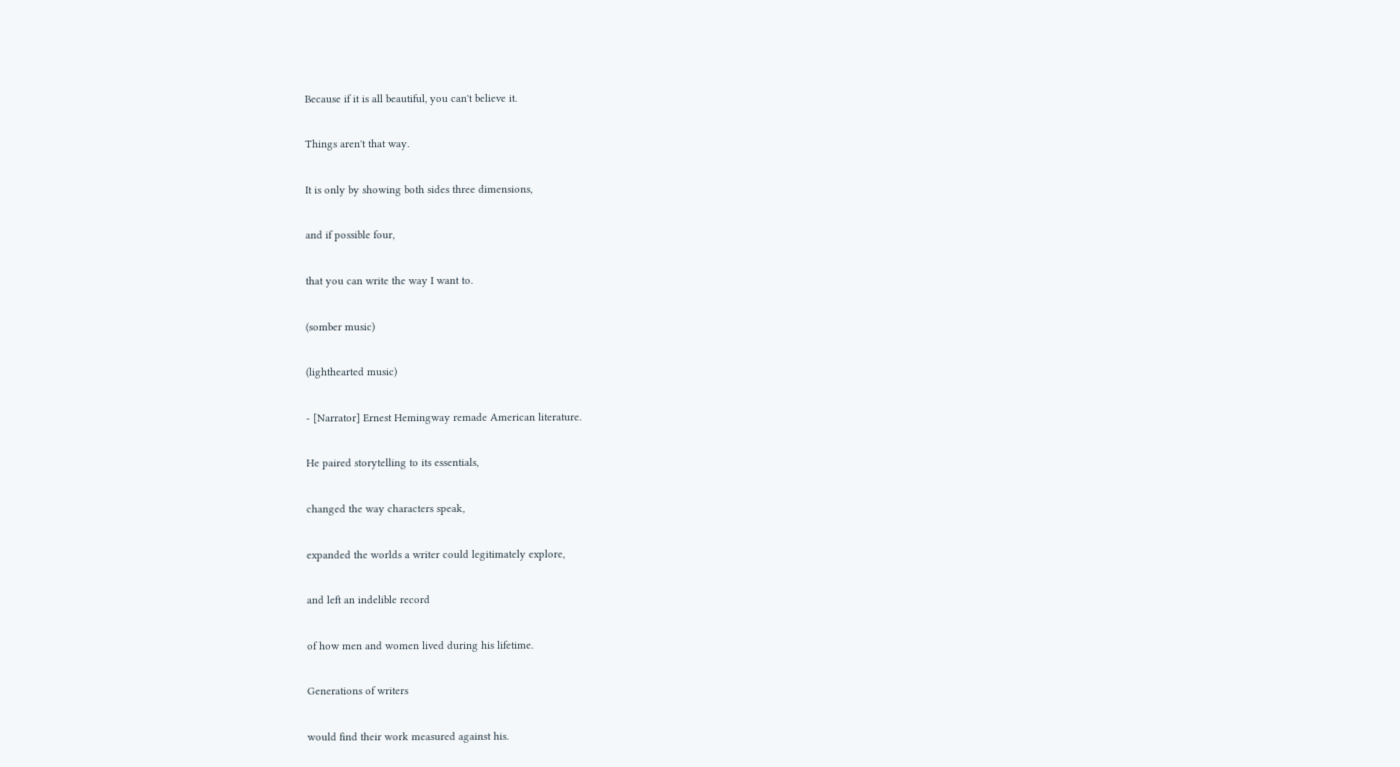Because if it is all beautiful, you can't believe it.

Things aren't that way.

It is only by showing both sides three dimensions,

and if possible four,

that you can write the way I want to.

(somber music)

(lighthearted music)

- [Narrator] Ernest Hemingway remade American literature.

He paired storytelling to its essentials,

changed the way characters speak,

expanded the worlds a writer could legitimately explore,

and left an indelible record

of how men and women lived during his lifetime.

Generations of writers

would find their work measured against his.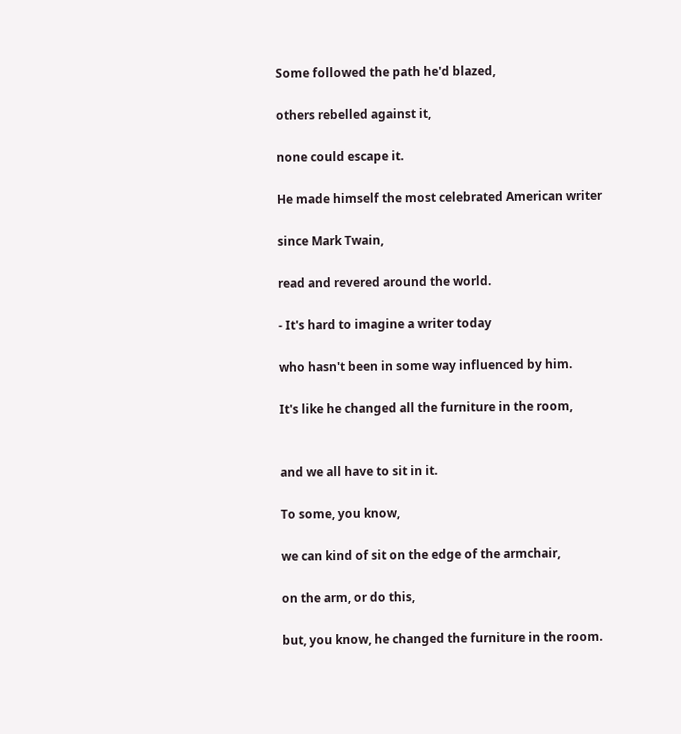Some followed the path he'd blazed,

others rebelled against it,

none could escape it.

He made himself the most celebrated American writer

since Mark Twain,

read and revered around the world.

- It's hard to imagine a writer today

who hasn't been in some way influenced by him.

It's like he changed all the furniture in the room,


and we all have to sit in it.

To some, you know,

we can kind of sit on the edge of the armchair,

on the arm, or do this,

but, you know, he changed the furniture in the room.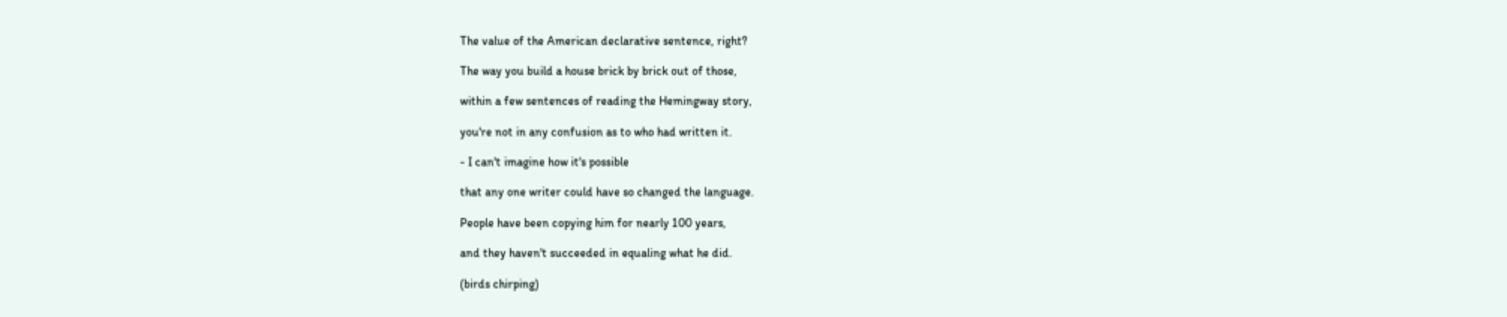The value of the American declarative sentence, right?

The way you build a house brick by brick out of those,

within a few sentences of reading the Hemingway story,

you're not in any confusion as to who had written it.

- I can't imagine how it's possible

that any one writer could have so changed the language.

People have been copying him for nearly 100 years,

and they haven't succeeded in equaling what he did.

(birds chirping)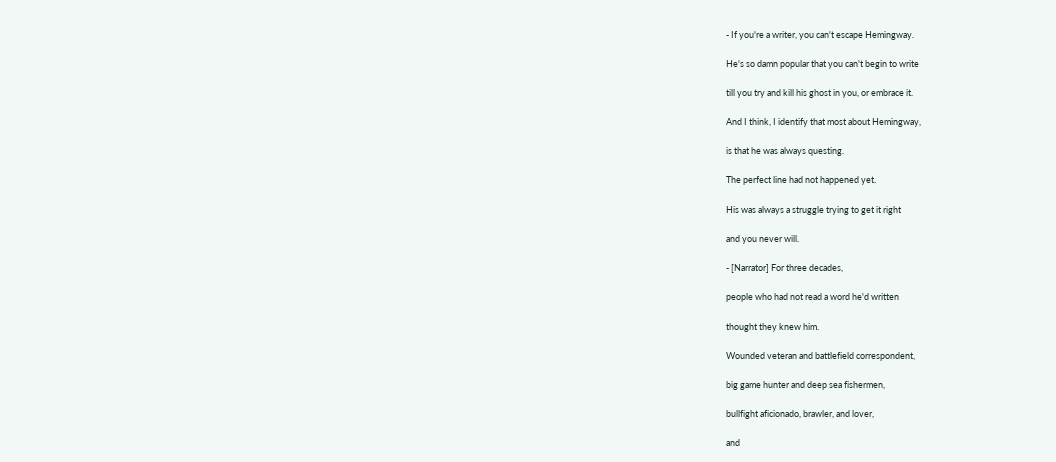- If you're a writer, you can't escape Hemingway.

He's so damn popular that you can't begin to write

till you try and kill his ghost in you, or embrace it.

And I think, I identify that most about Hemingway,

is that he was always questing.

The perfect line had not happened yet.

His was always a struggle trying to get it right

and you never will.

- [Narrator] For three decades,

people who had not read a word he'd written

thought they knew him.

Wounded veteran and battlefield correspondent,

big game hunter and deep sea fishermen,

bullfight aficionado, brawler, and lover,

and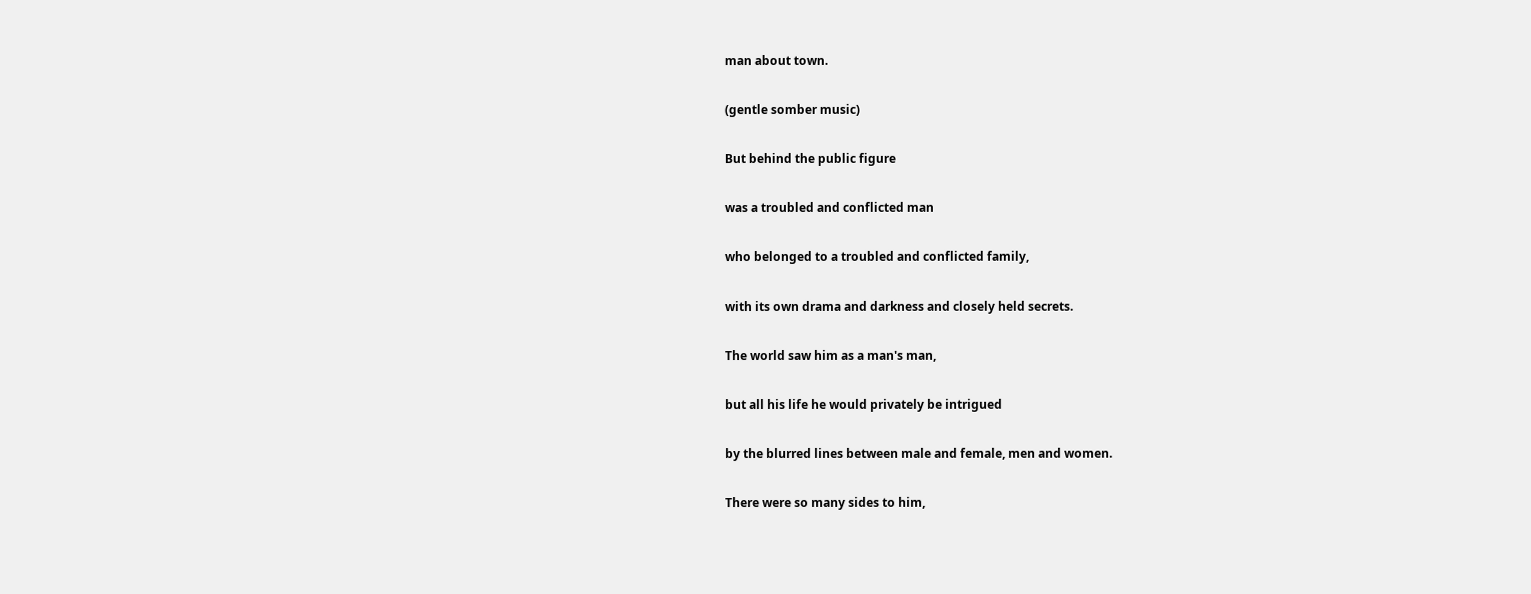man about town.

(gentle somber music)

But behind the public figure

was a troubled and conflicted man

who belonged to a troubled and conflicted family,

with its own drama and darkness and closely held secrets.

The world saw him as a man's man,

but all his life he would privately be intrigued

by the blurred lines between male and female, men and women.

There were so many sides to him,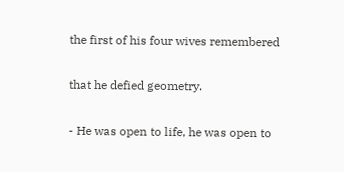the first of his four wives remembered

that he defied geometry.

- He was open to life, he was open to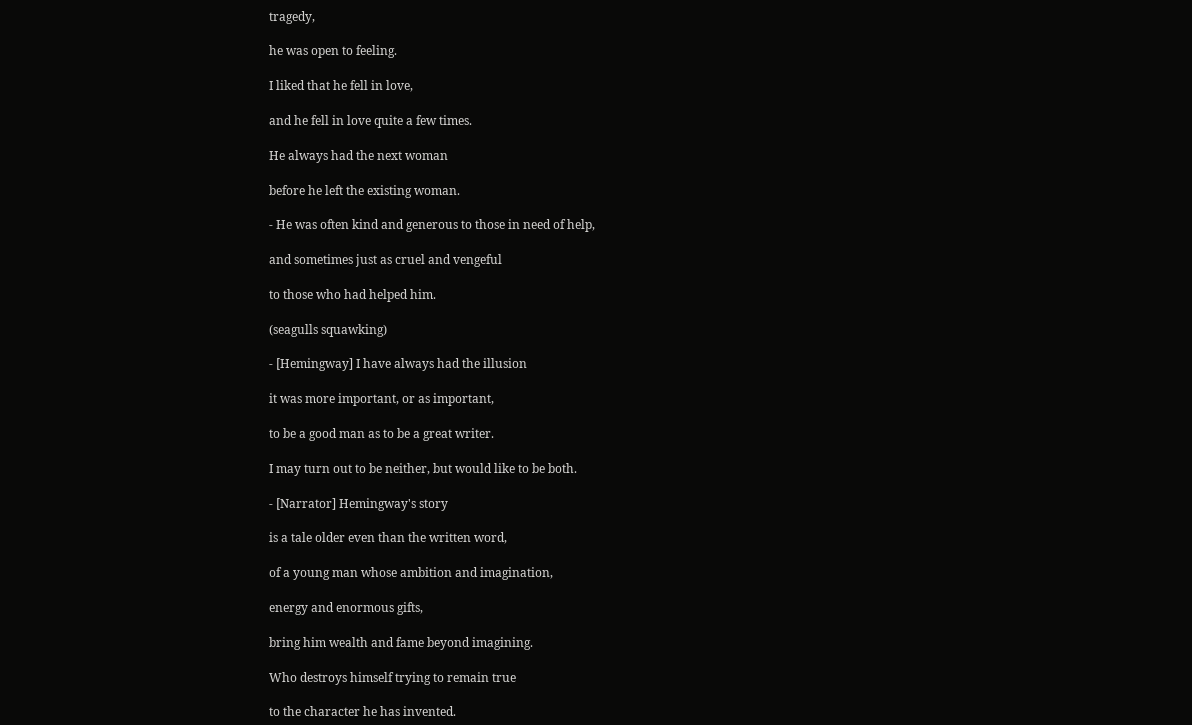tragedy,

he was open to feeling.

I liked that he fell in love,

and he fell in love quite a few times.

He always had the next woman

before he left the existing woman.

- He was often kind and generous to those in need of help,

and sometimes just as cruel and vengeful

to those who had helped him.

(seagulls squawking)

- [Hemingway] I have always had the illusion

it was more important, or as important,

to be a good man as to be a great writer.

I may turn out to be neither, but would like to be both.

- [Narrator] Hemingway's story

is a tale older even than the written word,

of a young man whose ambition and imagination,

energy and enormous gifts,

bring him wealth and fame beyond imagining.

Who destroys himself trying to remain true

to the character he has invented.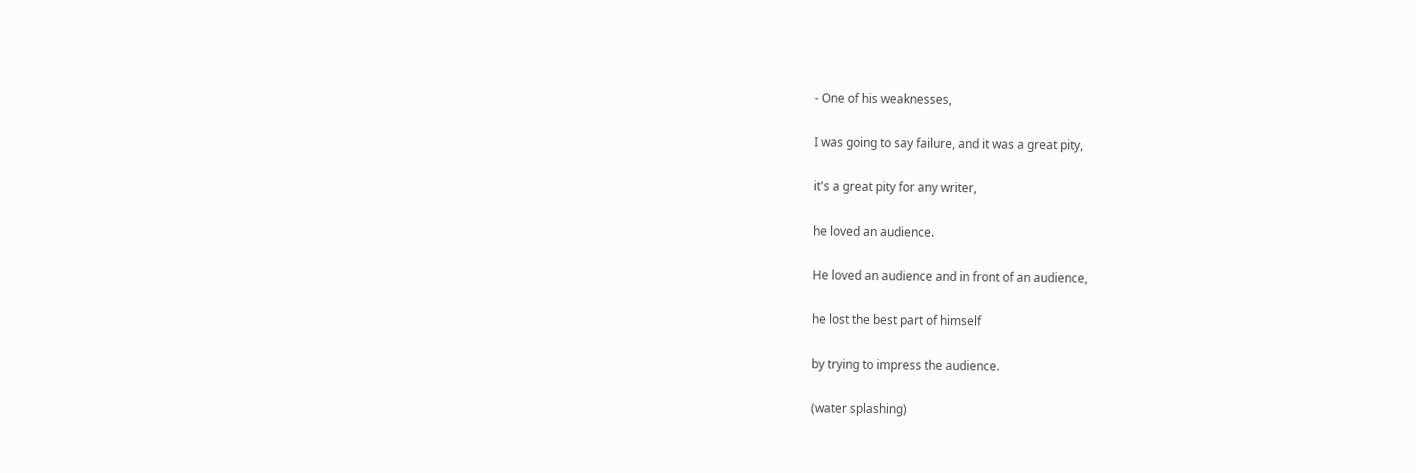- One of his weaknesses,

I was going to say failure, and it was a great pity,

it's a great pity for any writer,

he loved an audience.

He loved an audience and in front of an audience,

he lost the best part of himself

by trying to impress the audience.

(water splashing)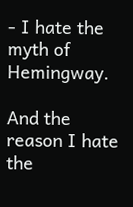- I hate the myth of Hemingway.

And the reason I hate the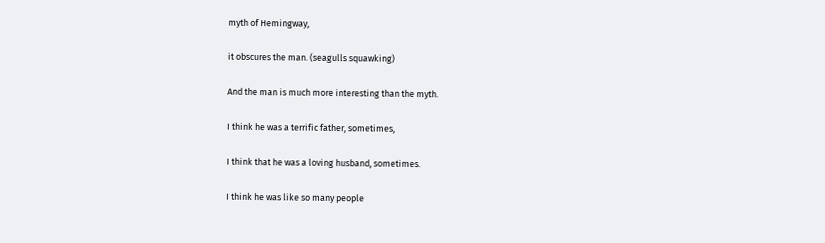myth of Hemingway,

it obscures the man. (seagulls squawking)

And the man is much more interesting than the myth.

I think he was a terrific father, sometimes,

I think that he was a loving husband, sometimes.

I think he was like so many people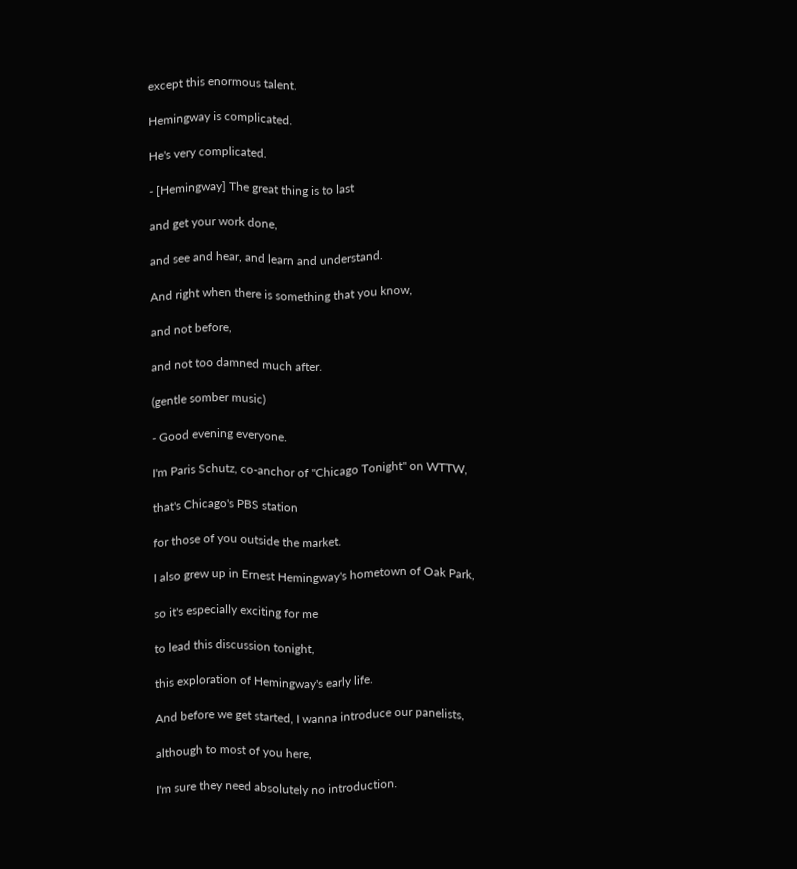except this enormous talent.

Hemingway is complicated.

He's very complicated.

- [Hemingway] The great thing is to last

and get your work done,

and see and hear, and learn and understand.

And right when there is something that you know,

and not before,

and not too damned much after.

(gentle somber music)

- Good evening everyone.

I'm Paris Schutz, co-anchor of "Chicago Tonight" on WTTW,

that's Chicago's PBS station

for those of you outside the market.

I also grew up in Ernest Hemingway's hometown of Oak Park,

so it's especially exciting for me

to lead this discussion tonight,

this exploration of Hemingway's early life.

And before we get started, I wanna introduce our panelists,

although to most of you here,

I'm sure they need absolutely no introduction.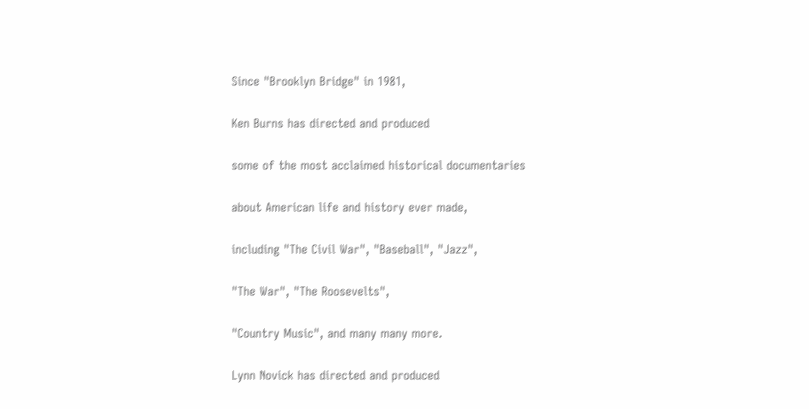Since "Brooklyn Bridge" in 1981,

Ken Burns has directed and produced

some of the most acclaimed historical documentaries

about American life and history ever made,

including "The Civil War", "Baseball", "Jazz",

"The War", "The Roosevelts",

"Country Music", and many many more.

Lynn Novick has directed and produced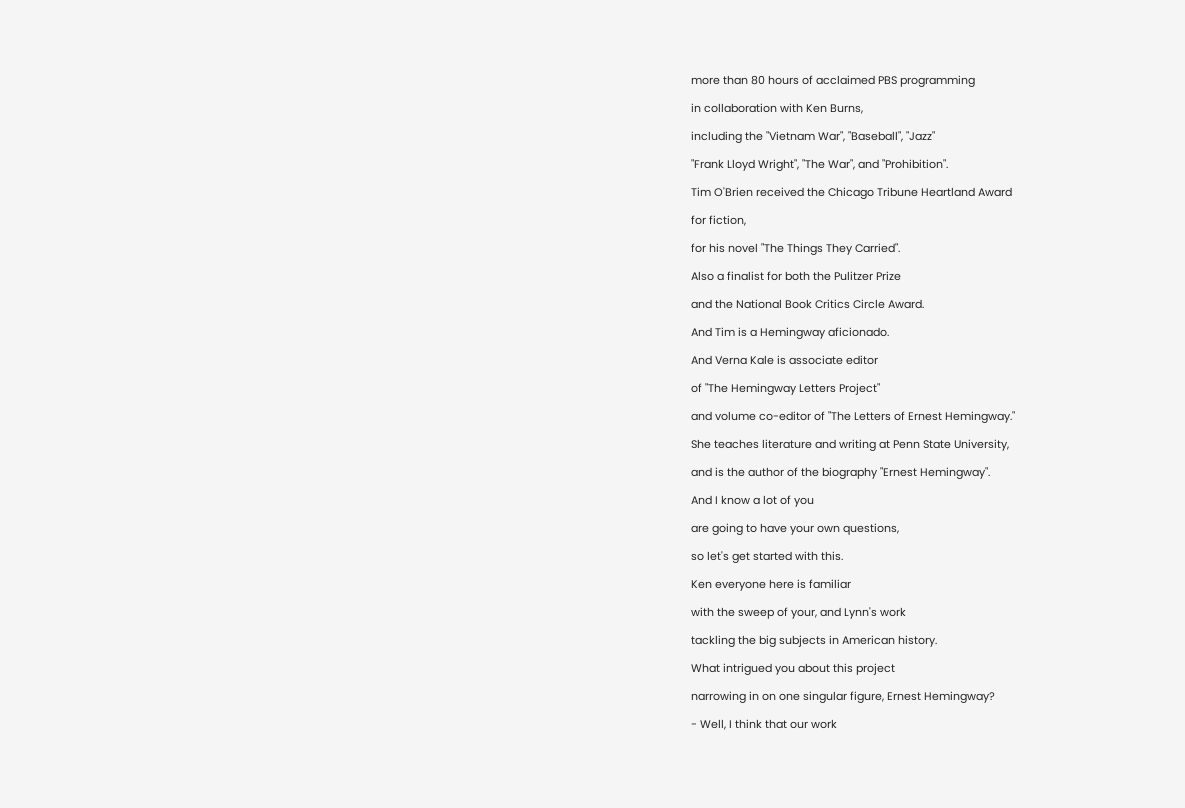more than 80 hours of acclaimed PBS programming

in collaboration with Ken Burns,

including the "Vietnam War", "Baseball", "Jazz"

"Frank Lloyd Wright", "The War", and "Prohibition".

Tim O'Brien received the Chicago Tribune Heartland Award

for fiction,

for his novel "The Things They Carried".

Also a finalist for both the Pulitzer Prize

and the National Book Critics Circle Award.

And Tim is a Hemingway aficionado.

And Verna Kale is associate editor

of "The Hemingway Letters Project"

and volume co-editor of "The Letters of Ernest Hemingway."

She teaches literature and writing at Penn State University,

and is the author of the biography "Ernest Hemingway".

And I know a lot of you

are going to have your own questions,

so let's get started with this.

Ken everyone here is familiar

with the sweep of your, and Lynn's work

tackling the big subjects in American history.

What intrigued you about this project

narrowing in on one singular figure, Ernest Hemingway?

- Well, I think that our work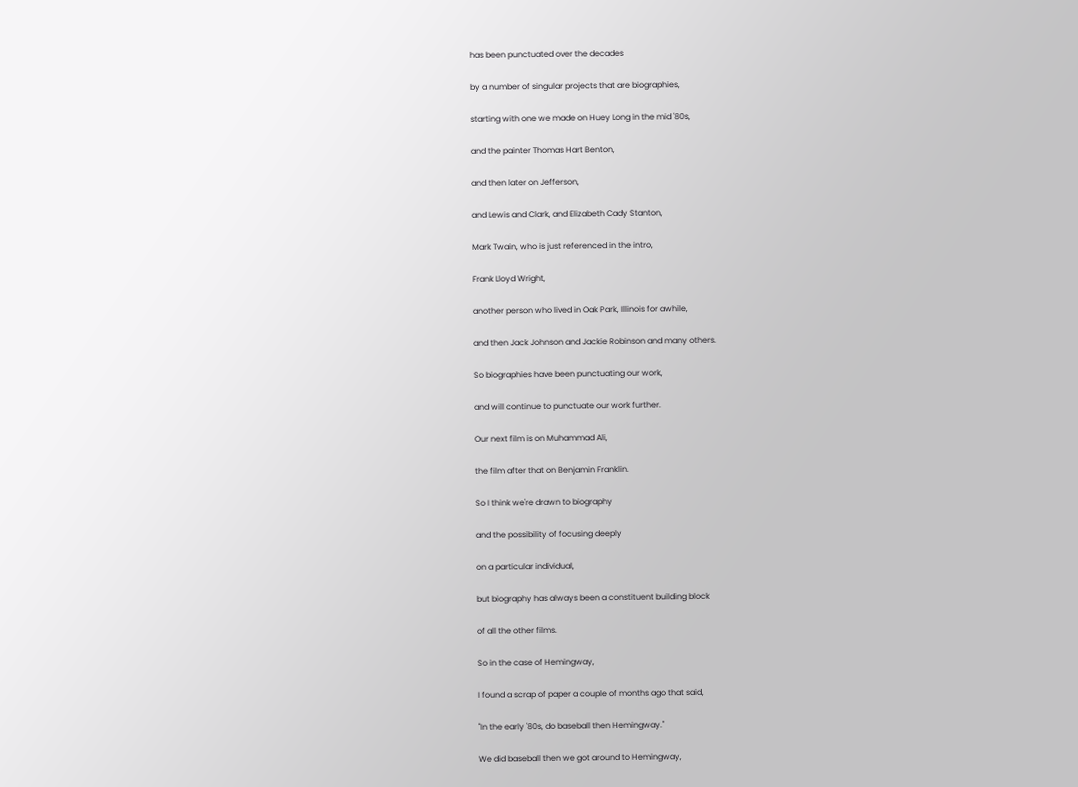has been punctuated over the decades

by a number of singular projects that are biographies,

starting with one we made on Huey Long in the mid '80s,

and the painter Thomas Hart Benton,

and then later on Jefferson,

and Lewis and Clark, and Elizabeth Cady Stanton,

Mark Twain, who is just referenced in the intro,

Frank Lloyd Wright,

another person who lived in Oak Park, Illinois for awhile,

and then Jack Johnson and Jackie Robinson and many others.

So biographies have been punctuating our work,

and will continue to punctuate our work further.

Our next film is on Muhammad Ali,

the film after that on Benjamin Franklin.

So I think we're drawn to biography

and the possibility of focusing deeply

on a particular individual,

but biography has always been a constituent building block

of all the other films.

So in the case of Hemingway,

I found a scrap of paper a couple of months ago that said,

"In the early '80s, do baseball then Hemingway."

We did baseball then we got around to Hemingway,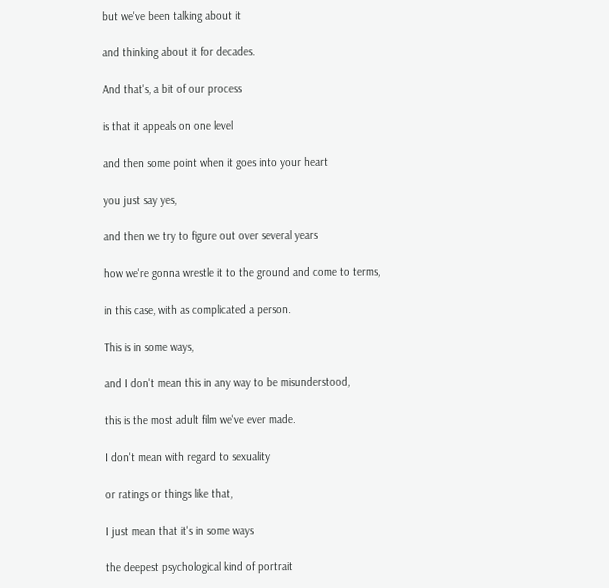but we've been talking about it

and thinking about it for decades.

And that's, a bit of our process

is that it appeals on one level

and then some point when it goes into your heart

you just say yes,

and then we try to figure out over several years

how we're gonna wrestle it to the ground and come to terms,

in this case, with as complicated a person.

This is in some ways,

and I don't mean this in any way to be misunderstood,

this is the most adult film we've ever made.

I don't mean with regard to sexuality

or ratings or things like that,

I just mean that it's in some ways

the deepest psychological kind of portrait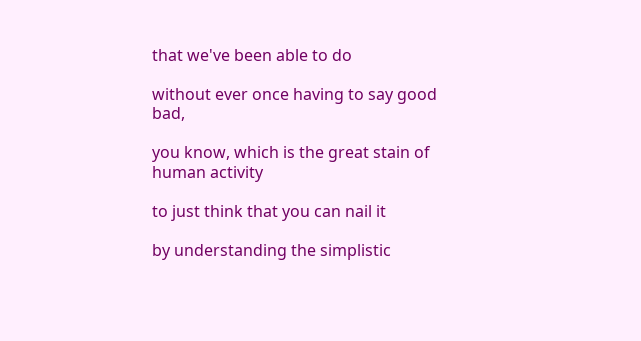that we've been able to do

without ever once having to say good bad,

you know, which is the great stain of human activity

to just think that you can nail it

by understanding the simplistic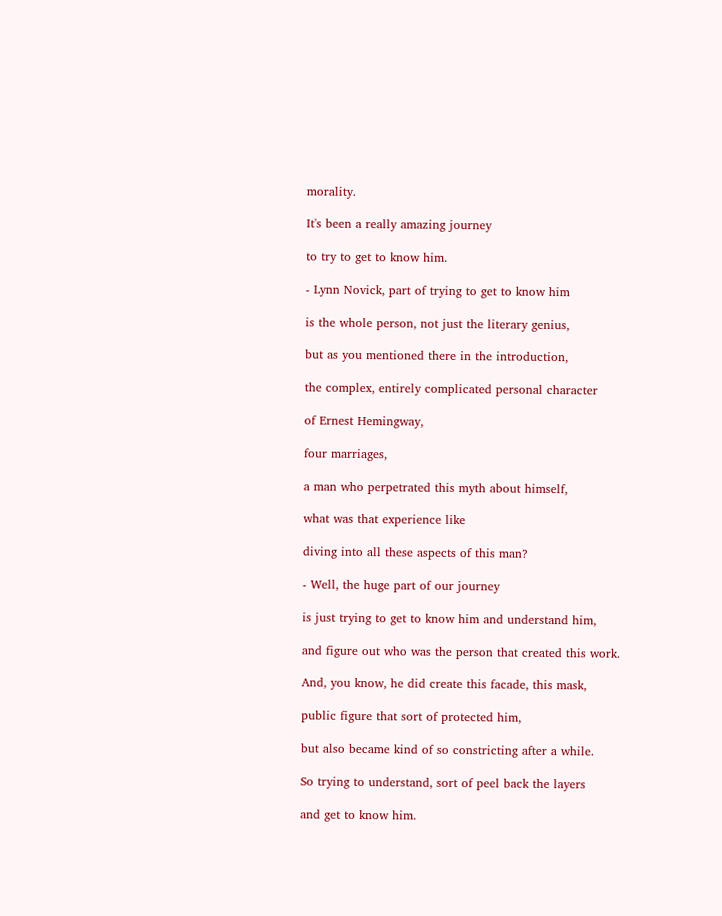morality.

It's been a really amazing journey

to try to get to know him.

- Lynn Novick, part of trying to get to know him

is the whole person, not just the literary genius,

but as you mentioned there in the introduction,

the complex, entirely complicated personal character

of Ernest Hemingway,

four marriages,

a man who perpetrated this myth about himself,

what was that experience like

diving into all these aspects of this man?

- Well, the huge part of our journey

is just trying to get to know him and understand him,

and figure out who was the person that created this work.

And, you know, he did create this facade, this mask,

public figure that sort of protected him,

but also became kind of so constricting after a while.

So trying to understand, sort of peel back the layers

and get to know him.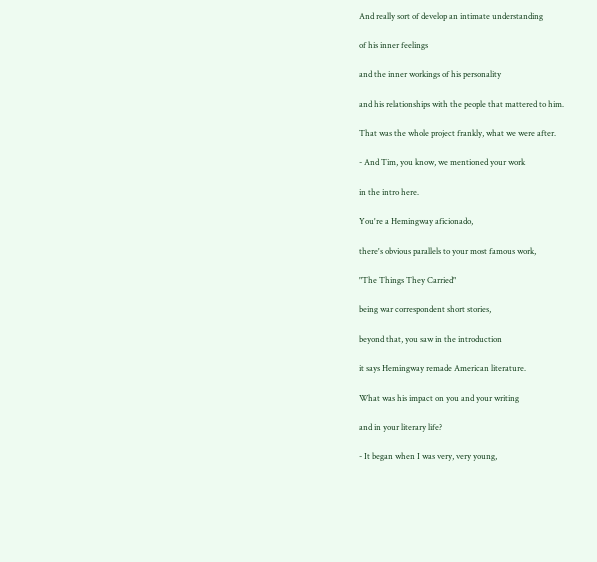And really sort of develop an intimate understanding

of his inner feelings

and the inner workings of his personality

and his relationships with the people that mattered to him.

That was the whole project frankly, what we were after.

- And Tim, you know, we mentioned your work

in the intro here.

You're a Hemingway aficionado,

there's obvious parallels to your most famous work,

"The Things They Carried"

being war correspondent short stories,

beyond that, you saw in the introduction

it says Hemingway remade American literature.

What was his impact on you and your writing

and in your literary life?

- It began when I was very, very young,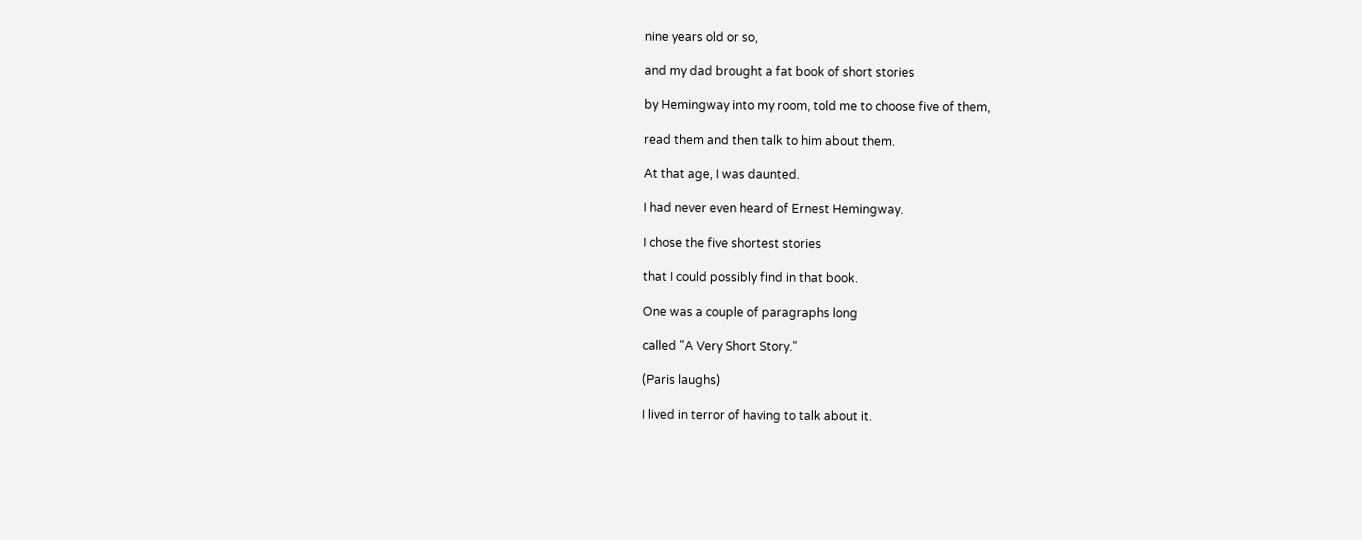nine years old or so,

and my dad brought a fat book of short stories

by Hemingway into my room, told me to choose five of them,

read them and then talk to him about them.

At that age, I was daunted.

I had never even heard of Ernest Hemingway.

I chose the five shortest stories

that I could possibly find in that book.

One was a couple of paragraphs long

called "A Very Short Story."

(Paris laughs)

I lived in terror of having to talk about it.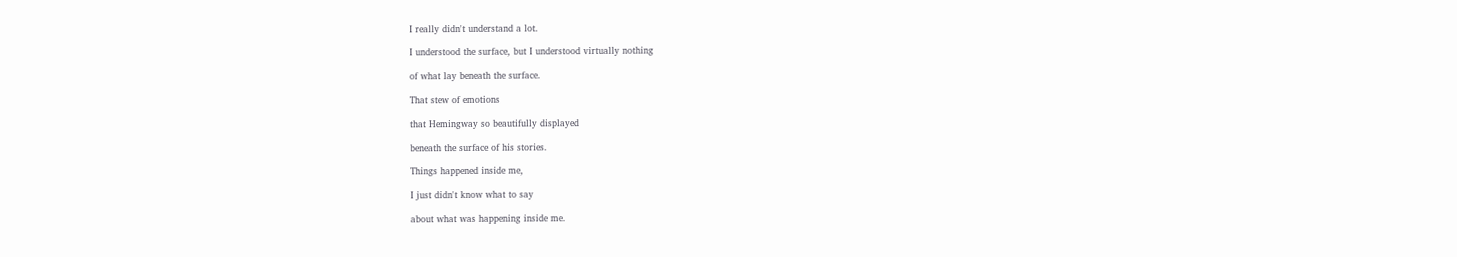I really didn't understand a lot.

I understood the surface, but I understood virtually nothing

of what lay beneath the surface.

That stew of emotions

that Hemingway so beautifully displayed

beneath the surface of his stories.

Things happened inside me,

I just didn't know what to say

about what was happening inside me.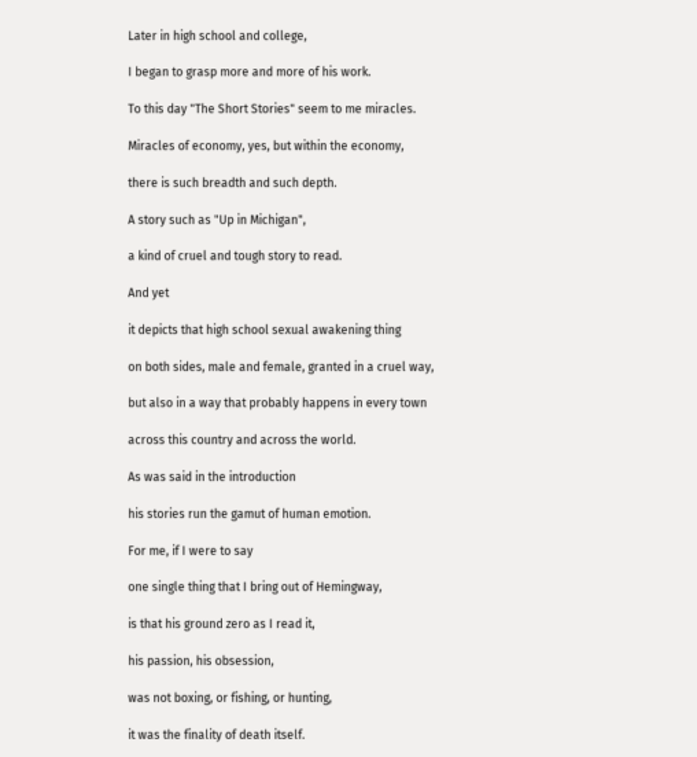Later in high school and college,

I began to grasp more and more of his work.

To this day "The Short Stories" seem to me miracles.

Miracles of economy, yes, but within the economy,

there is such breadth and such depth.

A story such as "Up in Michigan",

a kind of cruel and tough story to read.

And yet

it depicts that high school sexual awakening thing

on both sides, male and female, granted in a cruel way,

but also in a way that probably happens in every town

across this country and across the world.

As was said in the introduction

his stories run the gamut of human emotion.

For me, if I were to say

one single thing that I bring out of Hemingway,

is that his ground zero as I read it,

his passion, his obsession,

was not boxing, or fishing, or hunting,

it was the finality of death itself.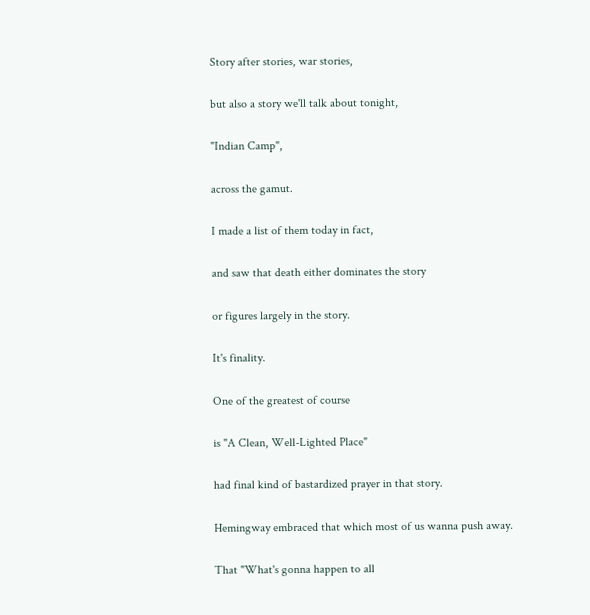Story after stories, war stories,

but also a story we'll talk about tonight,

"Indian Camp",

across the gamut.

I made a list of them today in fact,

and saw that death either dominates the story

or figures largely in the story.

It's finality.

One of the greatest of course

is "A Clean, Well-Lighted Place"

had final kind of bastardized prayer in that story.

Hemingway embraced that which most of us wanna push away.

That "What's gonna happen to all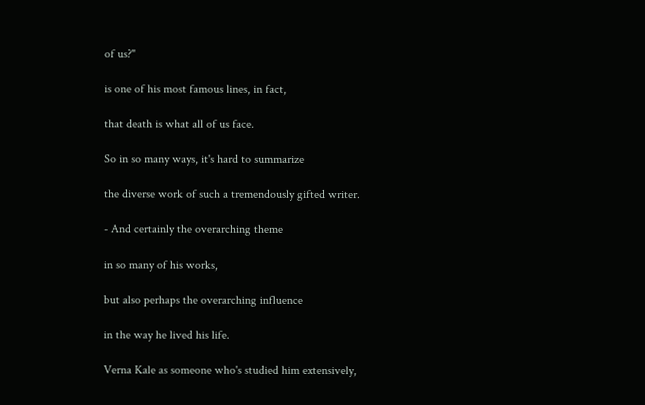of us?"

is one of his most famous lines, in fact,

that death is what all of us face.

So in so many ways, it's hard to summarize

the diverse work of such a tremendously gifted writer.

- And certainly the overarching theme

in so many of his works,

but also perhaps the overarching influence

in the way he lived his life.

Verna Kale as someone who's studied him extensively,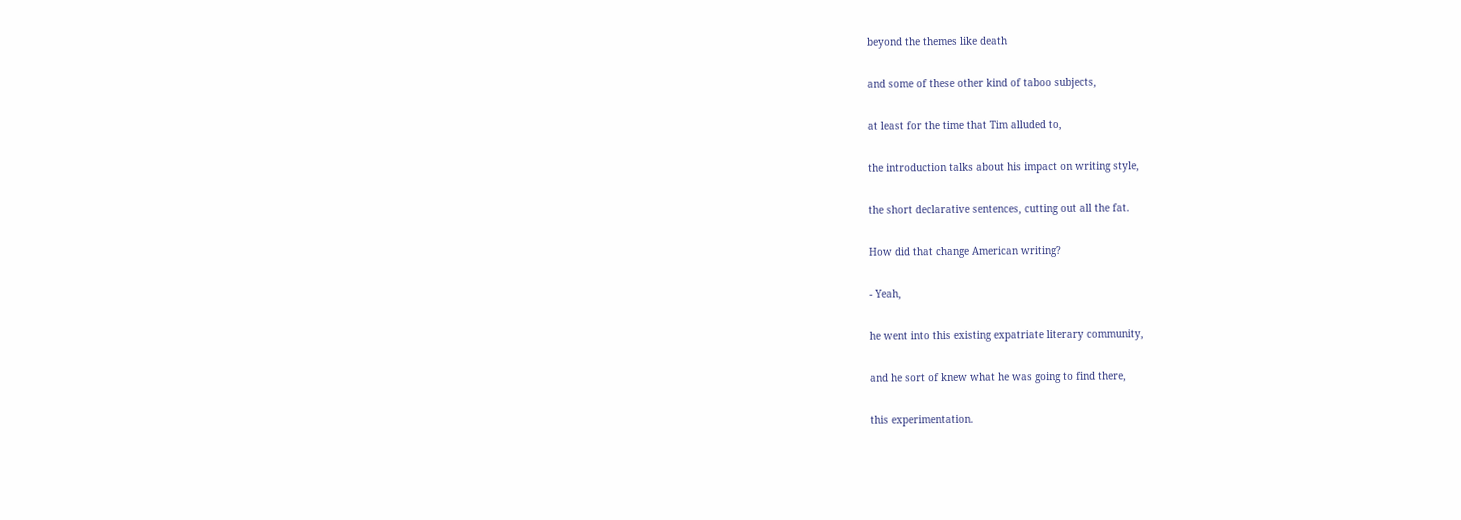beyond the themes like death

and some of these other kind of taboo subjects,

at least for the time that Tim alluded to,

the introduction talks about his impact on writing style,

the short declarative sentences, cutting out all the fat.

How did that change American writing?

- Yeah,

he went into this existing expatriate literary community,

and he sort of knew what he was going to find there,

this experimentation.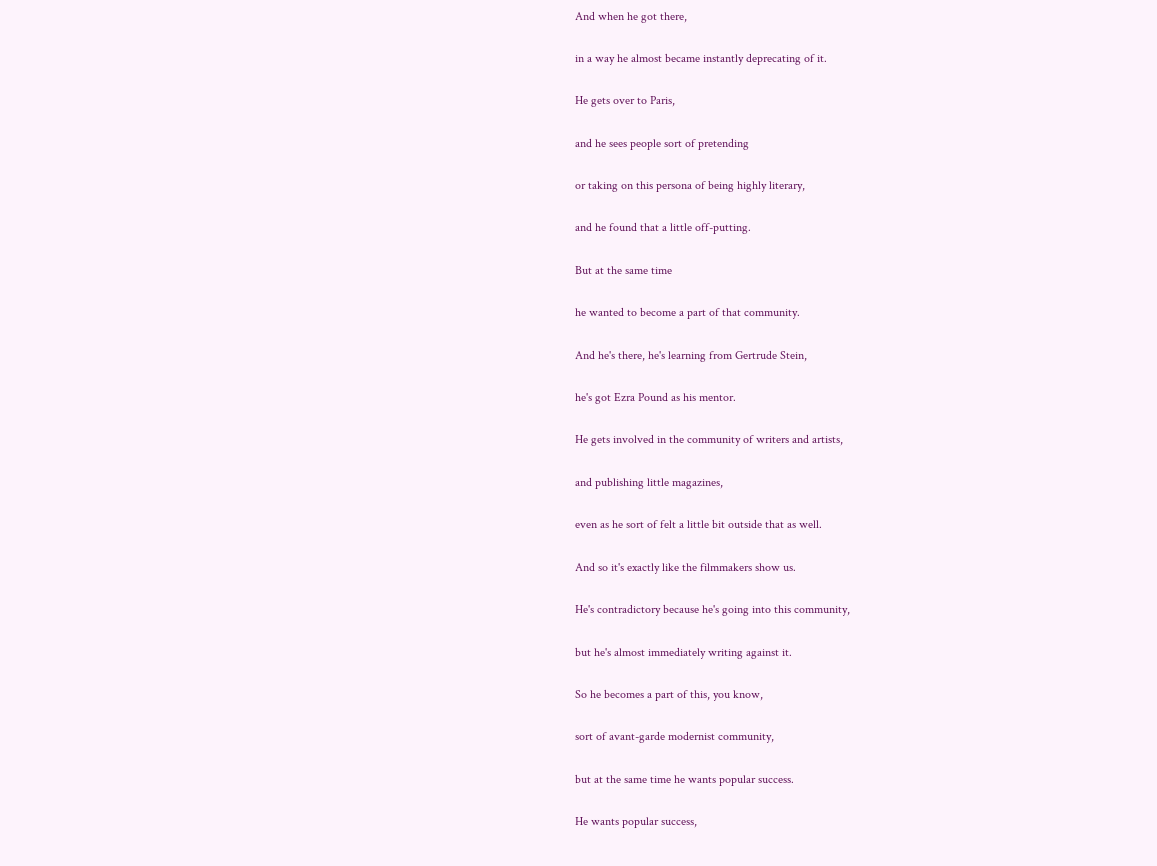And when he got there,

in a way he almost became instantly deprecating of it.

He gets over to Paris,

and he sees people sort of pretending

or taking on this persona of being highly literary,

and he found that a little off-putting.

But at the same time

he wanted to become a part of that community.

And he's there, he's learning from Gertrude Stein,

he's got Ezra Pound as his mentor.

He gets involved in the community of writers and artists,

and publishing little magazines,

even as he sort of felt a little bit outside that as well.

And so it's exactly like the filmmakers show us.

He's contradictory because he's going into this community,

but he's almost immediately writing against it.

So he becomes a part of this, you know,

sort of avant-garde modernist community,

but at the same time he wants popular success.

He wants popular success,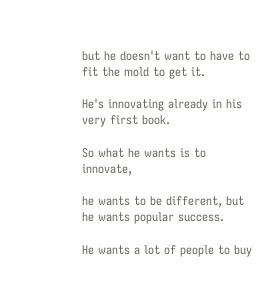but he doesn't want to have to fit the mold to get it.

He's innovating already in his very first book.

So what he wants is to innovate,

he wants to be different, but he wants popular success.

He wants a lot of people to buy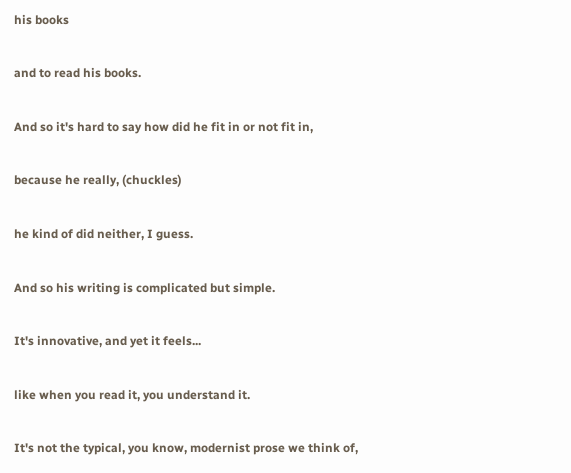his books

and to read his books.

And so it's hard to say how did he fit in or not fit in,

because he really, (chuckles)

he kind of did neither, I guess.

And so his writing is complicated but simple.

It's innovative, and yet it feels...

like when you read it, you understand it.

It's not the typical, you know, modernist prose we think of,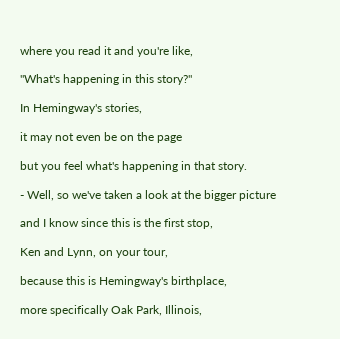where you read it and you're like,

"What's happening in this story?"

In Hemingway's stories,

it may not even be on the page

but you feel what's happening in that story.

- Well, so we've taken a look at the bigger picture

and I know since this is the first stop,

Ken and Lynn, on your tour,

because this is Hemingway's birthplace,

more specifically Oak Park, Illinois,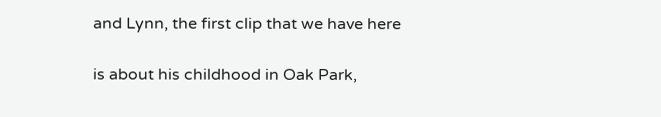and Lynn, the first clip that we have here

is about his childhood in Oak Park,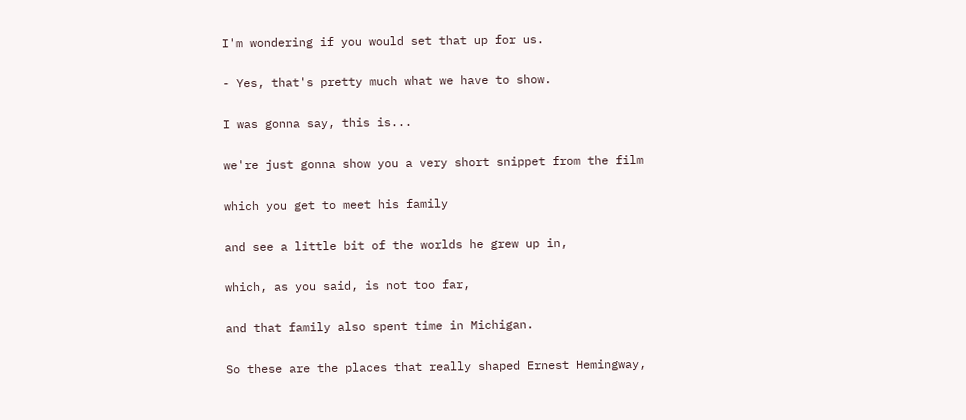I'm wondering if you would set that up for us.

- Yes, that's pretty much what we have to show.

I was gonna say, this is...

we're just gonna show you a very short snippet from the film

which you get to meet his family

and see a little bit of the worlds he grew up in,

which, as you said, is not too far,

and that family also spent time in Michigan.

So these are the places that really shaped Ernest Hemingway,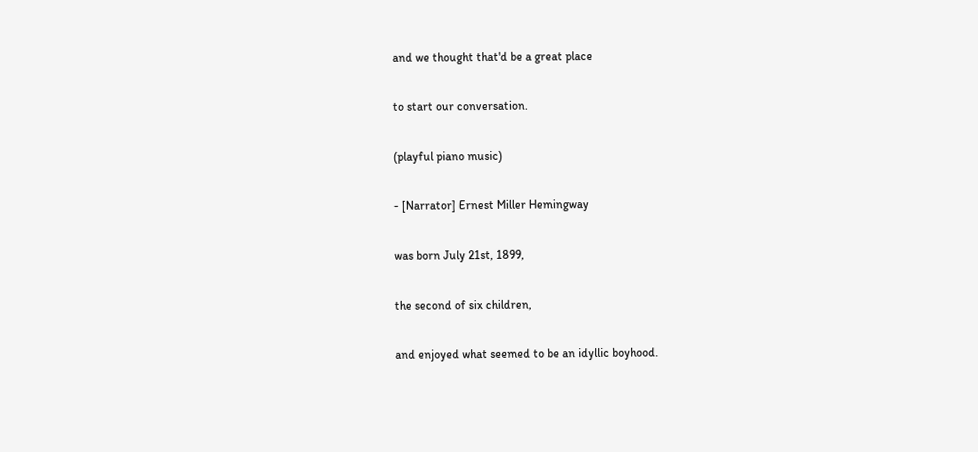and we thought that'd be a great place

to start our conversation.

(playful piano music)

- [Narrator] Ernest Miller Hemingway

was born July 21st, 1899,

the second of six children,

and enjoyed what seemed to be an idyllic boyhood.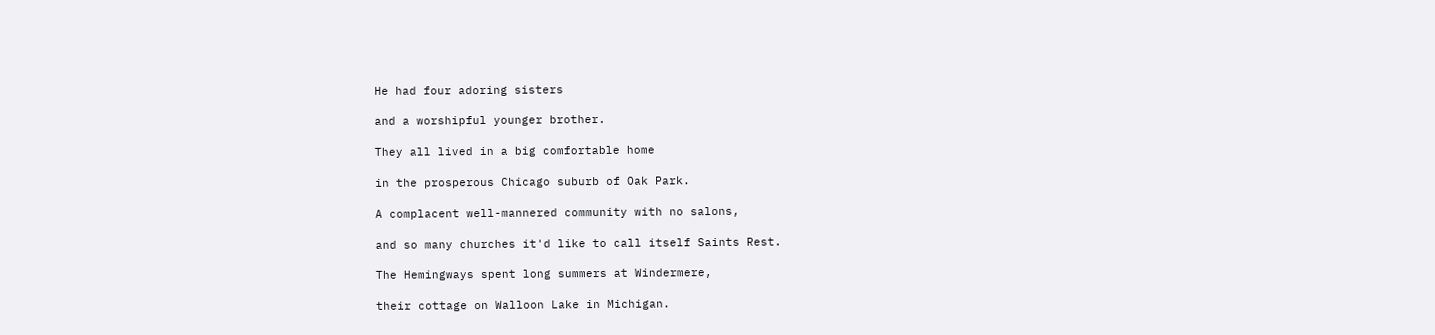He had four adoring sisters

and a worshipful younger brother.

They all lived in a big comfortable home

in the prosperous Chicago suburb of Oak Park.

A complacent well-mannered community with no salons,

and so many churches it'd like to call itself Saints Rest.

The Hemingways spent long summers at Windermere,

their cottage on Walloon Lake in Michigan.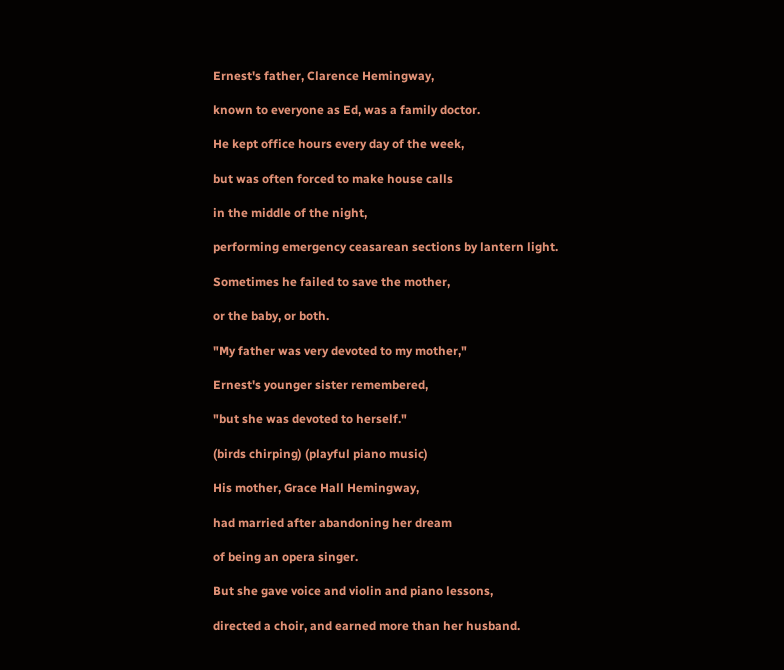Ernest's father, Clarence Hemingway,

known to everyone as Ed, was a family doctor.

He kept office hours every day of the week,

but was often forced to make house calls

in the middle of the night,

performing emergency ceasarean sections by lantern light.

Sometimes he failed to save the mother,

or the baby, or both.

"My father was very devoted to my mother,"

Ernest's younger sister remembered,

"but she was devoted to herself."

(birds chirping) (playful piano music)

His mother, Grace Hall Hemingway,

had married after abandoning her dream

of being an opera singer.

But she gave voice and violin and piano lessons,

directed a choir, and earned more than her husband.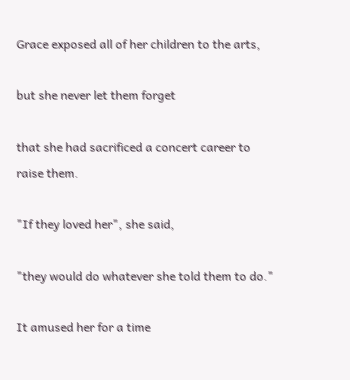Grace exposed all of her children to the arts,

but she never let them forget

that she had sacrificed a concert career to raise them.

"If they loved her", she said,

"they would do whatever she told them to do."

It amused her for a time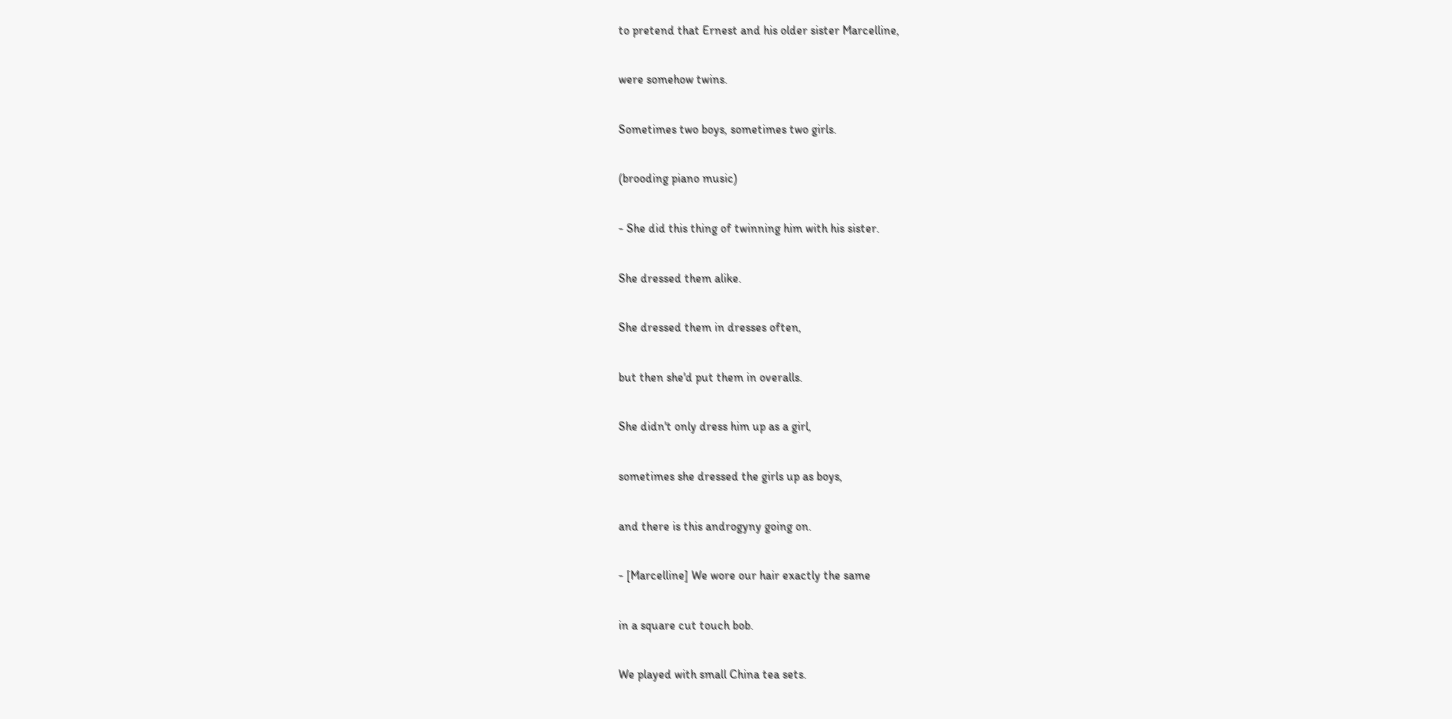to pretend that Ernest and his older sister Marcelline,

were somehow twins.

Sometimes two boys, sometimes two girls.

(brooding piano music)

- She did this thing of twinning him with his sister.

She dressed them alike.

She dressed them in dresses often,

but then she'd put them in overalls.

She didn't only dress him up as a girl,

sometimes she dressed the girls up as boys,

and there is this androgyny going on.

- [Marcelline] We wore our hair exactly the same

in a square cut touch bob.

We played with small China tea sets.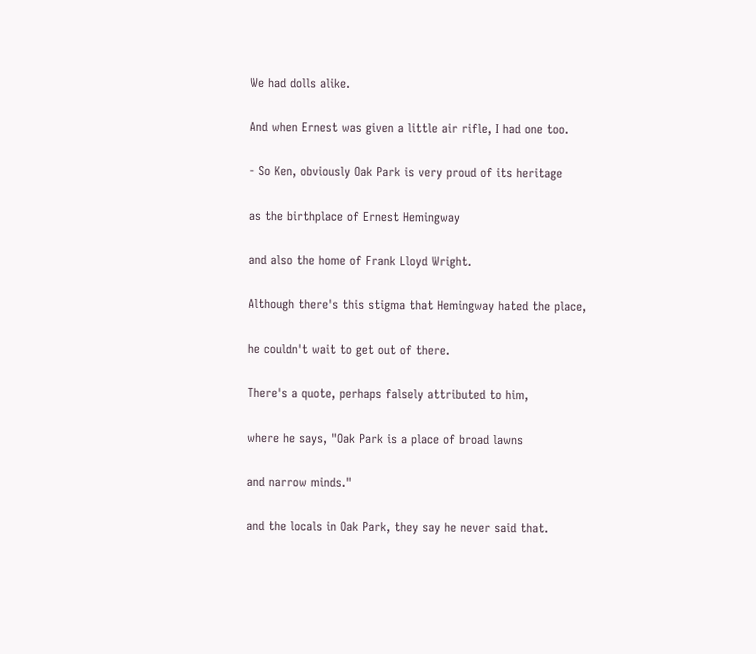We had dolls alike.

And when Ernest was given a little air rifle, I had one too.

- So Ken, obviously Oak Park is very proud of its heritage

as the birthplace of Ernest Hemingway

and also the home of Frank Lloyd Wright.

Although there's this stigma that Hemingway hated the place,

he couldn't wait to get out of there.

There's a quote, perhaps falsely attributed to him,

where he says, "Oak Park is a place of broad lawns

and narrow minds."

and the locals in Oak Park, they say he never said that.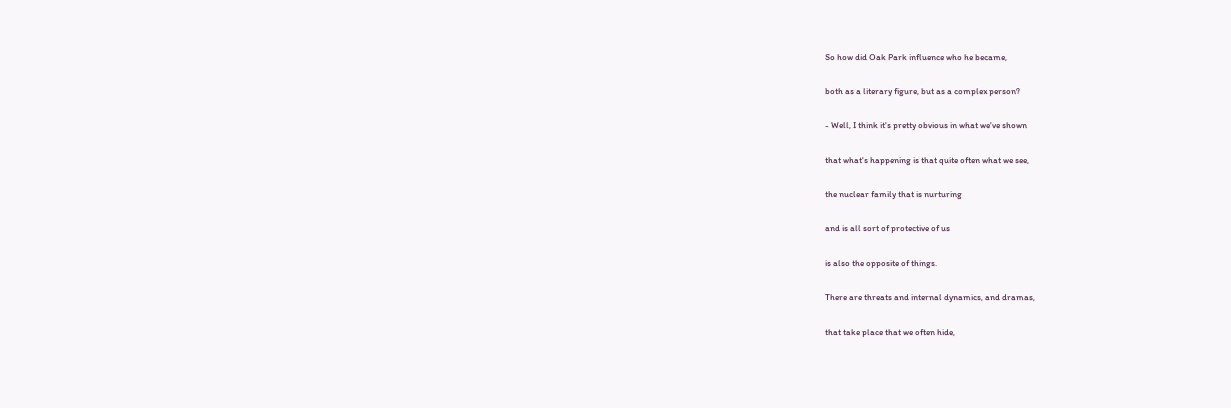So how did Oak Park influence who he became,

both as a literary figure, but as a complex person?

- Well, I think it's pretty obvious in what we've shown

that what's happening is that quite often what we see,

the nuclear family that is nurturing

and is all sort of protective of us

is also the opposite of things.

There are threats and internal dynamics, and dramas,

that take place that we often hide,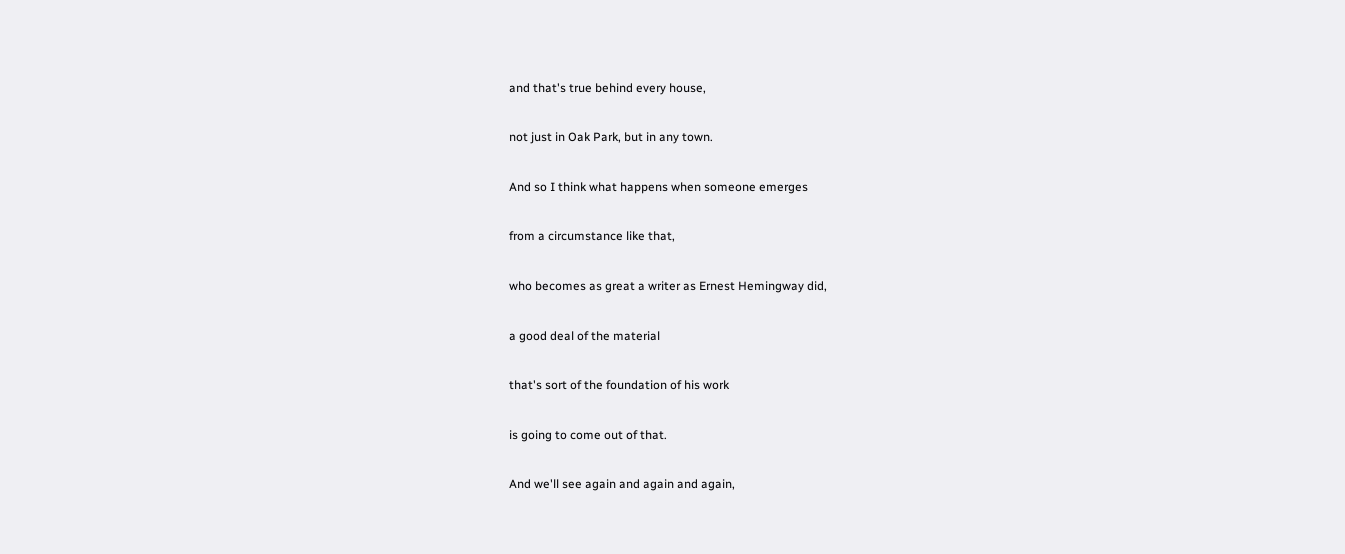and that's true behind every house,

not just in Oak Park, but in any town.

And so I think what happens when someone emerges

from a circumstance like that,

who becomes as great a writer as Ernest Hemingway did,

a good deal of the material

that's sort of the foundation of his work

is going to come out of that.

And we'll see again and again and again,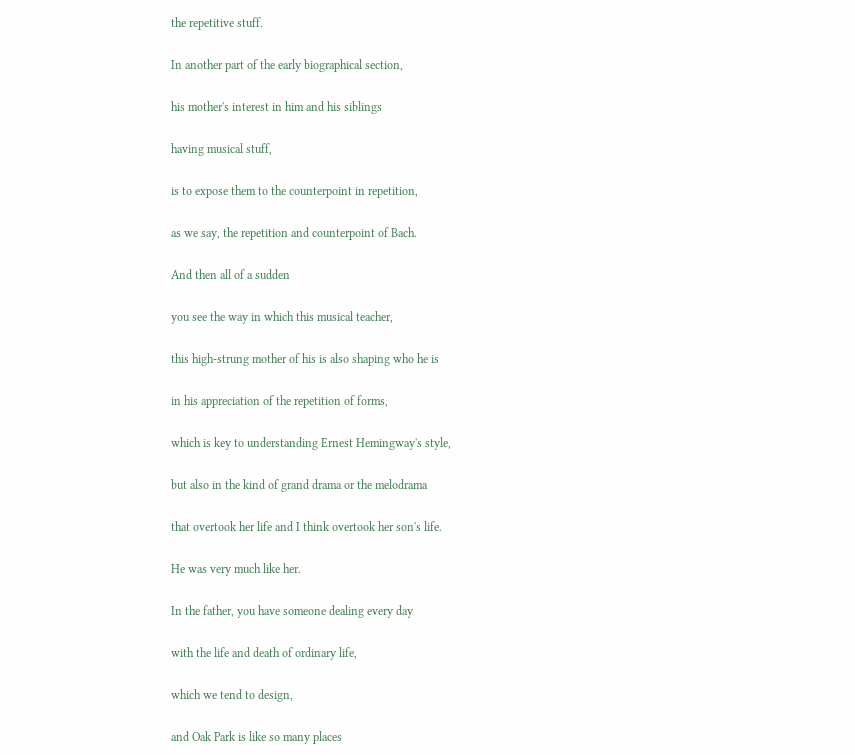the repetitive stuff.

In another part of the early biographical section,

his mother's interest in him and his siblings

having musical stuff,

is to expose them to the counterpoint in repetition,

as we say, the repetition and counterpoint of Bach.

And then all of a sudden

you see the way in which this musical teacher,

this high-strung mother of his is also shaping who he is

in his appreciation of the repetition of forms,

which is key to understanding Ernest Hemingway's style,

but also in the kind of grand drama or the melodrama

that overtook her life and I think overtook her son's life.

He was very much like her.

In the father, you have someone dealing every day

with the life and death of ordinary life,

which we tend to design,

and Oak Park is like so many places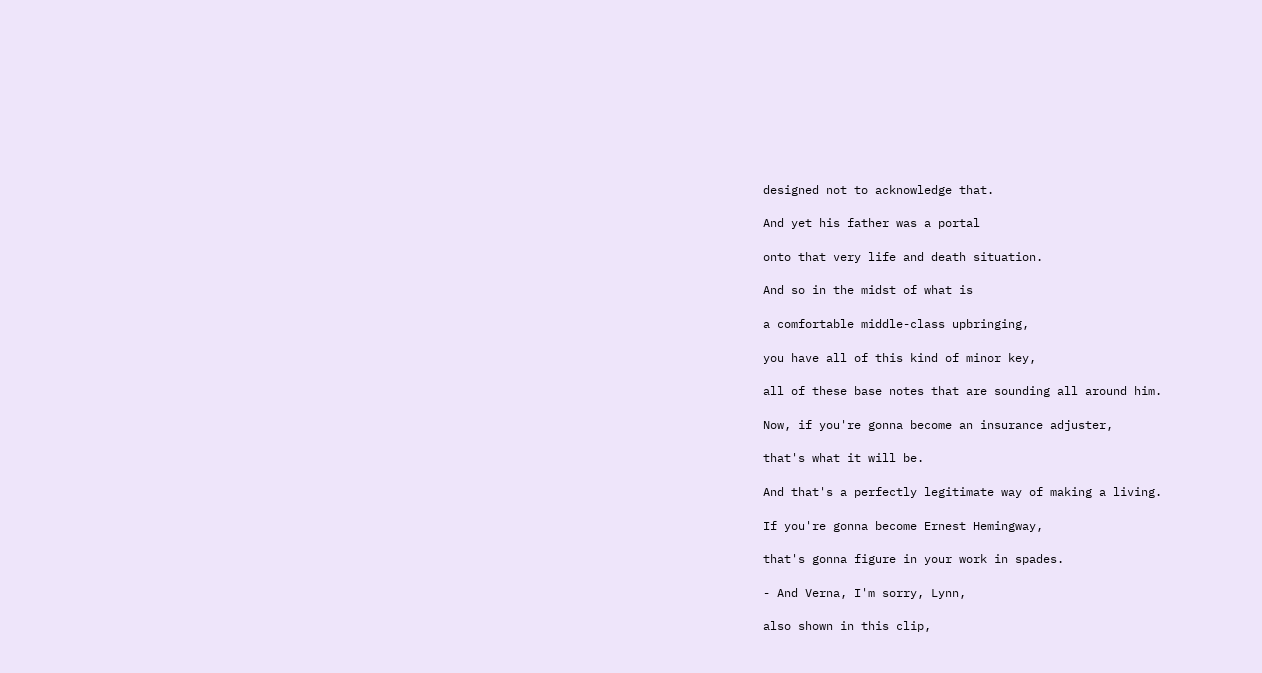designed not to acknowledge that.

And yet his father was a portal

onto that very life and death situation.

And so in the midst of what is

a comfortable middle-class upbringing,

you have all of this kind of minor key,

all of these base notes that are sounding all around him.

Now, if you're gonna become an insurance adjuster,

that's what it will be.

And that's a perfectly legitimate way of making a living.

If you're gonna become Ernest Hemingway,

that's gonna figure in your work in spades.

- And Verna, I'm sorry, Lynn,

also shown in this clip,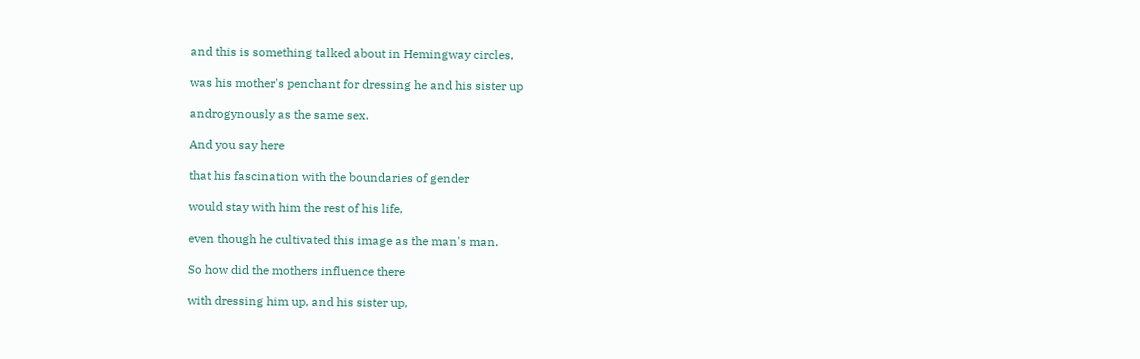and this is something talked about in Hemingway circles,

was his mother's penchant for dressing he and his sister up

androgynously as the same sex.

And you say here

that his fascination with the boundaries of gender

would stay with him the rest of his life,

even though he cultivated this image as the man's man.

So how did the mothers influence there

with dressing him up, and his sister up,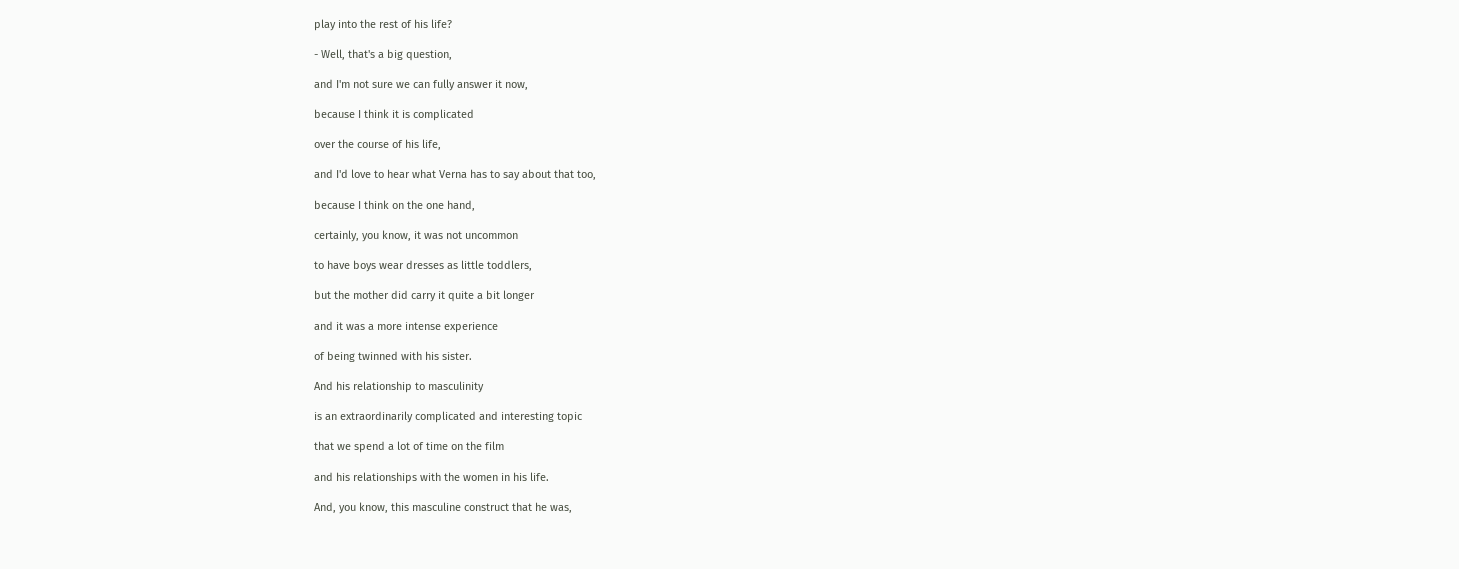play into the rest of his life?

- Well, that's a big question,

and I'm not sure we can fully answer it now,

because I think it is complicated

over the course of his life,

and I'd love to hear what Verna has to say about that too,

because I think on the one hand,

certainly, you know, it was not uncommon

to have boys wear dresses as little toddlers,

but the mother did carry it quite a bit longer

and it was a more intense experience

of being twinned with his sister.

And his relationship to masculinity

is an extraordinarily complicated and interesting topic

that we spend a lot of time on the film

and his relationships with the women in his life.

And, you know, this masculine construct that he was,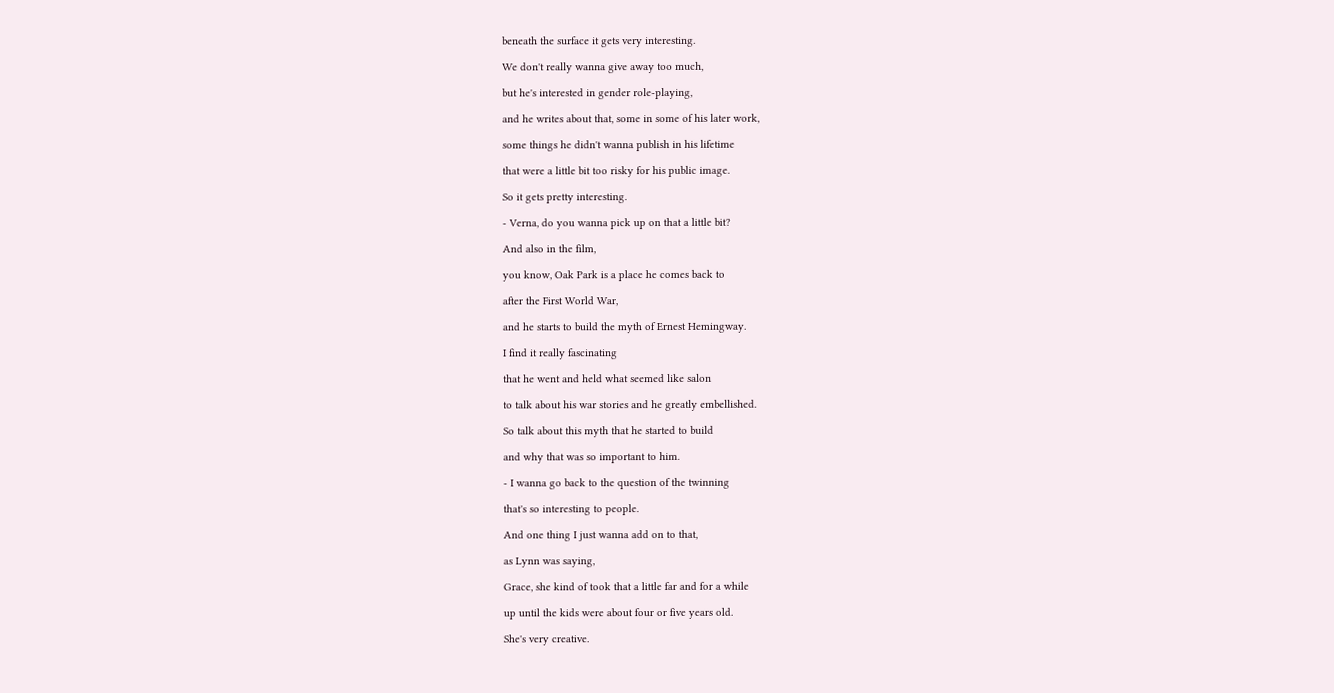beneath the surface it gets very interesting.

We don't really wanna give away too much,

but he's interested in gender role-playing,

and he writes about that, some in some of his later work,

some things he didn't wanna publish in his lifetime

that were a little bit too risky for his public image.

So it gets pretty interesting.

- Verna, do you wanna pick up on that a little bit?

And also in the film,

you know, Oak Park is a place he comes back to

after the First World War,

and he starts to build the myth of Ernest Hemingway.

I find it really fascinating

that he went and held what seemed like salon

to talk about his war stories and he greatly embellished.

So talk about this myth that he started to build

and why that was so important to him.

- I wanna go back to the question of the twinning

that's so interesting to people.

And one thing I just wanna add on to that,

as Lynn was saying,

Grace, she kind of took that a little far and for a while

up until the kids were about four or five years old.

She's very creative.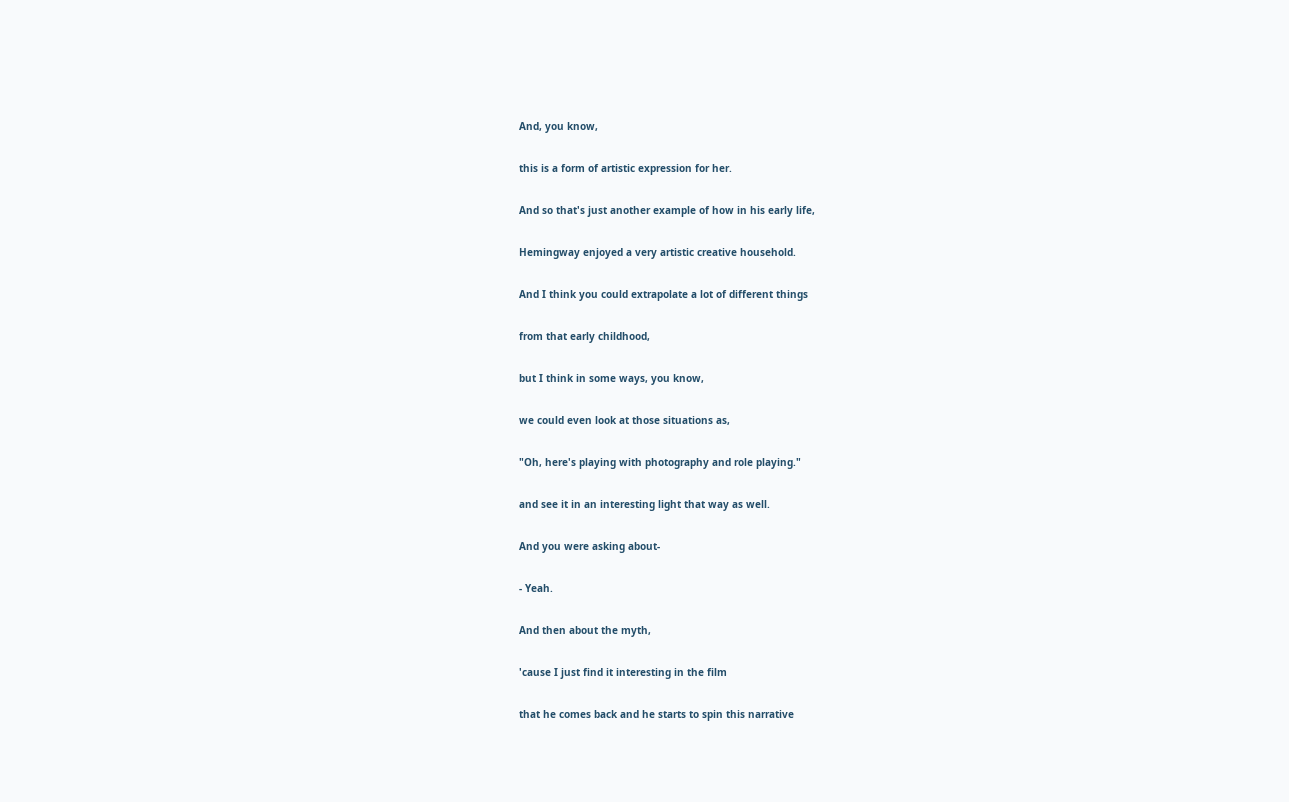And, you know,

this is a form of artistic expression for her.

And so that's just another example of how in his early life,

Hemingway enjoyed a very artistic creative household.

And I think you could extrapolate a lot of different things

from that early childhood,

but I think in some ways, you know,

we could even look at those situations as,

"Oh, here's playing with photography and role playing."

and see it in an interesting light that way as well.

And you were asking about-

- Yeah.

And then about the myth,

'cause I just find it interesting in the film

that he comes back and he starts to spin this narrative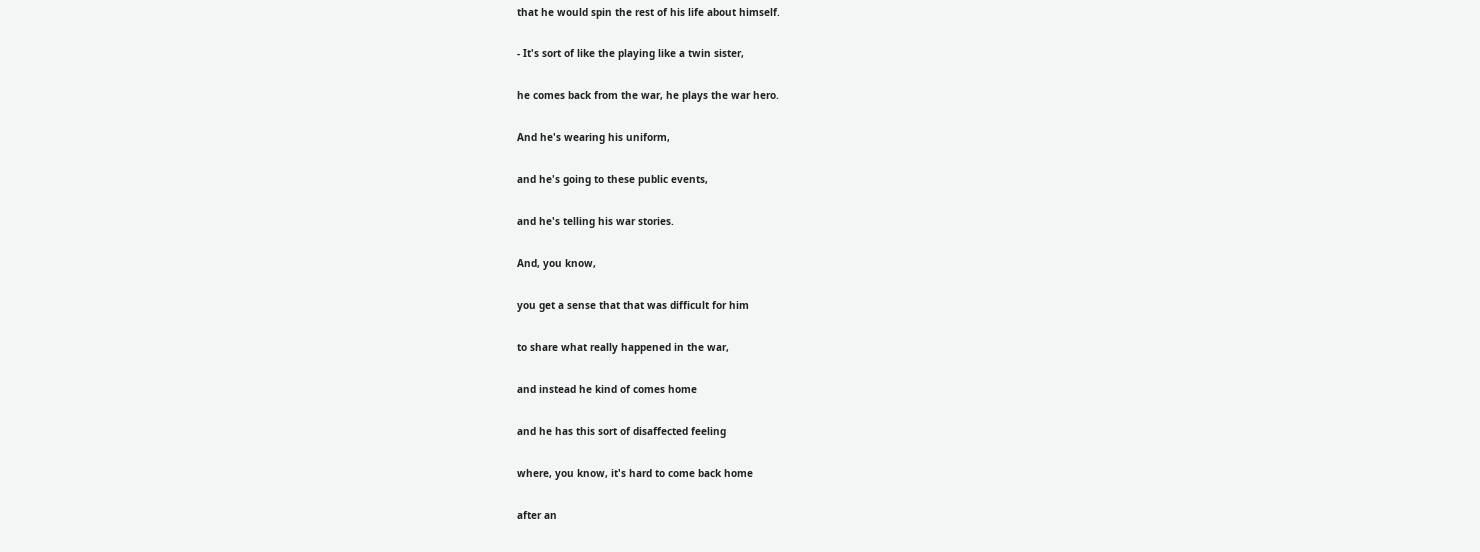that he would spin the rest of his life about himself.

- It's sort of like the playing like a twin sister,

he comes back from the war, he plays the war hero.

And he's wearing his uniform,

and he's going to these public events,

and he's telling his war stories.

And, you know,

you get a sense that that was difficult for him

to share what really happened in the war,

and instead he kind of comes home

and he has this sort of disaffected feeling

where, you know, it's hard to come back home

after an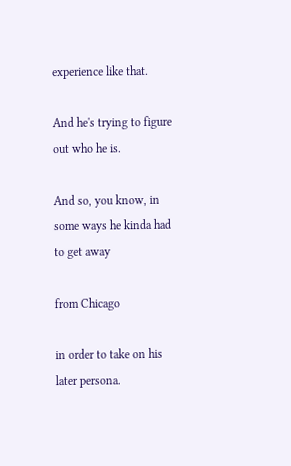experience like that.

And he's trying to figure out who he is.

And so, you know, in some ways he kinda had to get away

from Chicago

in order to take on his later persona.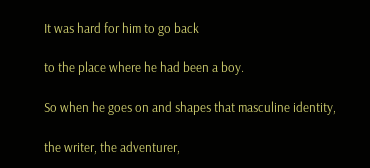It was hard for him to go back

to the place where he had been a boy.

So when he goes on and shapes that masculine identity,

the writer, the adventurer,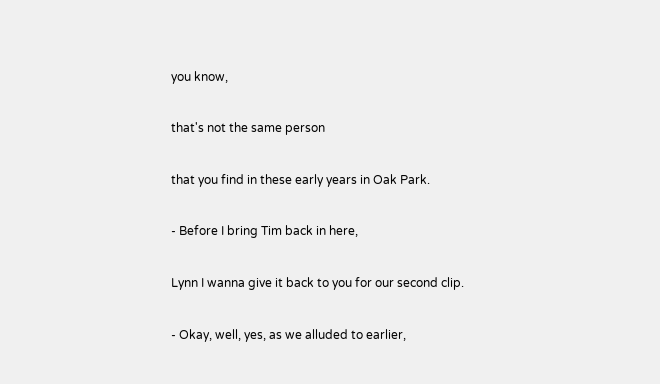you know,

that's not the same person

that you find in these early years in Oak Park.

- Before I bring Tim back in here,

Lynn I wanna give it back to you for our second clip.

- Okay, well, yes, as we alluded to earlier,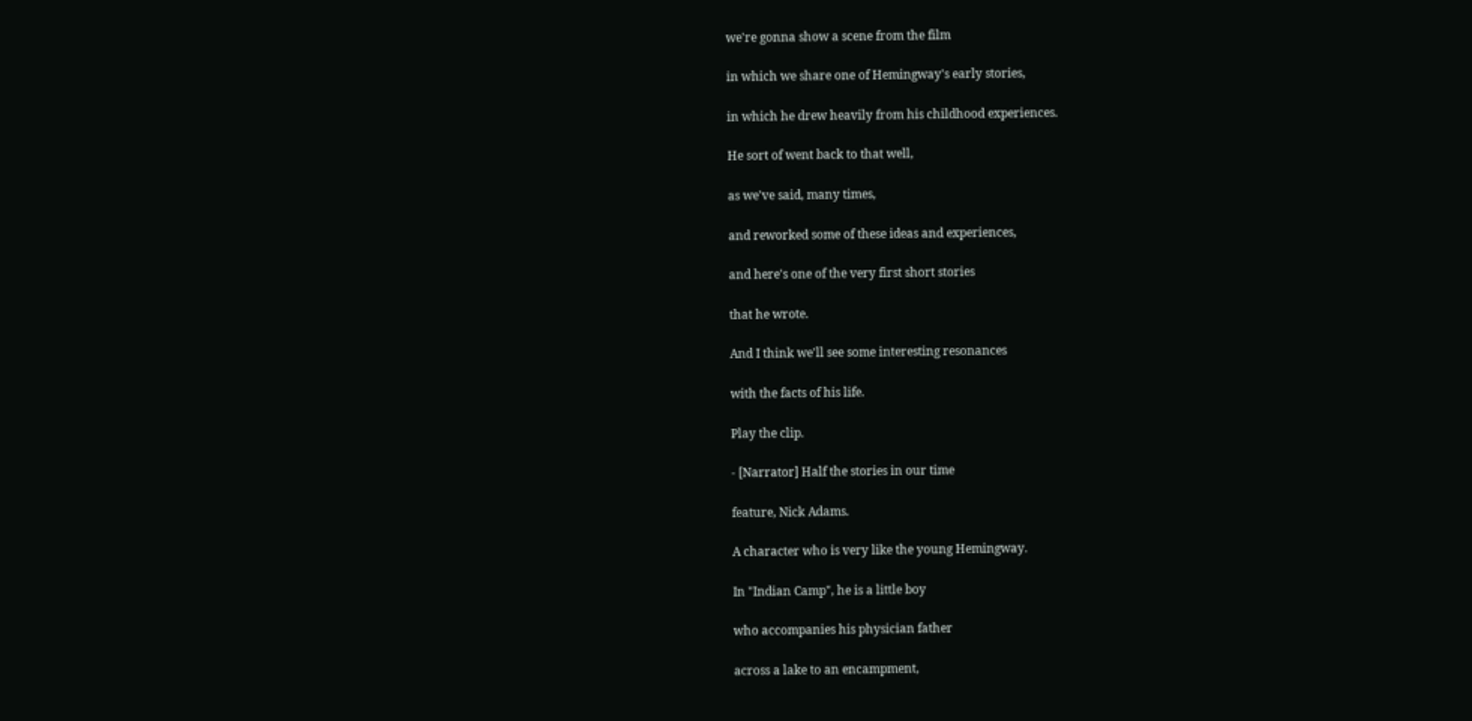we're gonna show a scene from the film

in which we share one of Hemingway's early stories,

in which he drew heavily from his childhood experiences.

He sort of went back to that well,

as we've said, many times,

and reworked some of these ideas and experiences,

and here's one of the very first short stories

that he wrote.

And I think we'll see some interesting resonances

with the facts of his life.

Play the clip.

- [Narrator] Half the stories in our time

feature, Nick Adams.

A character who is very like the young Hemingway.

In "Indian Camp", he is a little boy

who accompanies his physician father

across a lake to an encampment,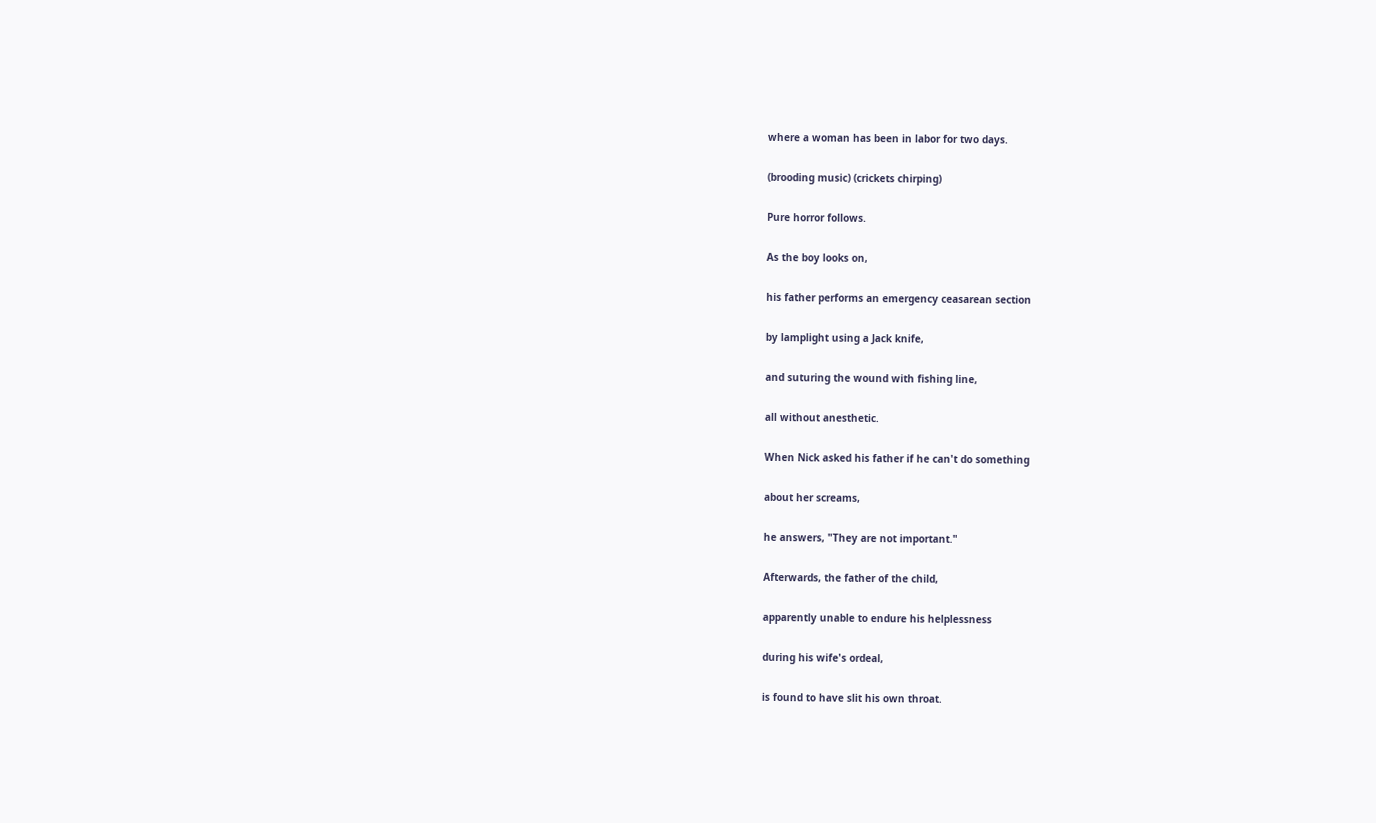where a woman has been in labor for two days.

(brooding music) (crickets chirping)

Pure horror follows.

As the boy looks on,

his father performs an emergency ceasarean section

by lamplight using a Jack knife,

and suturing the wound with fishing line,

all without anesthetic.

When Nick asked his father if he can't do something

about her screams,

he answers, "They are not important."

Afterwards, the father of the child,

apparently unable to endure his helplessness

during his wife's ordeal,

is found to have slit his own throat.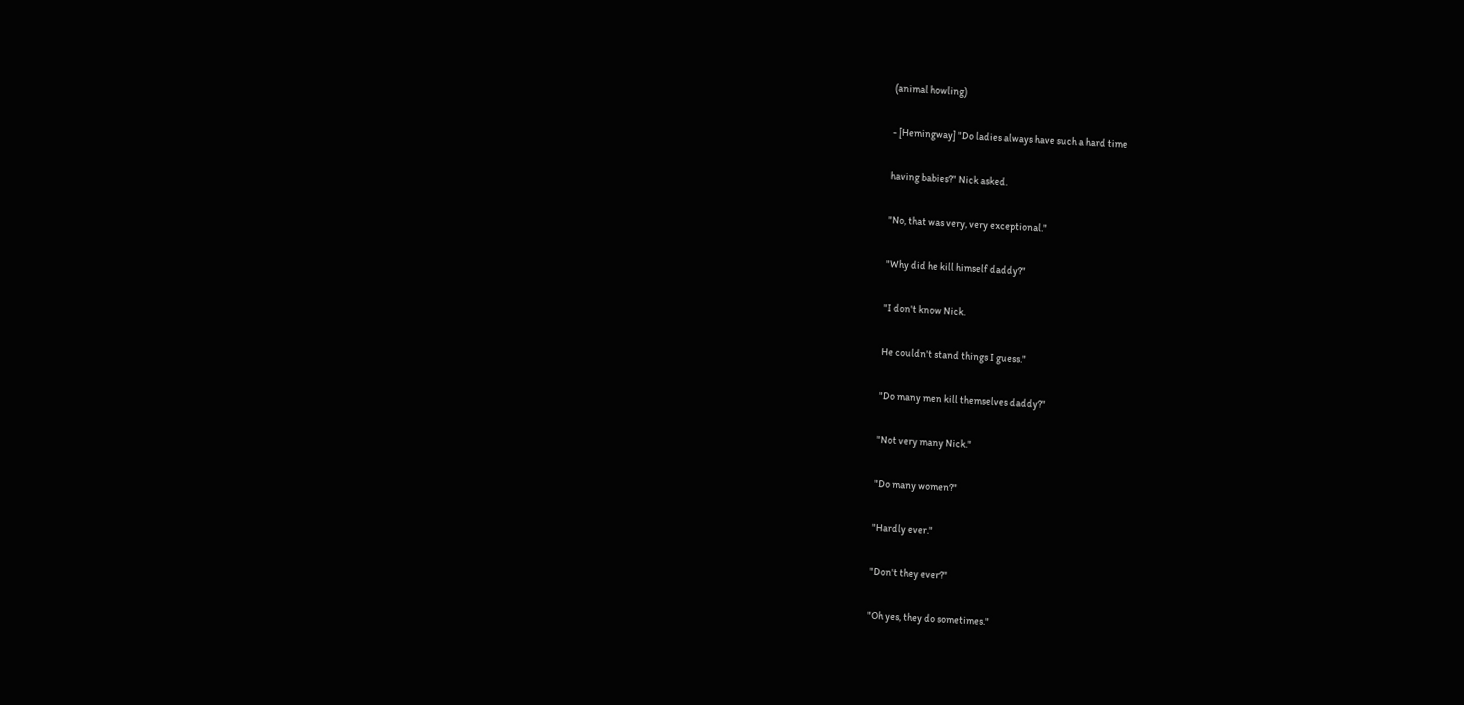(animal howling)

- [Hemingway] "Do ladies always have such a hard time

having babies?" Nick asked.

"No, that was very, very exceptional."

"Why did he kill himself daddy?"

"I don't know Nick.

He couldn't stand things I guess."

"Do many men kill themselves daddy?"

"Not very many Nick."

"Do many women?"

"Hardly ever."

"Don't they ever?"

"Oh yes, they do sometimes."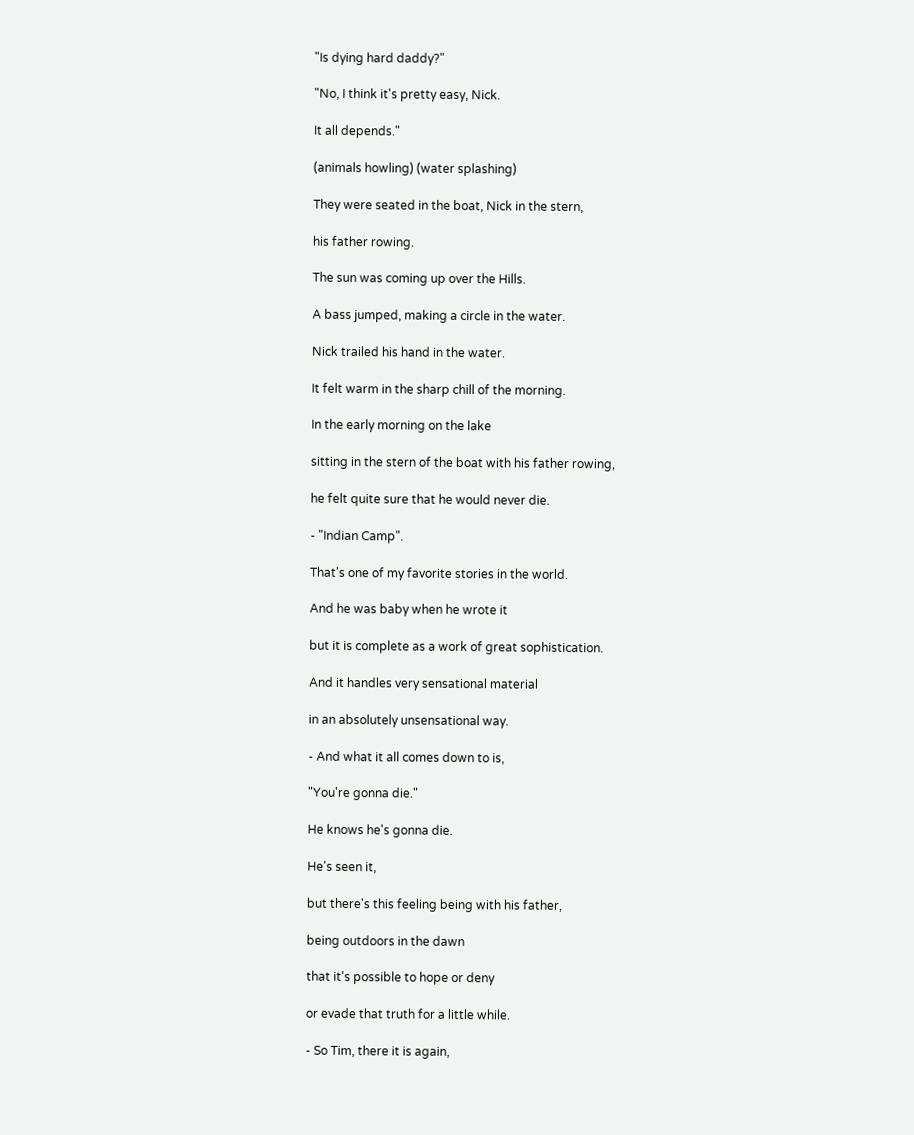"Is dying hard daddy?"

"No, I think it's pretty easy, Nick.

It all depends."

(animals howling) (water splashing)

They were seated in the boat, Nick in the stern,

his father rowing.

The sun was coming up over the Hills.

A bass jumped, making a circle in the water.

Nick trailed his hand in the water.

It felt warm in the sharp chill of the morning.

In the early morning on the lake

sitting in the stern of the boat with his father rowing,

he felt quite sure that he would never die.

- "Indian Camp".

That's one of my favorite stories in the world.

And he was baby when he wrote it

but it is complete as a work of great sophistication.

And it handles very sensational material

in an absolutely unsensational way.

- And what it all comes down to is,

"You're gonna die."

He knows he's gonna die.

He's seen it,

but there's this feeling being with his father,

being outdoors in the dawn

that it's possible to hope or deny

or evade that truth for a little while.

- So Tim, there it is again,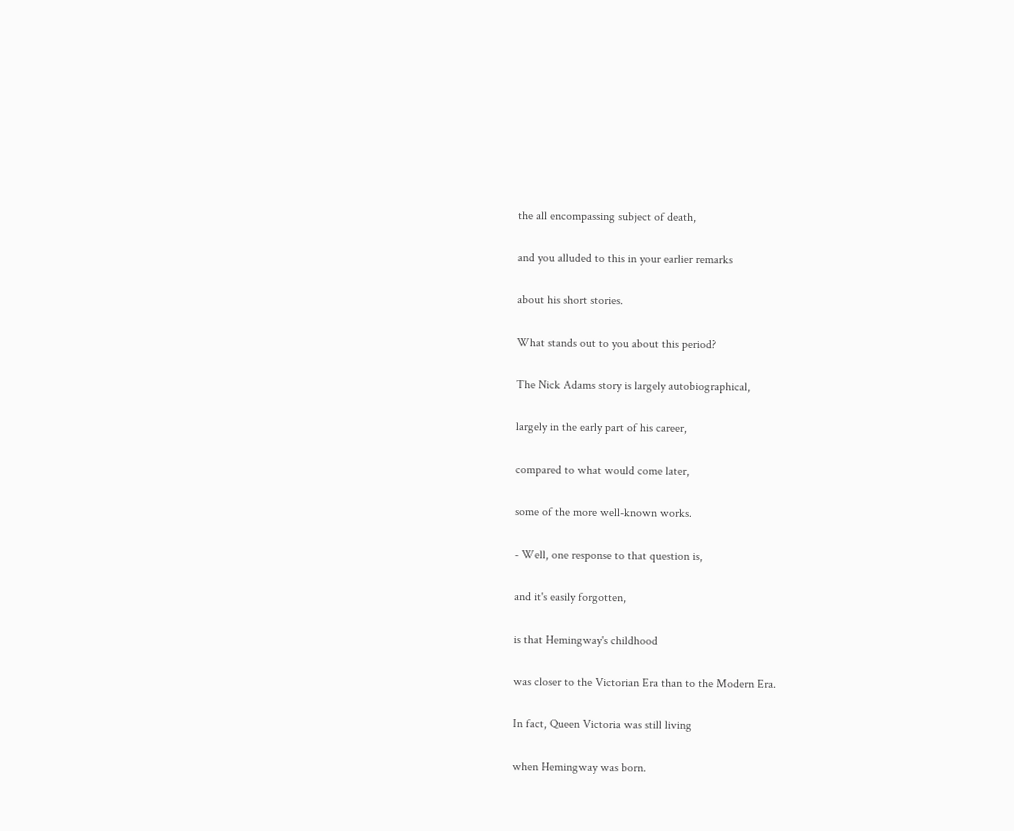the all encompassing subject of death,

and you alluded to this in your earlier remarks

about his short stories.

What stands out to you about this period?

The Nick Adams story is largely autobiographical,

largely in the early part of his career,

compared to what would come later,

some of the more well-known works.

- Well, one response to that question is,

and it's easily forgotten,

is that Hemingway's childhood

was closer to the Victorian Era than to the Modern Era.

In fact, Queen Victoria was still living

when Hemingway was born.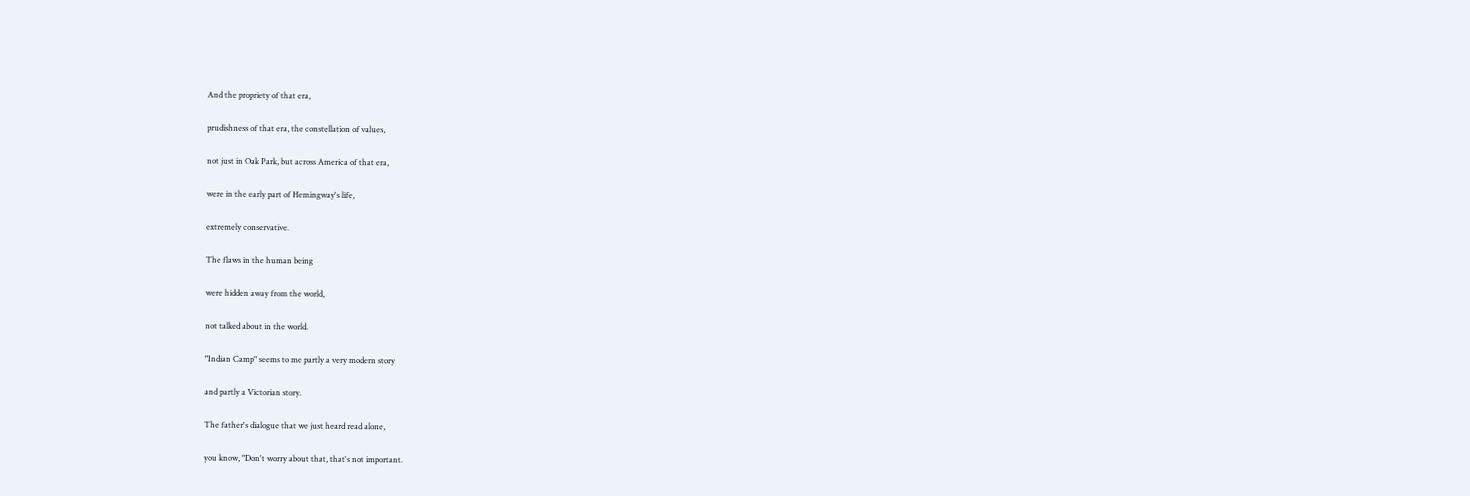And the propriety of that era,

prudishness of that era, the constellation of values,

not just in Oak Park, but across America of that era,

were in the early part of Hemingway's life,

extremely conservative.

The flaws in the human being

were hidden away from the world,

not talked about in the world.

"Indian Camp" seems to me partly a very modern story

and partly a Victorian story.

The father's dialogue that we just heard read alone,

you know, "Don't worry about that, that's not important.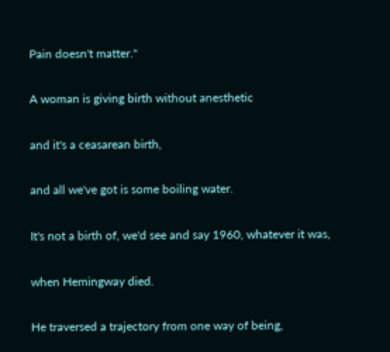Pain doesn't matter."

A woman is giving birth without anesthetic

and it's a ceasarean birth,

and all we've got is some boiling water.

It's not a birth of, we'd see and say 1960, whatever it was,

when Hemingway died.

He traversed a trajectory from one way of being,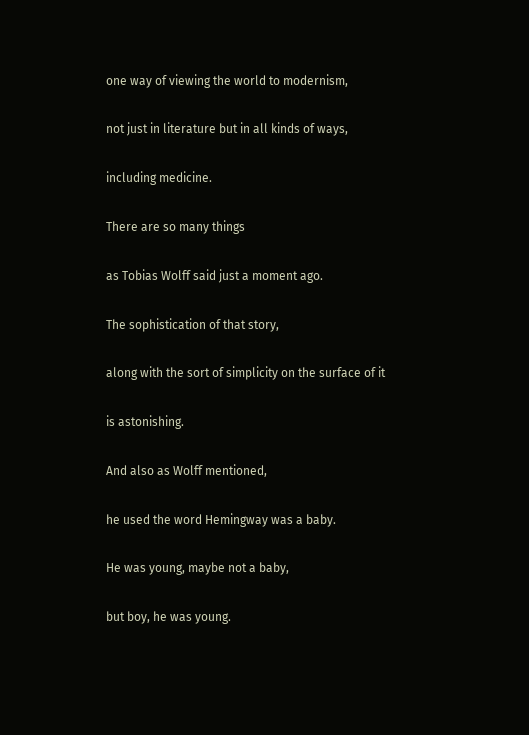one way of viewing the world to modernism,

not just in literature but in all kinds of ways,

including medicine.

There are so many things

as Tobias Wolff said just a moment ago.

The sophistication of that story,

along with the sort of simplicity on the surface of it

is astonishing.

And also as Wolff mentioned,

he used the word Hemingway was a baby.

He was young, maybe not a baby,

but boy, he was young.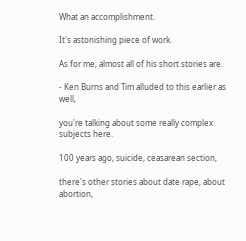What an accomplishment.

It's astonishing piece of work.

As for me, almost all of his short stories are.

- Ken Burns and Tim alluded to this earlier as well,

you're talking about some really complex subjects here.

100 years ago, suicide, ceasarean section,

there's other stories about date rape, about abortion,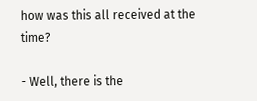how was this all received at the time?

- Well, there is the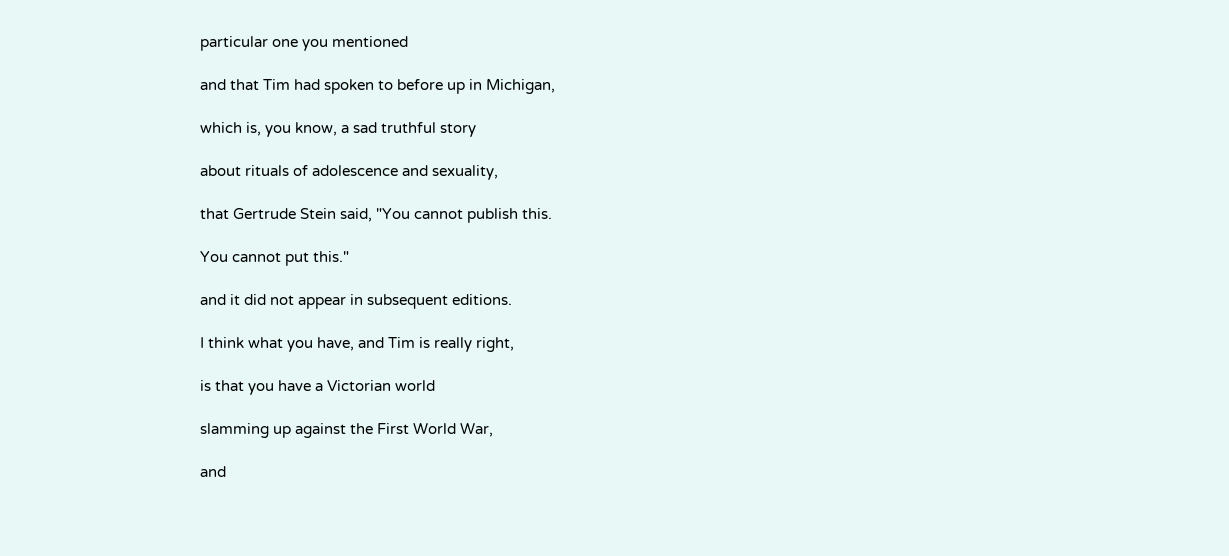particular one you mentioned

and that Tim had spoken to before up in Michigan,

which is, you know, a sad truthful story

about rituals of adolescence and sexuality,

that Gertrude Stein said, "You cannot publish this.

You cannot put this."

and it did not appear in subsequent editions.

I think what you have, and Tim is really right,

is that you have a Victorian world

slamming up against the First World War,

and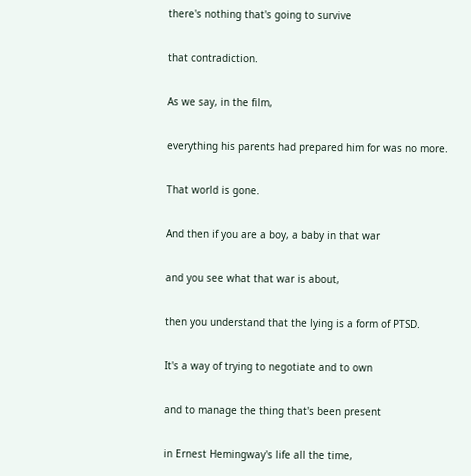there's nothing that's going to survive

that contradiction.

As we say, in the film,

everything his parents had prepared him for was no more.

That world is gone.

And then if you are a boy, a baby in that war

and you see what that war is about,

then you understand that the lying is a form of PTSD.

It's a way of trying to negotiate and to own

and to manage the thing that's been present

in Ernest Hemingway's life all the time,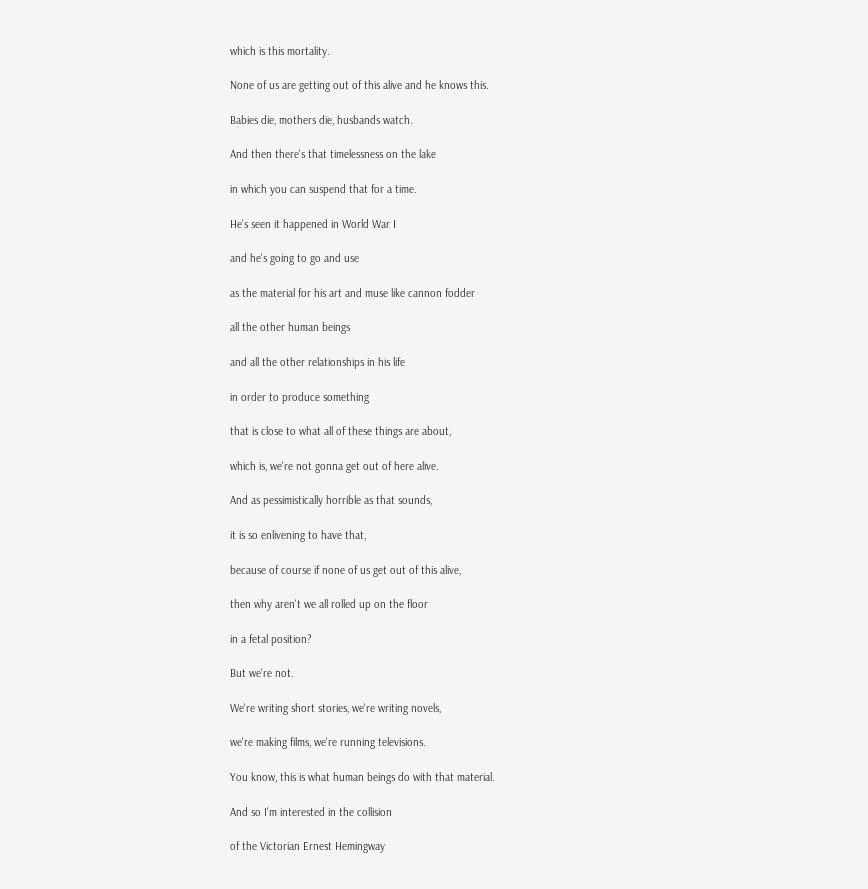which is this mortality.

None of us are getting out of this alive and he knows this.

Babies die, mothers die, husbands watch.

And then there's that timelessness on the lake

in which you can suspend that for a time.

He's seen it happened in World War I

and he's going to go and use

as the material for his art and muse like cannon fodder

all the other human beings

and all the other relationships in his life

in order to produce something

that is close to what all of these things are about,

which is, we're not gonna get out of here alive.

And as pessimistically horrible as that sounds,

it is so enlivening to have that,

because of course if none of us get out of this alive,

then why aren't we all rolled up on the floor

in a fetal position?

But we're not.

We're writing short stories, we're writing novels,

we're making films, we're running televisions.

You know, this is what human beings do with that material.

And so I'm interested in the collision

of the Victorian Ernest Hemingway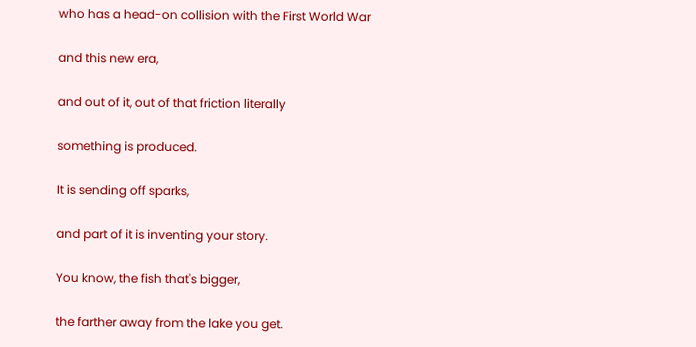who has a head-on collision with the First World War

and this new era,

and out of it, out of that friction literally

something is produced.

It is sending off sparks,

and part of it is inventing your story.

You know, the fish that's bigger,

the farther away from the lake you get.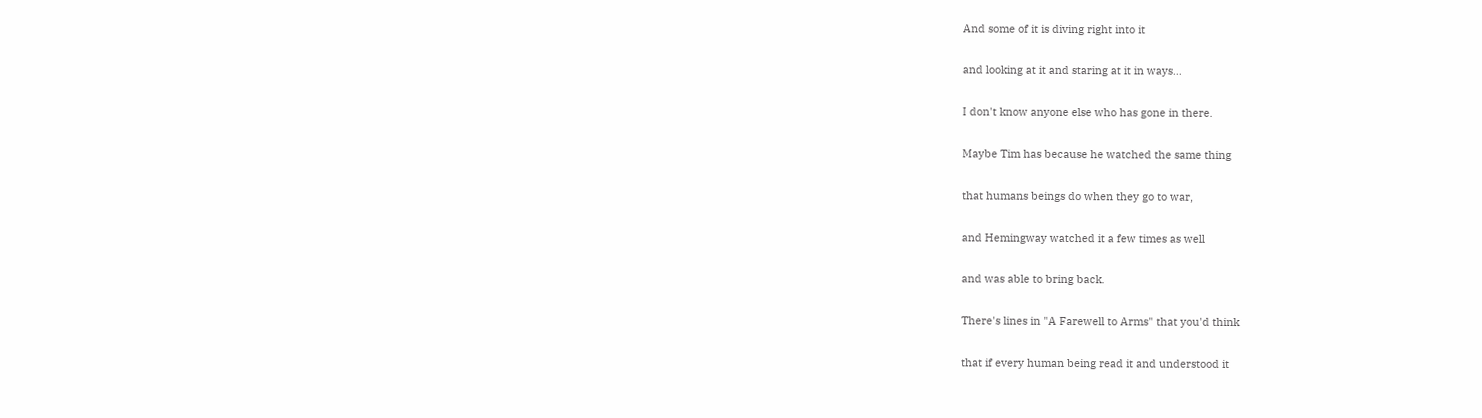And some of it is diving right into it

and looking at it and staring at it in ways...

I don't know anyone else who has gone in there.

Maybe Tim has because he watched the same thing

that humans beings do when they go to war,

and Hemingway watched it a few times as well

and was able to bring back.

There's lines in "A Farewell to Arms" that you'd think

that if every human being read it and understood it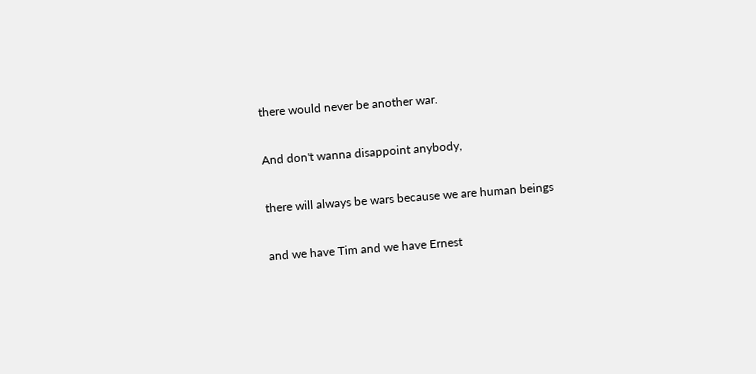there would never be another war.

And don't wanna disappoint anybody,

there will always be wars because we are human beings

and we have Tim and we have Ernest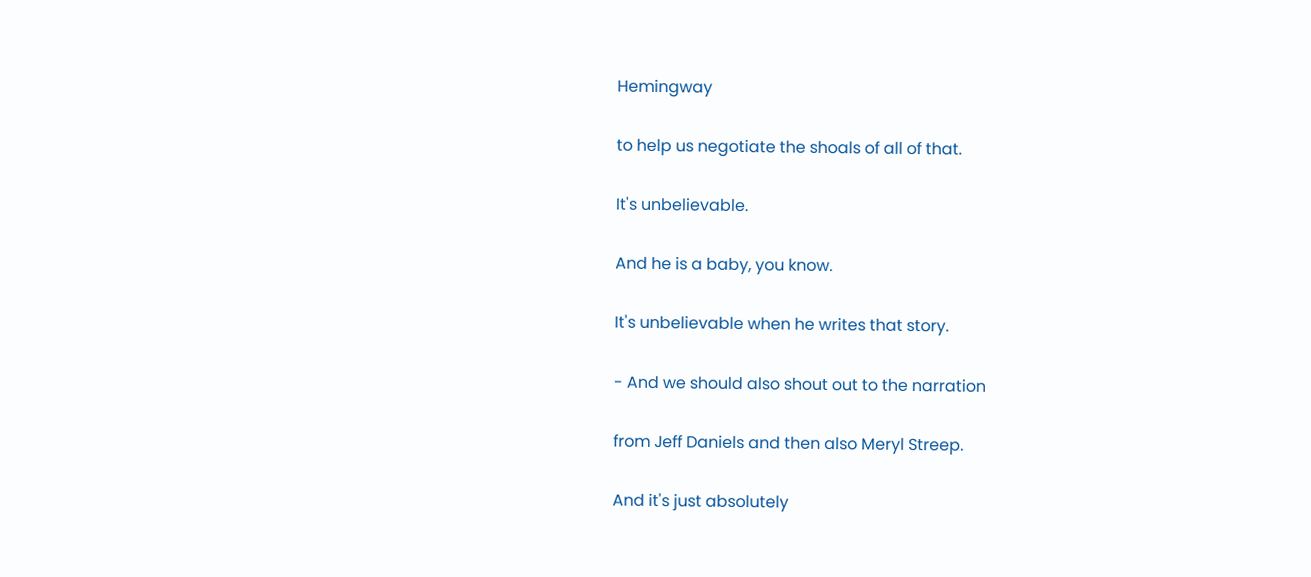Hemingway

to help us negotiate the shoals of all of that.

It's unbelievable.

And he is a baby, you know.

It's unbelievable when he writes that story.

- And we should also shout out to the narration

from Jeff Daniels and then also Meryl Streep.

And it's just absolutely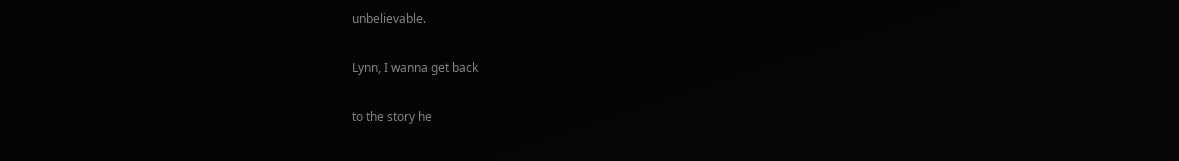unbelievable.

Lynn, I wanna get back

to the story he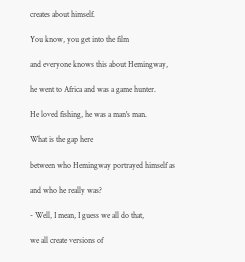creates about himself.

You know, you get into the film

and everyone knows this about Hemingway,

he went to Africa and was a game hunter.

He loved fishing, he was a man's man.

What is the gap here

between who Hemingway portrayed himself as

and who he really was?

- Well, I mean, I guess we all do that,

we all create versions of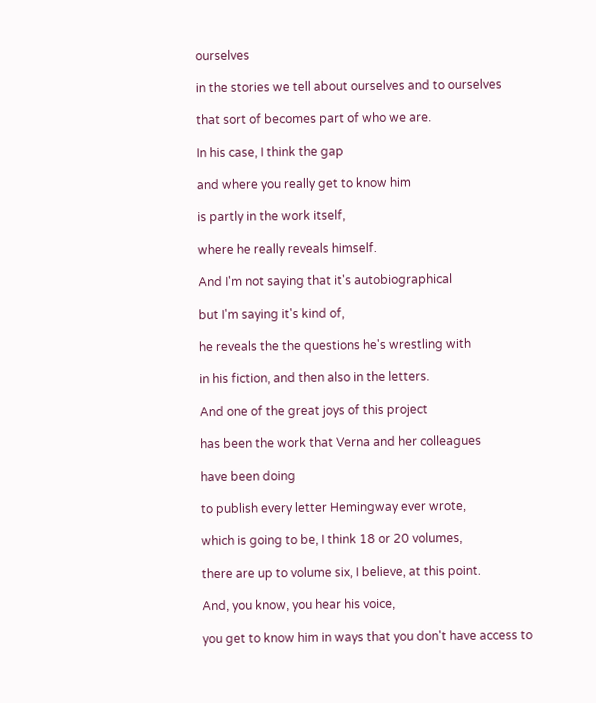ourselves

in the stories we tell about ourselves and to ourselves

that sort of becomes part of who we are.

In his case, I think the gap

and where you really get to know him

is partly in the work itself,

where he really reveals himself.

And I'm not saying that it's autobiographical

but I'm saying it's kind of,

he reveals the the questions he's wrestling with

in his fiction, and then also in the letters.

And one of the great joys of this project

has been the work that Verna and her colleagues

have been doing

to publish every letter Hemingway ever wrote,

which is going to be, I think 18 or 20 volumes,

there are up to volume six, I believe, at this point.

And, you know, you hear his voice,

you get to know him in ways that you don't have access to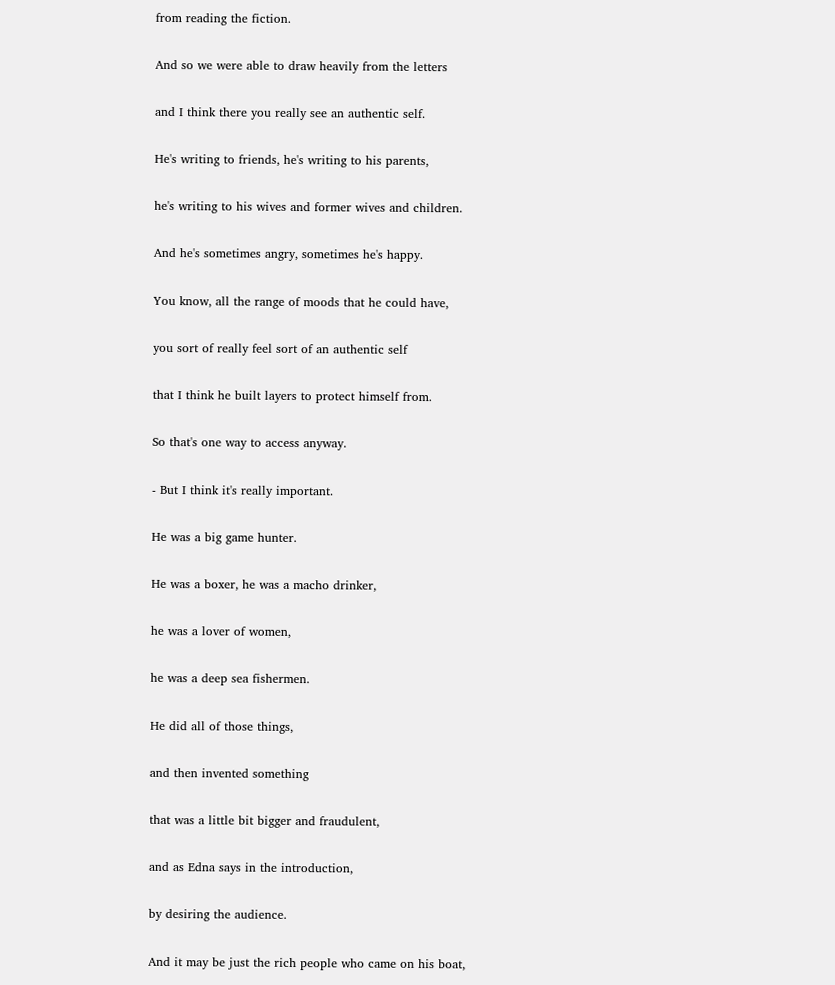from reading the fiction.

And so we were able to draw heavily from the letters

and I think there you really see an authentic self.

He's writing to friends, he's writing to his parents,

he's writing to his wives and former wives and children.

And he's sometimes angry, sometimes he's happy.

You know, all the range of moods that he could have,

you sort of really feel sort of an authentic self

that I think he built layers to protect himself from.

So that's one way to access anyway.

- But I think it's really important.

He was a big game hunter.

He was a boxer, he was a macho drinker,

he was a lover of women,

he was a deep sea fishermen.

He did all of those things,

and then invented something

that was a little bit bigger and fraudulent,

and as Edna says in the introduction,

by desiring the audience.

And it may be just the rich people who came on his boat,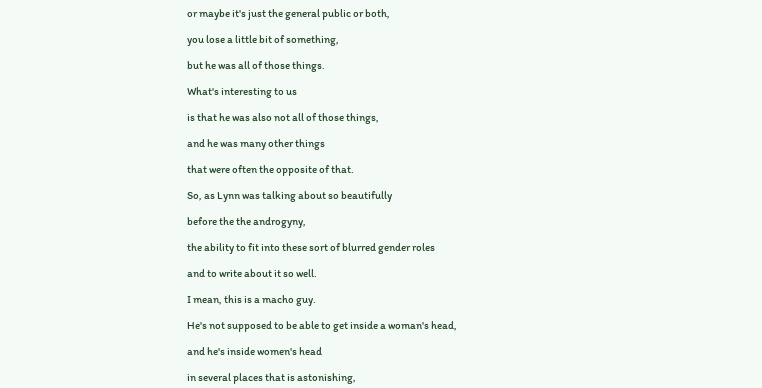or maybe it's just the general public or both,

you lose a little bit of something,

but he was all of those things.

What's interesting to us

is that he was also not all of those things,

and he was many other things

that were often the opposite of that.

So, as Lynn was talking about so beautifully

before the the androgyny,

the ability to fit into these sort of blurred gender roles

and to write about it so well.

I mean, this is a macho guy.

He's not supposed to be able to get inside a woman's head,

and he's inside women's head

in several places that is astonishing,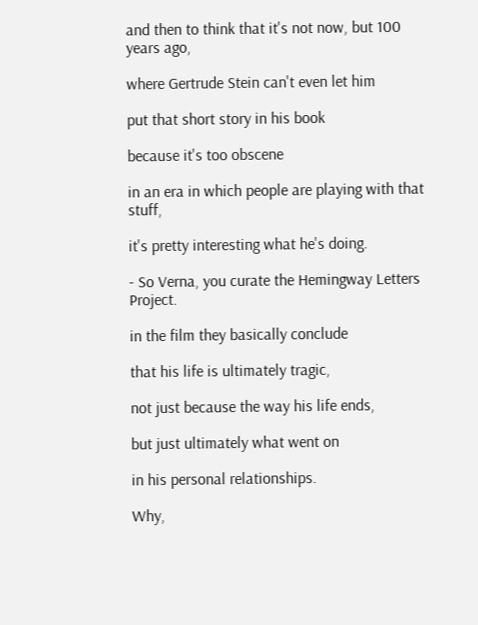and then to think that it's not now, but 100 years ago,

where Gertrude Stein can't even let him

put that short story in his book

because it's too obscene

in an era in which people are playing with that stuff,

it's pretty interesting what he's doing.

- So Verna, you curate the Hemingway Letters Project.

in the film they basically conclude

that his life is ultimately tragic,

not just because the way his life ends,

but just ultimately what went on

in his personal relationships.

Why,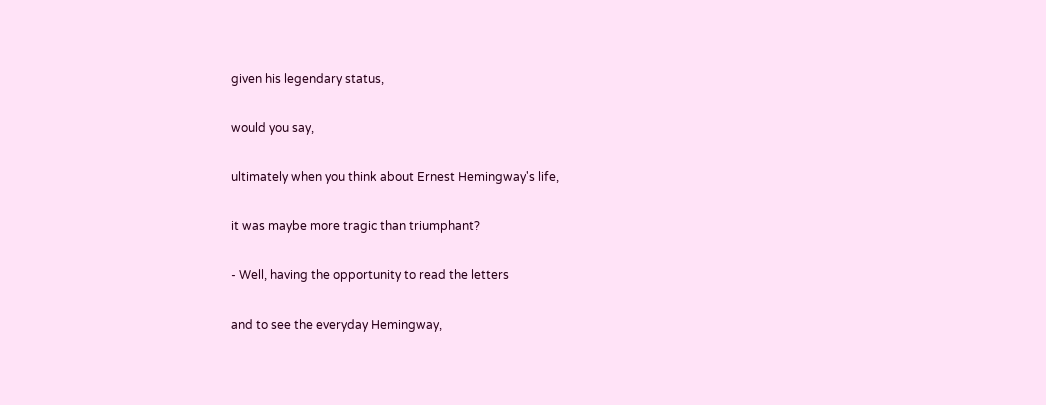given his legendary status,

would you say,

ultimately when you think about Ernest Hemingway's life,

it was maybe more tragic than triumphant?

- Well, having the opportunity to read the letters

and to see the everyday Hemingway,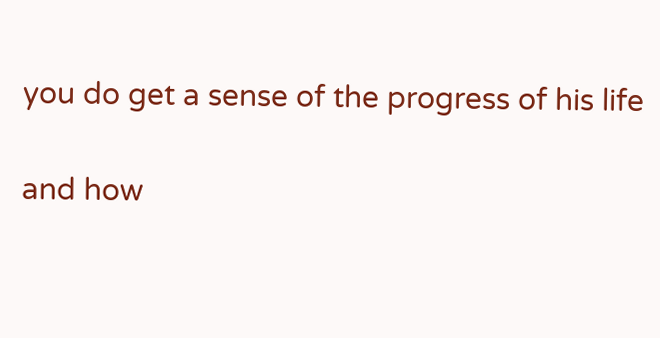you do get a sense of the progress of his life

and how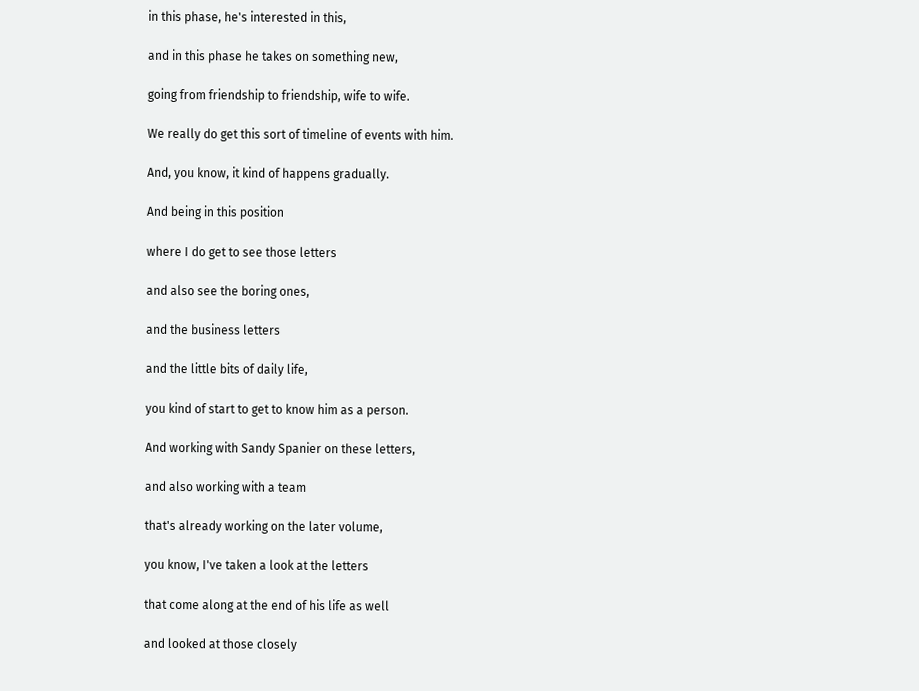in this phase, he's interested in this,

and in this phase he takes on something new,

going from friendship to friendship, wife to wife.

We really do get this sort of timeline of events with him.

And, you know, it kind of happens gradually.

And being in this position

where I do get to see those letters

and also see the boring ones,

and the business letters

and the little bits of daily life,

you kind of start to get to know him as a person.

And working with Sandy Spanier on these letters,

and also working with a team

that's already working on the later volume,

you know, I've taken a look at the letters

that come along at the end of his life as well

and looked at those closely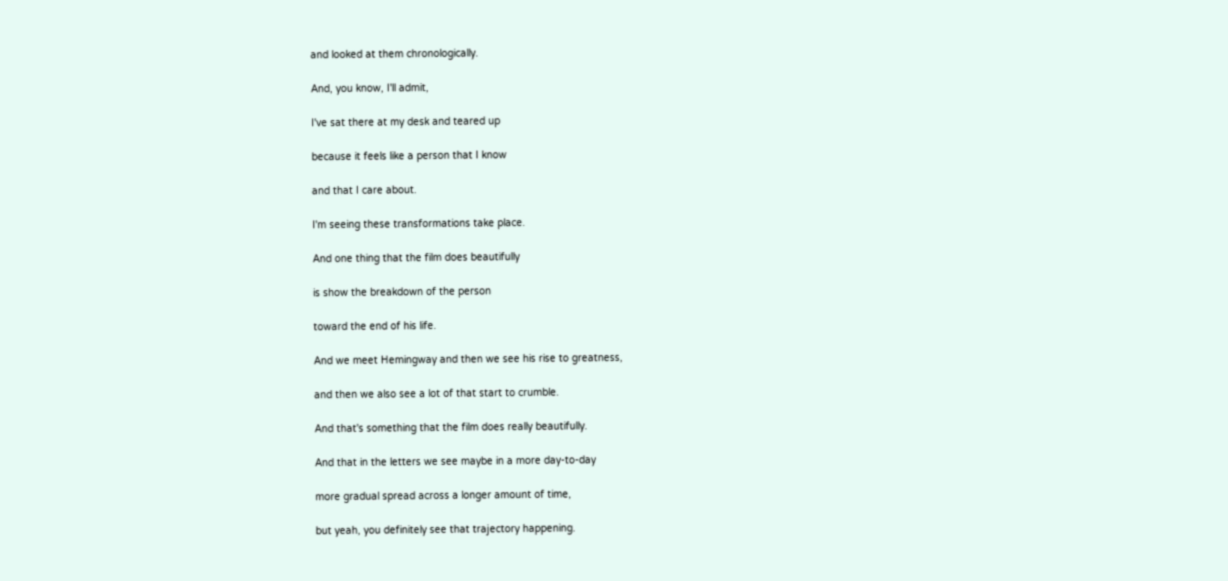and looked at them chronologically.

And, you know, I'll admit,

I've sat there at my desk and teared up

because it feels like a person that I know

and that I care about.

I'm seeing these transformations take place.

And one thing that the film does beautifully

is show the breakdown of the person

toward the end of his life.

And we meet Hemingway and then we see his rise to greatness,

and then we also see a lot of that start to crumble.

And that's something that the film does really beautifully.

And that in the letters we see maybe in a more day-to-day

more gradual spread across a longer amount of time,

but yeah, you definitely see that trajectory happening.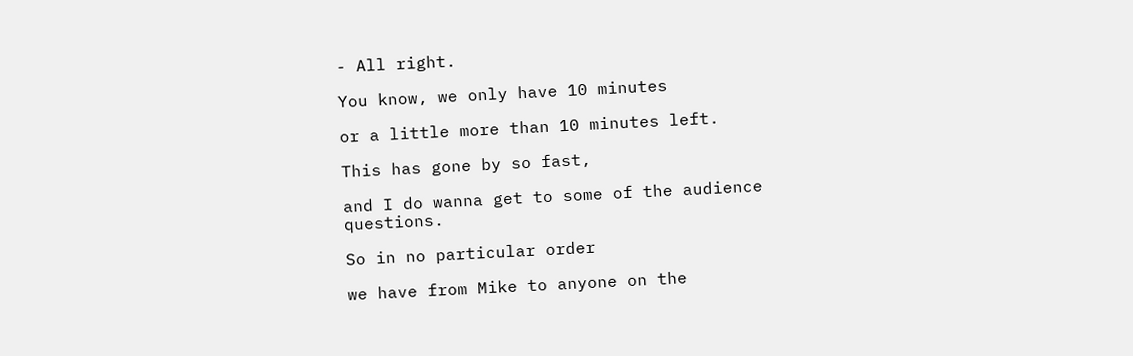- All right.

You know, we only have 10 minutes

or a little more than 10 minutes left.

This has gone by so fast,

and I do wanna get to some of the audience questions.

So in no particular order

we have from Mike to anyone on the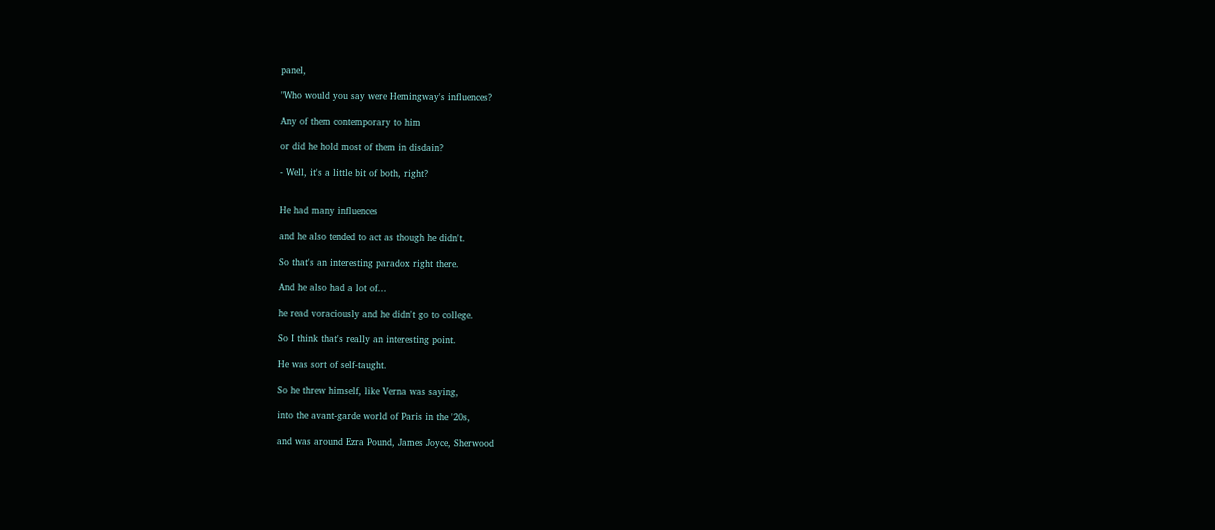panel,

"Who would you say were Hemingway's influences?

Any of them contemporary to him

or did he hold most of them in disdain?

- Well, it's a little bit of both, right?


He had many influences

and he also tended to act as though he didn't.

So that's an interesting paradox right there.

And he also had a lot of...

he read voraciously and he didn't go to college.

So I think that's really an interesting point.

He was sort of self-taught.

So he threw himself, like Verna was saying,

into the avant-garde world of Paris in the '20s,

and was around Ezra Pound, James Joyce, Sherwood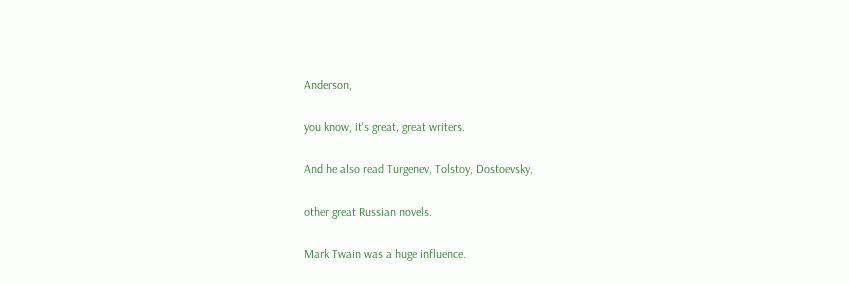Anderson,

you know, it's great, great writers.

And he also read Turgenev, Tolstoy, Dostoevsky,

other great Russian novels.

Mark Twain was a huge influence.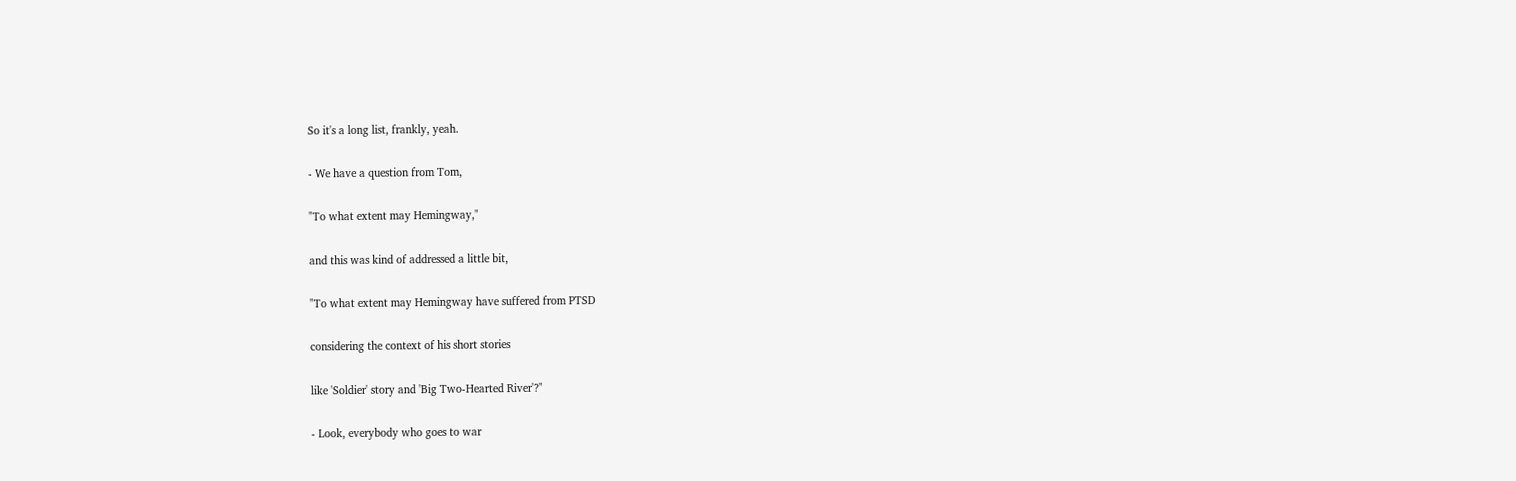So it's a long list, frankly, yeah.

- We have a question from Tom,

"To what extent may Hemingway,"

and this was kind of addressed a little bit,

"To what extent may Hemingway have suffered from PTSD

considering the context of his short stories

like 'Soldier' story and 'Big Two-Hearted River'?"

- Look, everybody who goes to war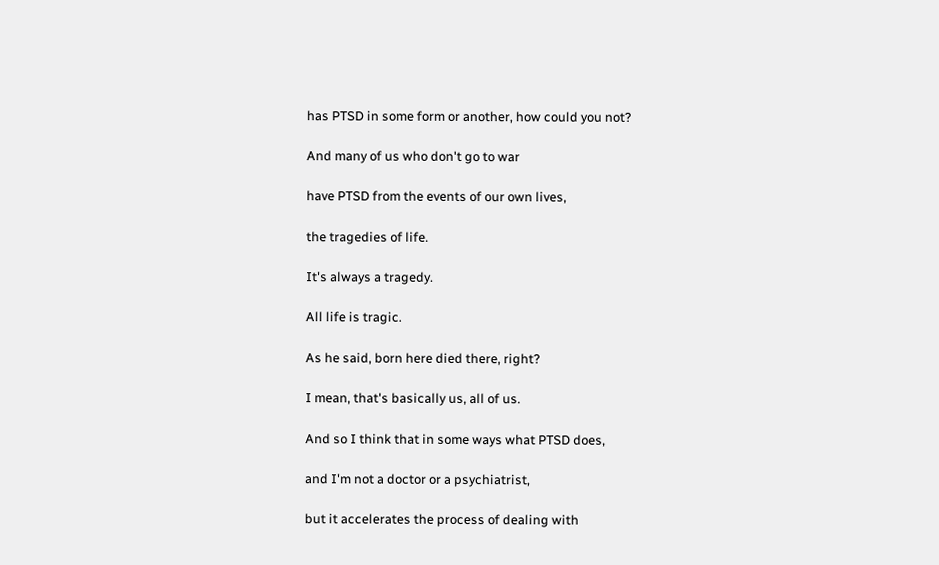has PTSD in some form or another, how could you not?

And many of us who don't go to war

have PTSD from the events of our own lives,

the tragedies of life.

It's always a tragedy.

All life is tragic.

As he said, born here died there, right?

I mean, that's basically us, all of us.

And so I think that in some ways what PTSD does,

and I'm not a doctor or a psychiatrist,

but it accelerates the process of dealing with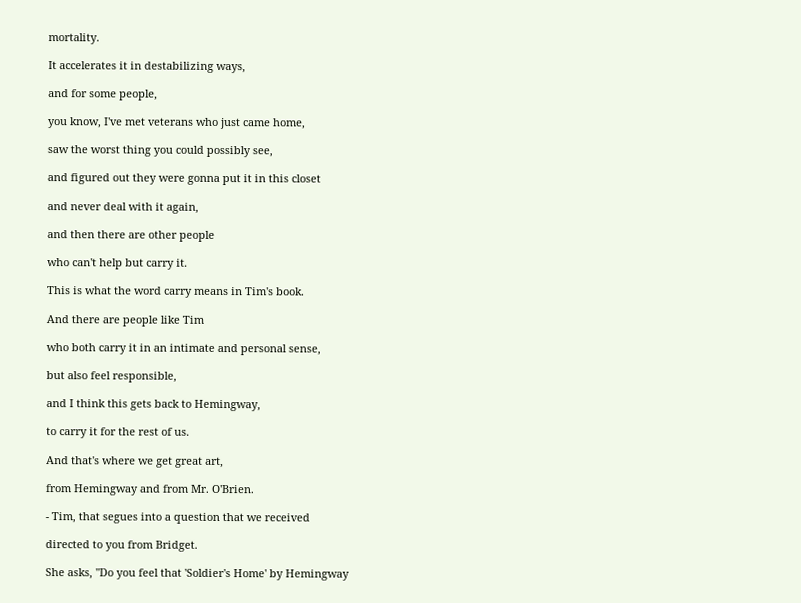mortality.

It accelerates it in destabilizing ways,

and for some people,

you know, I've met veterans who just came home,

saw the worst thing you could possibly see,

and figured out they were gonna put it in this closet

and never deal with it again,

and then there are other people

who can't help but carry it.

This is what the word carry means in Tim's book.

And there are people like Tim

who both carry it in an intimate and personal sense,

but also feel responsible,

and I think this gets back to Hemingway,

to carry it for the rest of us.

And that's where we get great art,

from Hemingway and from Mr. O'Brien.

- Tim, that segues into a question that we received

directed to you from Bridget.

She asks, "Do you feel that 'Soldier's Home' by Hemingway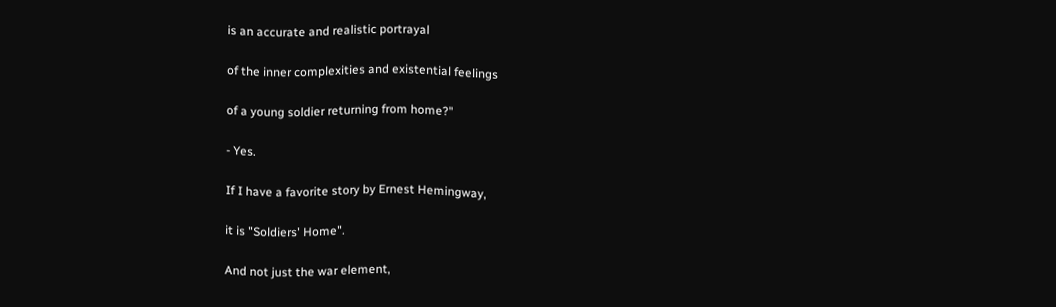is an accurate and realistic portrayal

of the inner complexities and existential feelings

of a young soldier returning from home?"

- Yes.

If I have a favorite story by Ernest Hemingway,

it is "Soldiers' Home".

And not just the war element,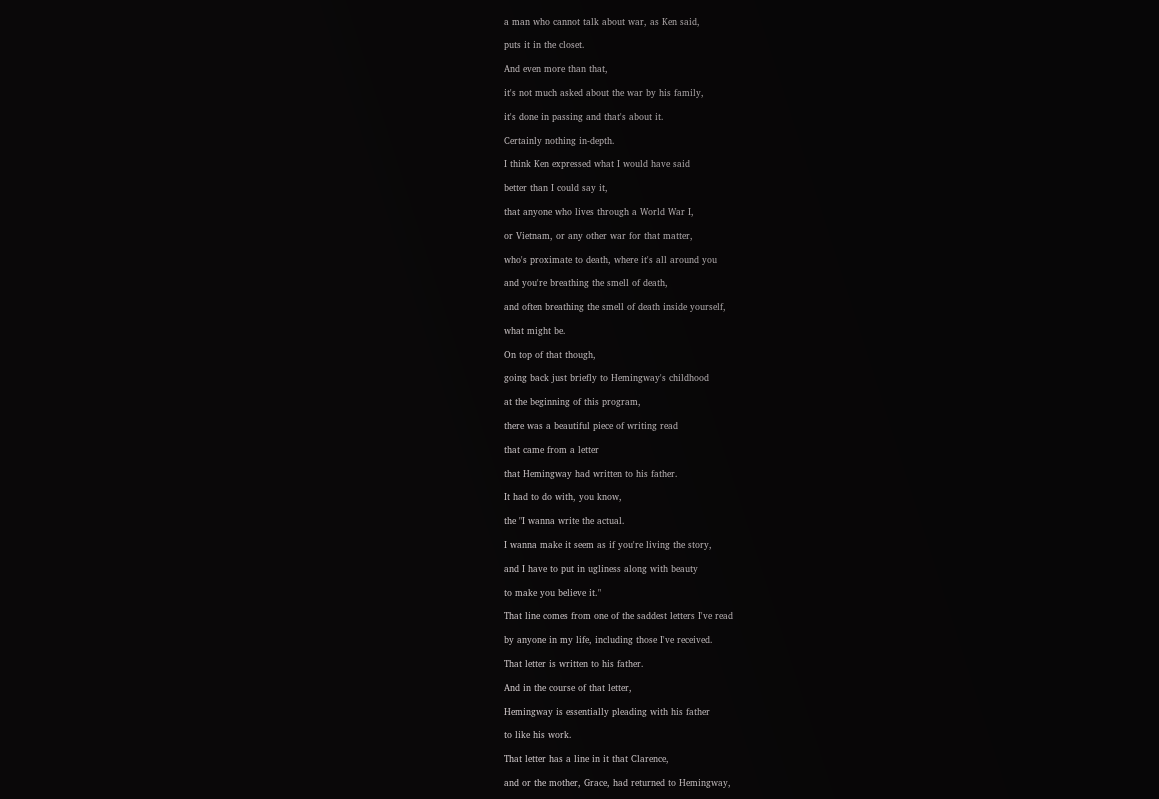a man who cannot talk about war, as Ken said,

puts it in the closet.

And even more than that,

it's not much asked about the war by his family,

it's done in passing and that's about it.

Certainly nothing in-depth.

I think Ken expressed what I would have said

better than I could say it,

that anyone who lives through a World War I,

or Vietnam, or any other war for that matter,

who's proximate to death, where it's all around you

and you're breathing the smell of death,

and often breathing the smell of death inside yourself,

what might be.

On top of that though,

going back just briefly to Hemingway's childhood

at the beginning of this program,

there was a beautiful piece of writing read

that came from a letter

that Hemingway had written to his father.

It had to do with, you know,

the "I wanna write the actual.

I wanna make it seem as if you're living the story,

and I have to put in ugliness along with beauty

to make you believe it."

That line comes from one of the saddest letters I've read

by anyone in my life, including those I've received.

That letter is written to his father.

And in the course of that letter,

Hemingway is essentially pleading with his father

to like his work.

That letter has a line in it that Clarence,

and or the mother, Grace, had returned to Hemingway,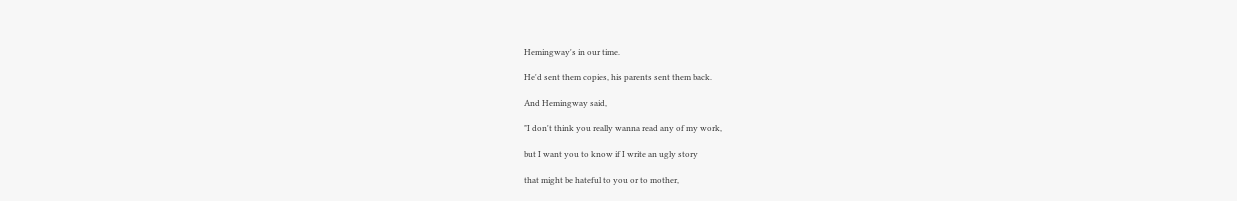Hemingway's in our time.

He'd sent them copies, his parents sent them back.

And Hemingway said,

"I don't think you really wanna read any of my work,

but I want you to know if I write an ugly story

that might be hateful to you or to mother,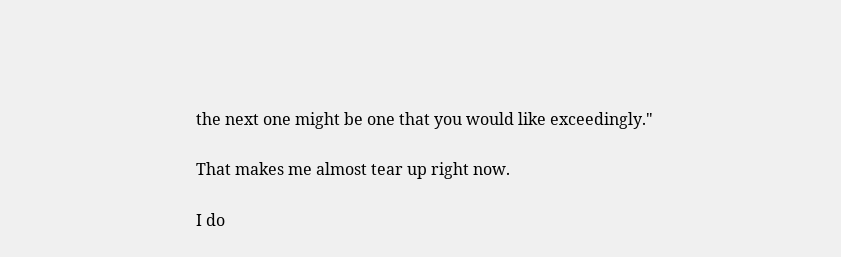the next one might be one that you would like exceedingly."

That makes me almost tear up right now.

I do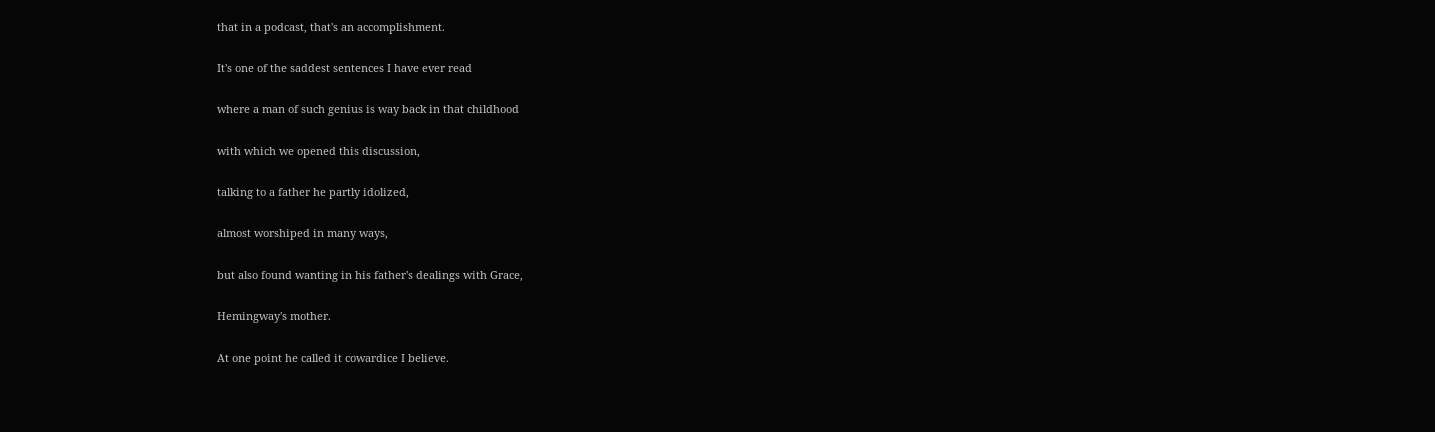that in a podcast, that's an accomplishment.

It's one of the saddest sentences I have ever read

where a man of such genius is way back in that childhood

with which we opened this discussion,

talking to a father he partly idolized,

almost worshiped in many ways,

but also found wanting in his father's dealings with Grace,

Hemingway's mother.

At one point he called it cowardice I believe.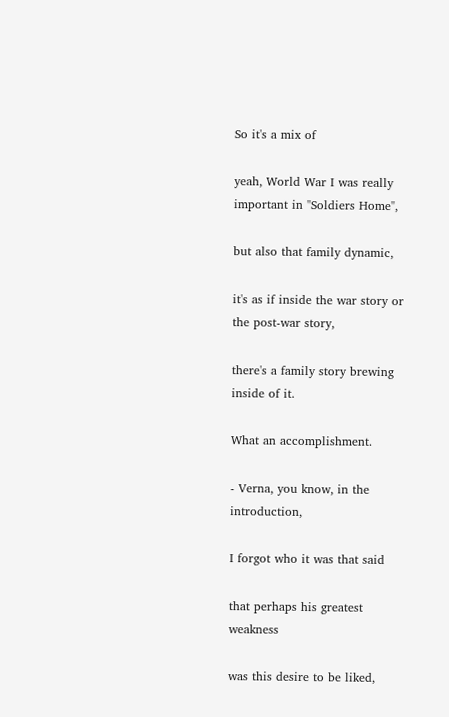So it's a mix of

yeah, World War I was really important in "Soldiers Home",

but also that family dynamic,

it's as if inside the war story or the post-war story,

there's a family story brewing inside of it.

What an accomplishment.

- Verna, you know, in the introduction,

I forgot who it was that said

that perhaps his greatest weakness

was this desire to be liked,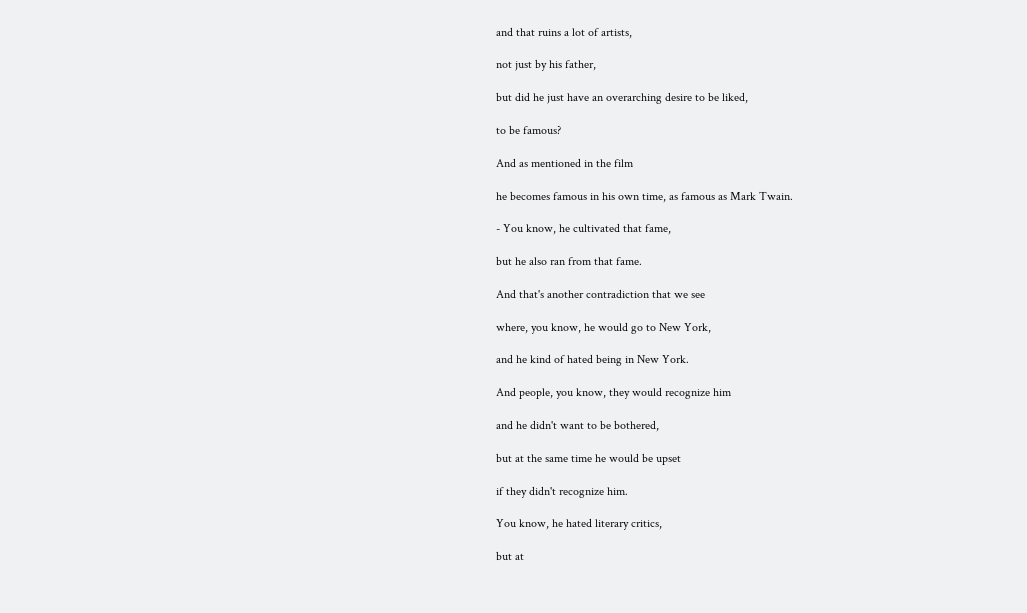and that ruins a lot of artists,

not just by his father,

but did he just have an overarching desire to be liked,

to be famous?

And as mentioned in the film

he becomes famous in his own time, as famous as Mark Twain.

- You know, he cultivated that fame,

but he also ran from that fame.

And that's another contradiction that we see

where, you know, he would go to New York,

and he kind of hated being in New York.

And people, you know, they would recognize him

and he didn't want to be bothered,

but at the same time he would be upset

if they didn't recognize him.

You know, he hated literary critics,

but at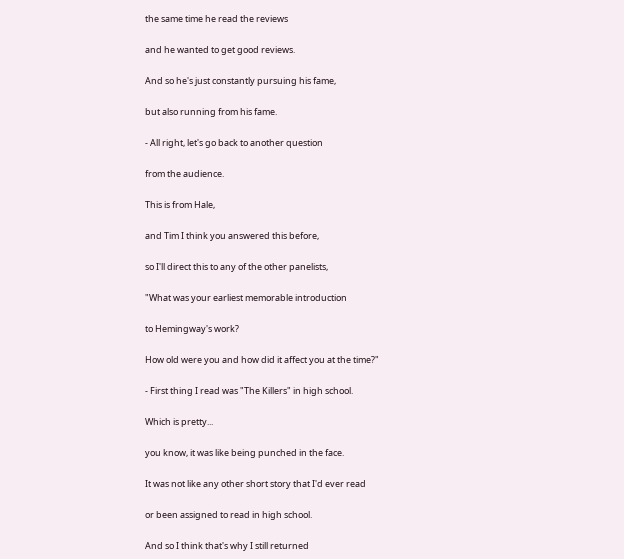the same time he read the reviews

and he wanted to get good reviews.

And so he's just constantly pursuing his fame,

but also running from his fame.

- All right, let's go back to another question

from the audience.

This is from Hale,

and Tim I think you answered this before,

so I'll direct this to any of the other panelists,

"What was your earliest memorable introduction

to Hemingway's work?

How old were you and how did it affect you at the time?"

- First thing I read was "The Killers" in high school.

Which is pretty...

you know, it was like being punched in the face.

It was not like any other short story that I'd ever read

or been assigned to read in high school.

And so I think that's why I still returned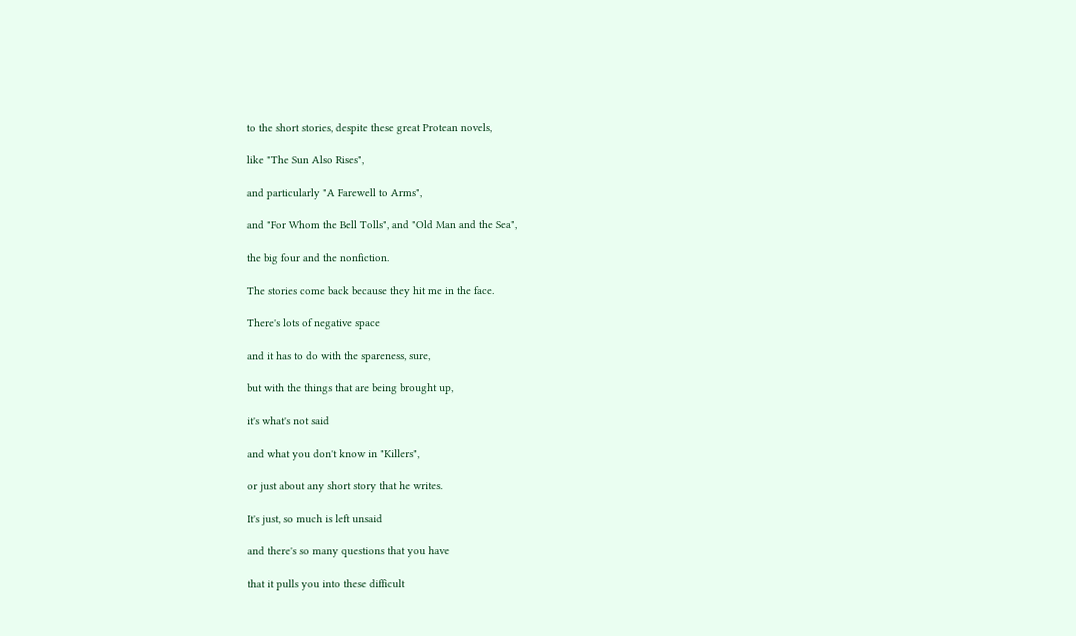to the short stories, despite these great Protean novels,

like "The Sun Also Rises",

and particularly "A Farewell to Arms",

and "For Whom the Bell Tolls", and "Old Man and the Sea",

the big four and the nonfiction.

The stories come back because they hit me in the face.

There's lots of negative space

and it has to do with the spareness, sure,

but with the things that are being brought up,

it's what's not said

and what you don't know in "Killers",

or just about any short story that he writes.

It's just, so much is left unsaid

and there's so many questions that you have

that it pulls you into these difficult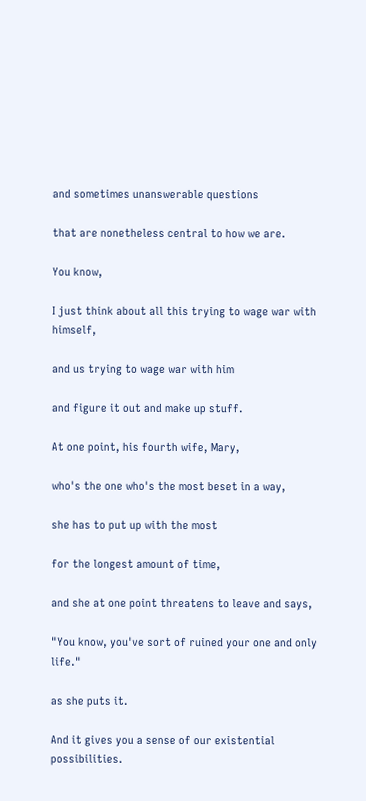and sometimes unanswerable questions

that are nonetheless central to how we are.

You know,

I just think about all this trying to wage war with himself,

and us trying to wage war with him

and figure it out and make up stuff.

At one point, his fourth wife, Mary,

who's the one who's the most beset in a way,

she has to put up with the most

for the longest amount of time,

and she at one point threatens to leave and says,

"You know, you've sort of ruined your one and only life."

as she puts it.

And it gives you a sense of our existential possibilities.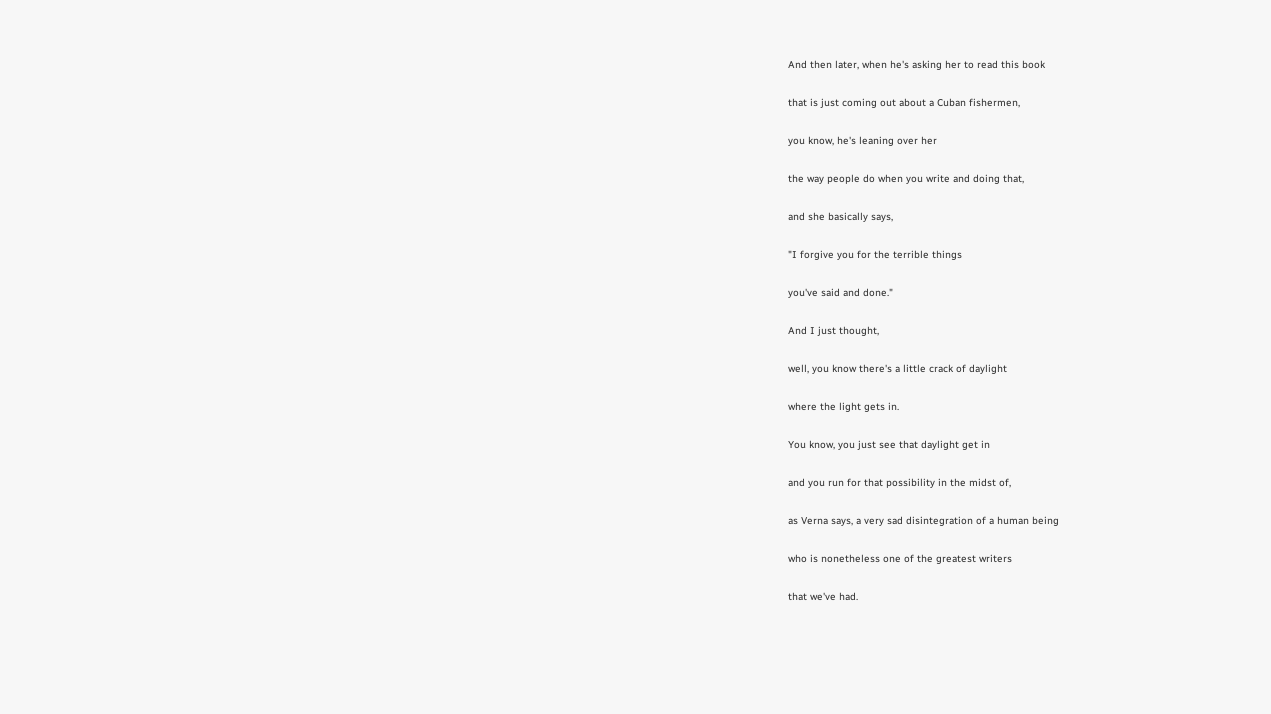And then later, when he's asking her to read this book

that is just coming out about a Cuban fishermen,

you know, he's leaning over her

the way people do when you write and doing that,

and she basically says,

"I forgive you for the terrible things

you've said and done."

And I just thought,

well, you know there's a little crack of daylight

where the light gets in.

You know, you just see that daylight get in

and you run for that possibility in the midst of,

as Verna says, a very sad disintegration of a human being

who is nonetheless one of the greatest writers

that we've had.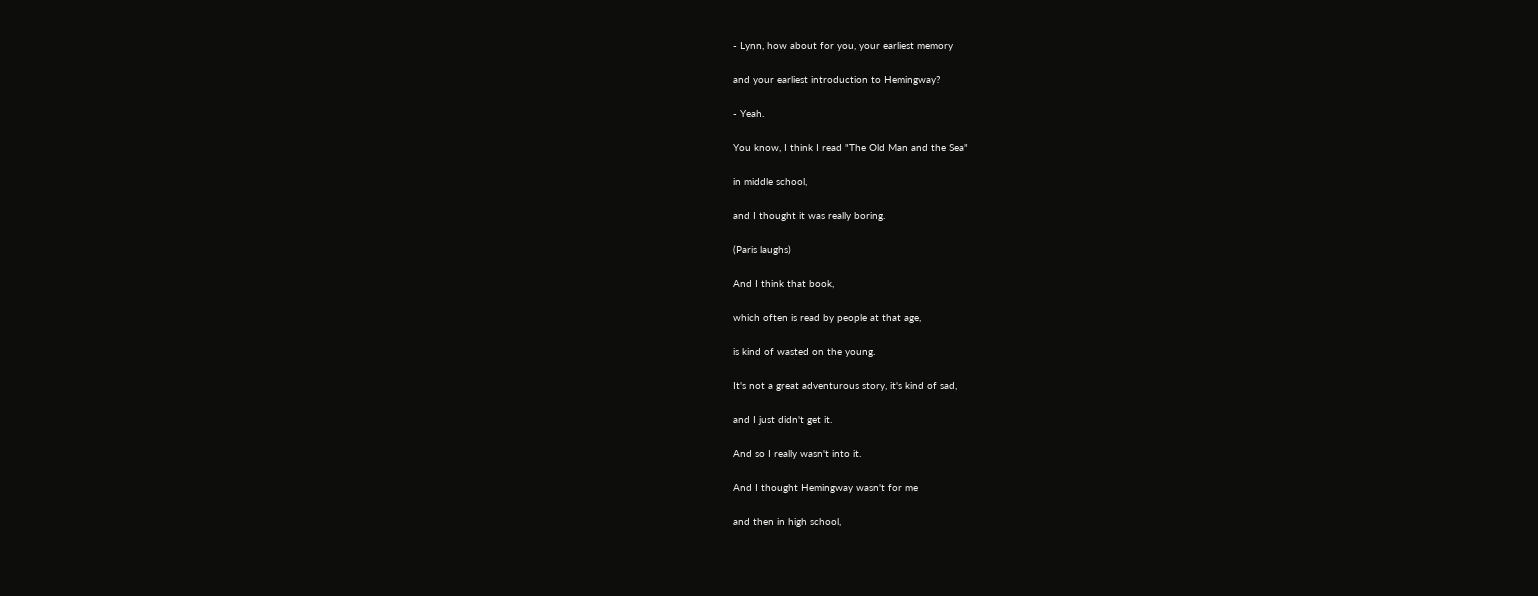- Lynn, how about for you, your earliest memory

and your earliest introduction to Hemingway?

- Yeah.

You know, I think I read "The Old Man and the Sea"

in middle school,

and I thought it was really boring.

(Paris laughs)

And I think that book,

which often is read by people at that age,

is kind of wasted on the young.

It's not a great adventurous story, it's kind of sad,

and I just didn't get it.

And so I really wasn't into it.

And I thought Hemingway wasn't for me

and then in high school,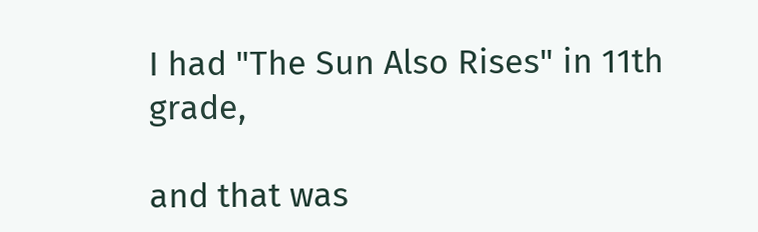I had "The Sun Also Rises" in 11th grade,

and that was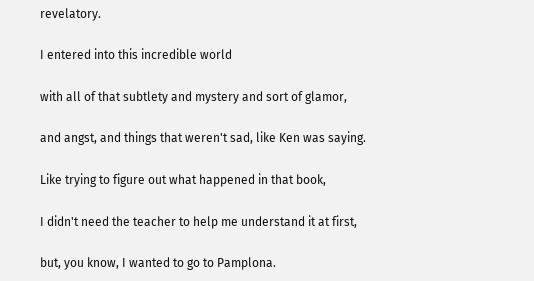revelatory.

I entered into this incredible world

with all of that subtlety and mystery and sort of glamor,

and angst, and things that weren't sad, like Ken was saying.

Like trying to figure out what happened in that book,

I didn't need the teacher to help me understand it at first,

but, you know, I wanted to go to Pamplona.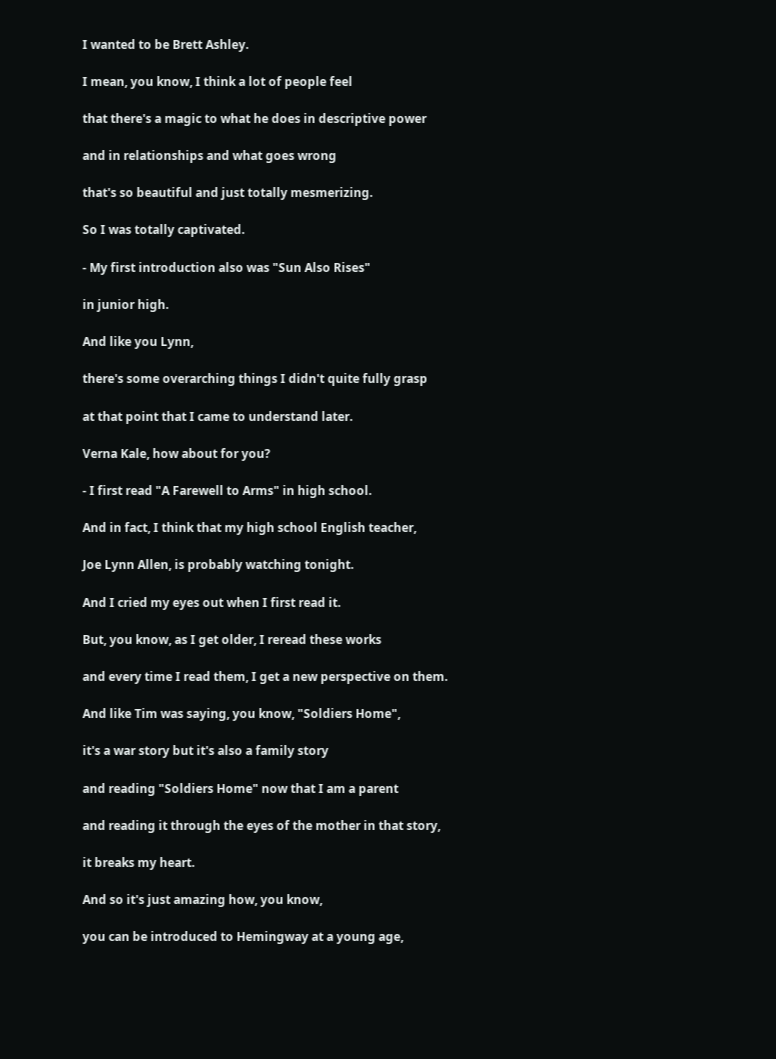I wanted to be Brett Ashley.

I mean, you know, I think a lot of people feel

that there's a magic to what he does in descriptive power

and in relationships and what goes wrong

that's so beautiful and just totally mesmerizing.

So I was totally captivated.

- My first introduction also was "Sun Also Rises"

in junior high.

And like you Lynn,

there's some overarching things I didn't quite fully grasp

at that point that I came to understand later.

Verna Kale, how about for you?

- I first read "A Farewell to Arms" in high school.

And in fact, I think that my high school English teacher,

Joe Lynn Allen, is probably watching tonight.

And I cried my eyes out when I first read it.

But, you know, as I get older, I reread these works

and every time I read them, I get a new perspective on them.

And like Tim was saying, you know, "Soldiers Home",

it's a war story but it's also a family story

and reading "Soldiers Home" now that I am a parent

and reading it through the eyes of the mother in that story,

it breaks my heart.

And so it's just amazing how, you know,

you can be introduced to Hemingway at a young age,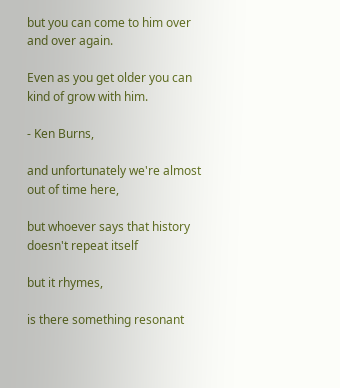but you can come to him over and over again.

Even as you get older you can kind of grow with him.

- Ken Burns,

and unfortunately we're almost out of time here,

but whoever says that history doesn't repeat itself

but it rhymes,

is there something resonant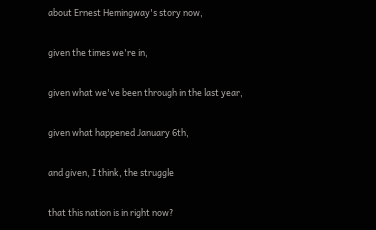about Ernest Hemingway's story now,

given the times we're in,

given what we've been through in the last year,

given what happened January 6th,

and given, I think, the struggle

that this nation is in right now?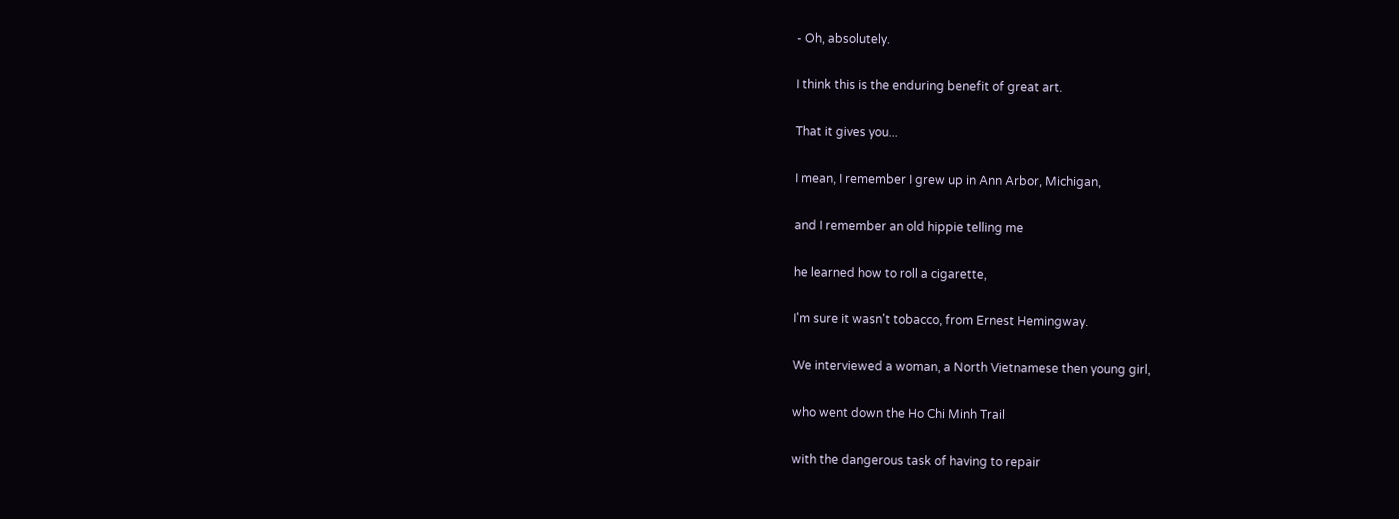- Oh, absolutely.

I think this is the enduring benefit of great art.

That it gives you...

I mean, I remember I grew up in Ann Arbor, Michigan,

and I remember an old hippie telling me

he learned how to roll a cigarette,

I'm sure it wasn't tobacco, from Ernest Hemingway.

We interviewed a woman, a North Vietnamese then young girl,

who went down the Ho Chi Minh Trail

with the dangerous task of having to repair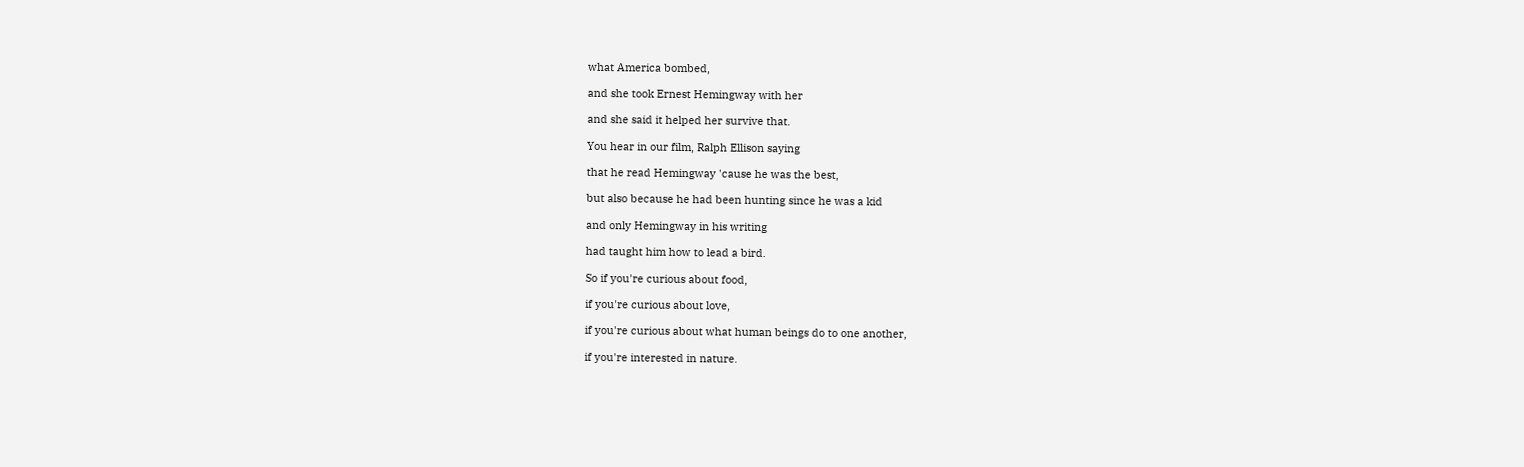what America bombed,

and she took Ernest Hemingway with her

and she said it helped her survive that.

You hear in our film, Ralph Ellison saying

that he read Hemingway 'cause he was the best,

but also because he had been hunting since he was a kid

and only Hemingway in his writing

had taught him how to lead a bird.

So if you're curious about food,

if you're curious about love,

if you're curious about what human beings do to one another,

if you're interested in nature.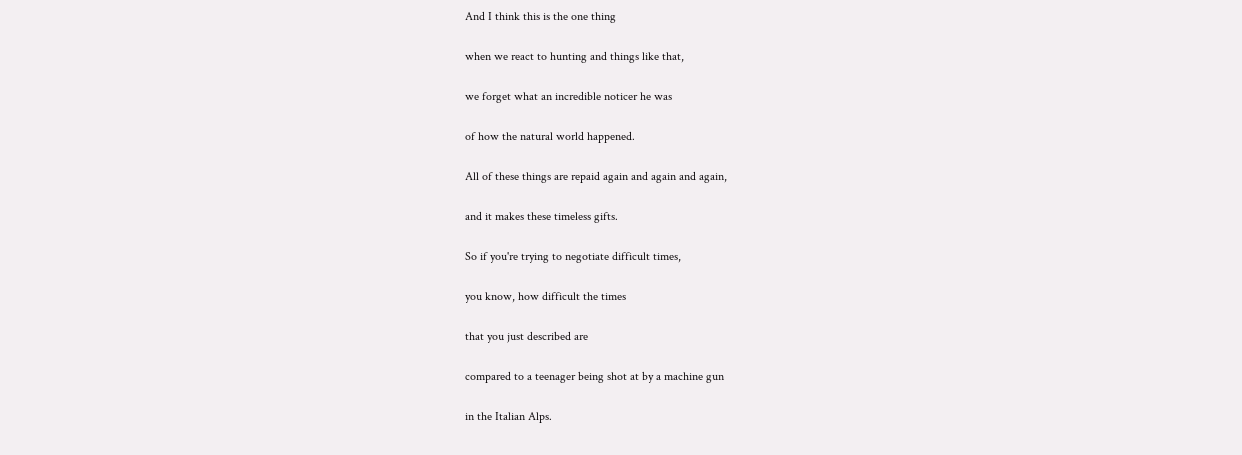And I think this is the one thing

when we react to hunting and things like that,

we forget what an incredible noticer he was

of how the natural world happened.

All of these things are repaid again and again and again,

and it makes these timeless gifts.

So if you're trying to negotiate difficult times,

you know, how difficult the times

that you just described are

compared to a teenager being shot at by a machine gun

in the Italian Alps.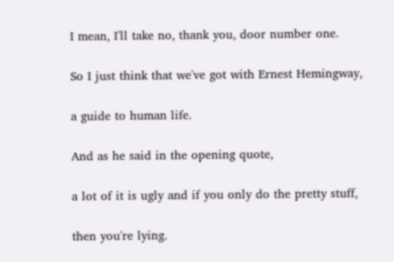I mean, I'll take no, thank you, door number one.

So I just think that we've got with Ernest Hemingway,

a guide to human life.

And as he said in the opening quote,

a lot of it is ugly and if you only do the pretty stuff,

then you're lying.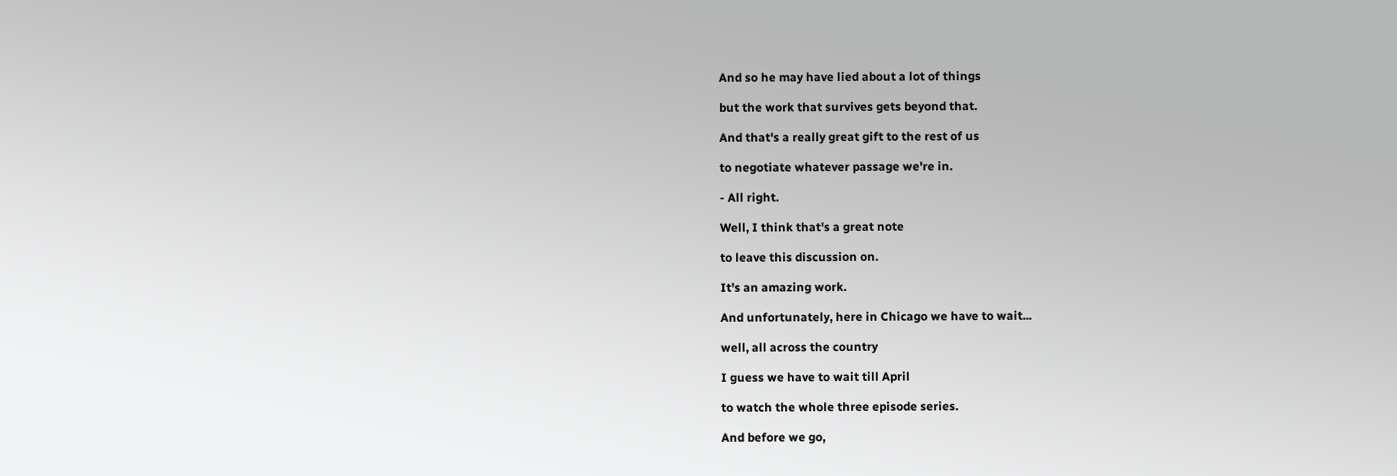And so he may have lied about a lot of things

but the work that survives gets beyond that.

And that's a really great gift to the rest of us

to negotiate whatever passage we're in.

- All right.

Well, I think that's a great note

to leave this discussion on.

It's an amazing work.

And unfortunately, here in Chicago we have to wait...

well, all across the country

I guess we have to wait till April

to watch the whole three episode series.

And before we go,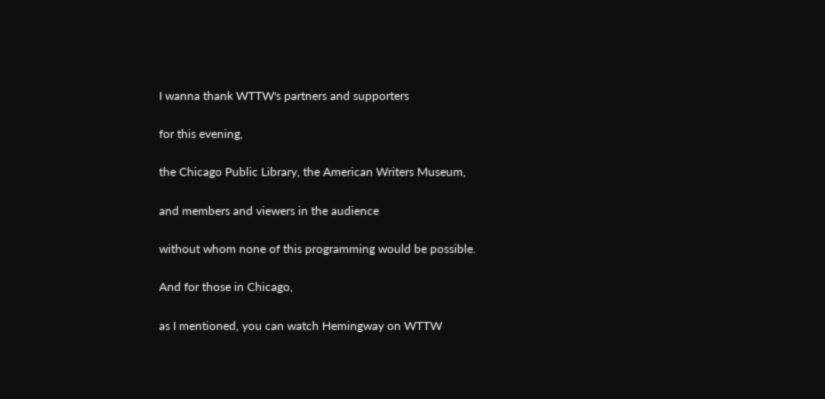I wanna thank WTTW's partners and supporters

for this evening,

the Chicago Public Library, the American Writers Museum,

and members and viewers in the audience

without whom none of this programming would be possible.

And for those in Chicago,

as I mentioned, you can watch Hemingway on WTTW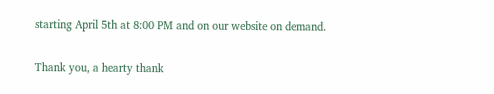starting April 5th at 8:00 PM and on our website on demand.

Thank you, a hearty thank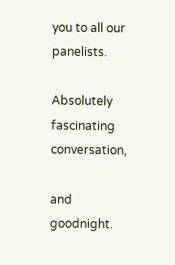you to all our panelists.

Absolutely fascinating conversation,

and goodnight.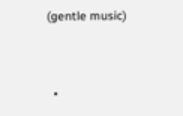(gentle music)


  •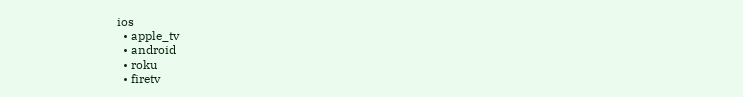ios
  • apple_tv
  • android
  • roku
  • firetv